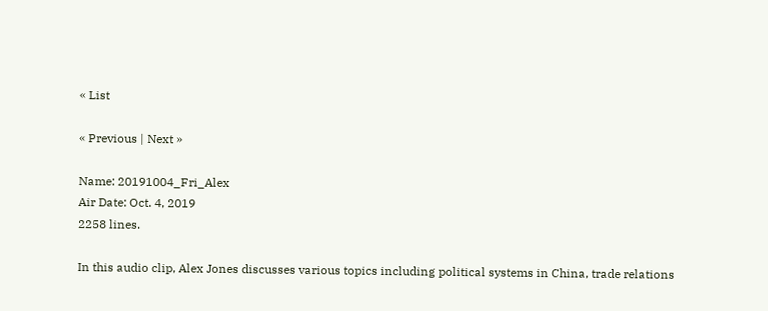« List

« Previous | Next »

Name: 20191004_Fri_Alex
Air Date: Oct. 4, 2019
2258 lines.

In this audio clip, Alex Jones discusses various topics including political systems in China, trade relations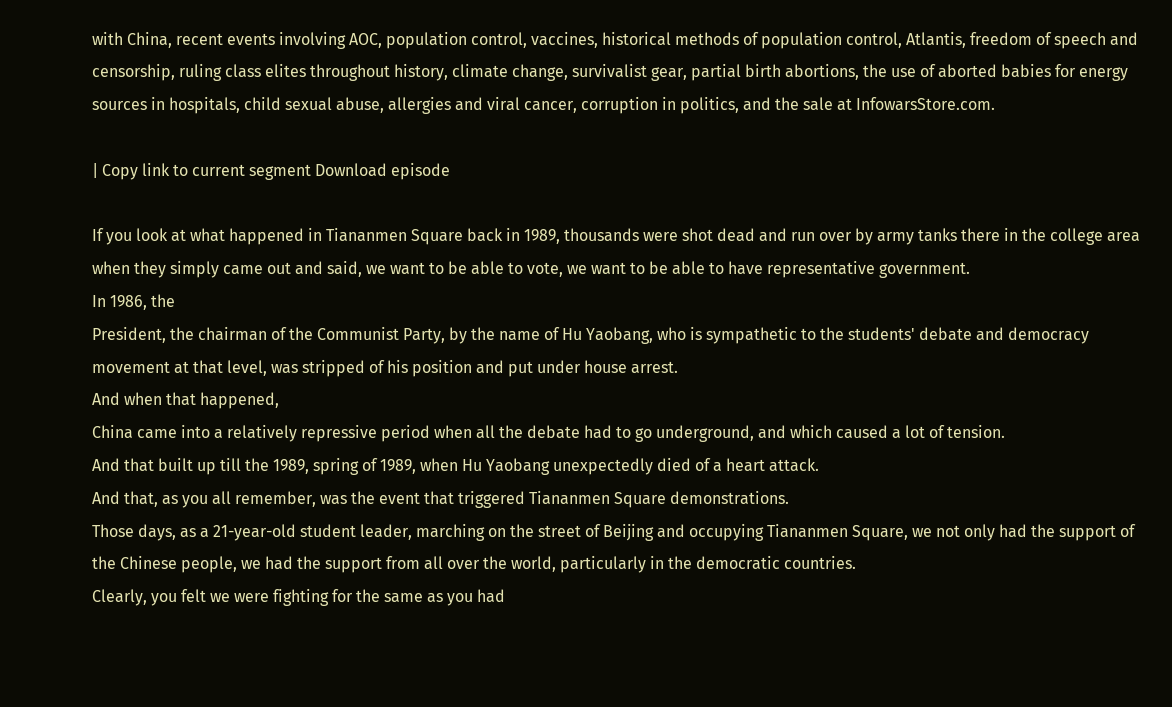with China, recent events involving AOC, population control, vaccines, historical methods of population control, Atlantis, freedom of speech and censorship, ruling class elites throughout history, climate change, survivalist gear, partial birth abortions, the use of aborted babies for energy sources in hospitals, child sexual abuse, allergies and viral cancer, corruption in politics, and the sale at InfowarsStore.com.

| Copy link to current segment Download episode

If you look at what happened in Tiananmen Square back in 1989, thousands were shot dead and run over by army tanks there in the college area when they simply came out and said, we want to be able to vote, we want to be able to have representative government.
In 1986, the
President, the chairman of the Communist Party, by the name of Hu Yaobang, who is sympathetic to the students' debate and democracy movement at that level, was stripped of his position and put under house arrest.
And when that happened,
China came into a relatively repressive period when all the debate had to go underground, and which caused a lot of tension.
And that built up till the 1989, spring of 1989, when Hu Yaobang unexpectedly died of a heart attack.
And that, as you all remember, was the event that triggered Tiananmen Square demonstrations.
Those days, as a 21-year-old student leader, marching on the street of Beijing and occupying Tiananmen Square, we not only had the support of the Chinese people, we had the support from all over the world, particularly in the democratic countries.
Clearly, you felt we were fighting for the same as you had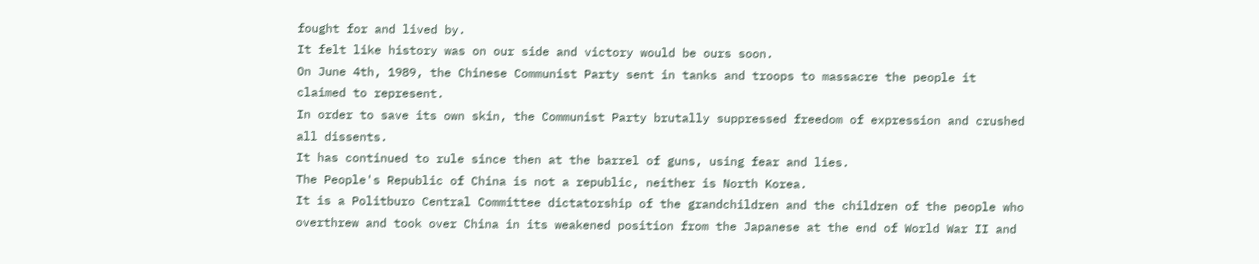fought for and lived by.
It felt like history was on our side and victory would be ours soon.
On June 4th, 1989, the Chinese Communist Party sent in tanks and troops to massacre the people it claimed to represent.
In order to save its own skin, the Communist Party brutally suppressed freedom of expression and crushed all dissents.
It has continued to rule since then at the barrel of guns, using fear and lies.
The People's Republic of China is not a republic, neither is North Korea.
It is a Politburo Central Committee dictatorship of the grandchildren and the children of the people who overthrew and took over China in its weakened position from the Japanese at the end of World War II and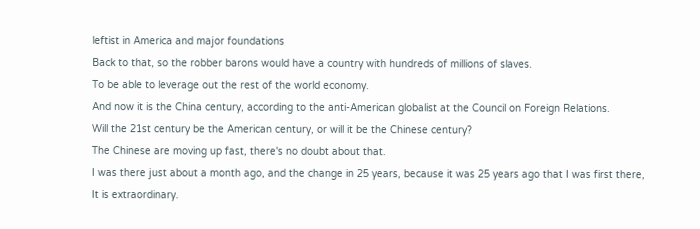leftist in America and major foundations
Back to that, so the robber barons would have a country with hundreds of millions of slaves.
To be able to leverage out the rest of the world economy.
And now it is the China century, according to the anti-American globalist at the Council on Foreign Relations.
Will the 21st century be the American century, or will it be the Chinese century?
The Chinese are moving up fast, there's no doubt about that.
I was there just about a month ago, and the change in 25 years, because it was 25 years ago that I was first there,
It is extraordinary.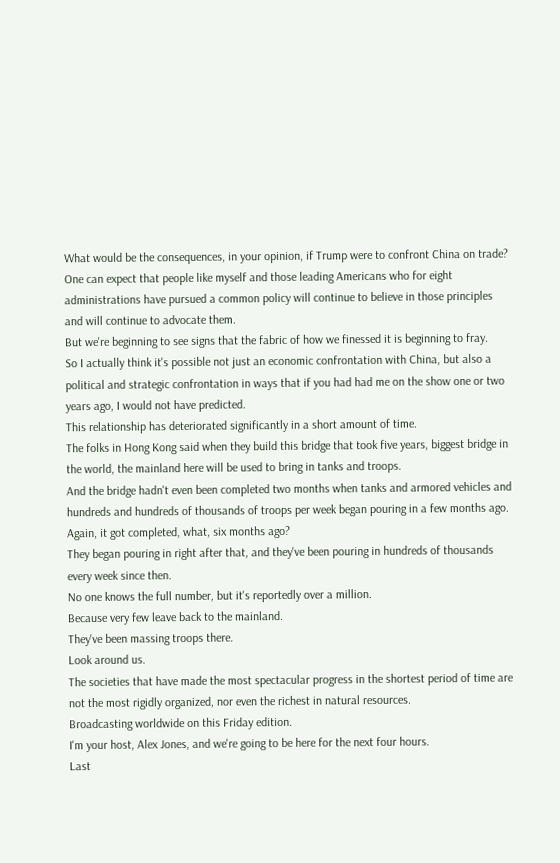What would be the consequences, in your opinion, if Trump were to confront China on trade?
One can expect that people like myself and those leading Americans who for eight administrations have pursued a common policy will continue to believe in those principles and will continue to advocate them.
But we're beginning to see signs that the fabric of how we finessed it is beginning to fray.
So I actually think it's possible not just an economic confrontation with China, but also a political and strategic confrontation in ways that if you had had me on the show one or two years ago, I would not have predicted.
This relationship has deteriorated significantly in a short amount of time.
The folks in Hong Kong said when they build this bridge that took five years, biggest bridge in the world, the mainland here will be used to bring in tanks and troops.
And the bridge hadn't even been completed two months when tanks and armored vehicles and hundreds and hundreds of thousands of troops per week began pouring in a few months ago.
Again, it got completed, what, six months ago?
They began pouring in right after that, and they've been pouring in hundreds of thousands every week since then.
No one knows the full number, but it's reportedly over a million.
Because very few leave back to the mainland.
They've been massing troops there.
Look around us.
The societies that have made the most spectacular progress in the shortest period of time are not the most rigidly organized, nor even the richest in natural resources.
Broadcasting worldwide on this Friday edition.
I'm your host, Alex Jones, and we're going to be here for the next four hours.
Last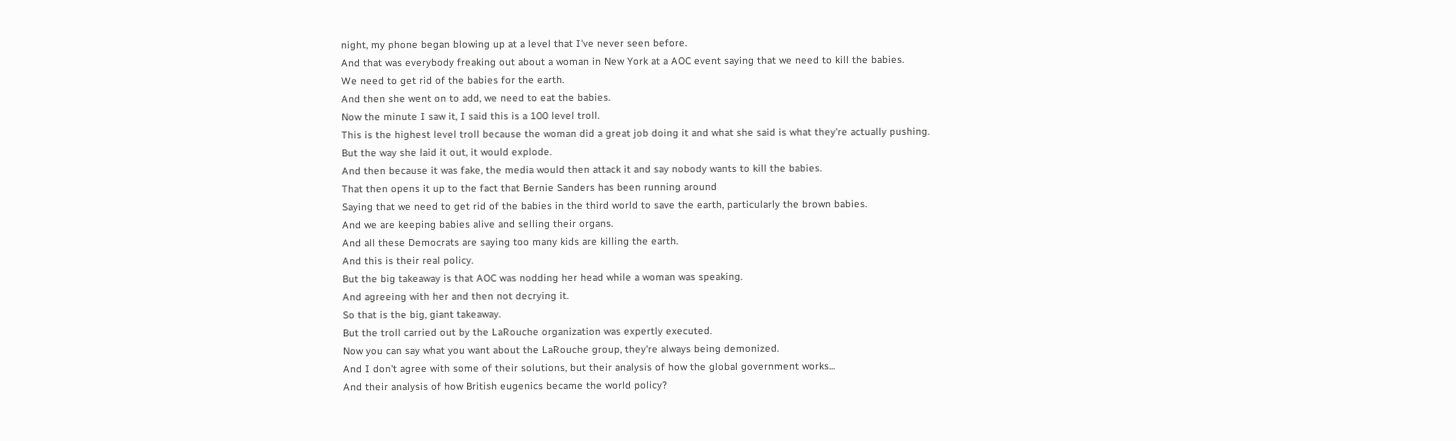night, my phone began blowing up at a level that I've never seen before.
And that was everybody freaking out about a woman in New York at a AOC event saying that we need to kill the babies.
We need to get rid of the babies for the earth.
And then she went on to add, we need to eat the babies.
Now the minute I saw it, I said this is a 100 level troll.
This is the highest level troll because the woman did a great job doing it and what she said is what they're actually pushing.
But the way she laid it out, it would explode.
And then because it was fake, the media would then attack it and say nobody wants to kill the babies.
That then opens it up to the fact that Bernie Sanders has been running around
Saying that we need to get rid of the babies in the third world to save the earth, particularly the brown babies.
And we are keeping babies alive and selling their organs.
And all these Democrats are saying too many kids are killing the earth.
And this is their real policy.
But the big takeaway is that AOC was nodding her head while a woman was speaking.
And agreeing with her and then not decrying it.
So that is the big, giant takeaway.
But the troll carried out by the LaRouche organization was expertly executed.
Now you can say what you want about the LaRouche group, they're always being demonized.
And I don't agree with some of their solutions, but their analysis of how the global government works...
And their analysis of how British eugenics became the world policy?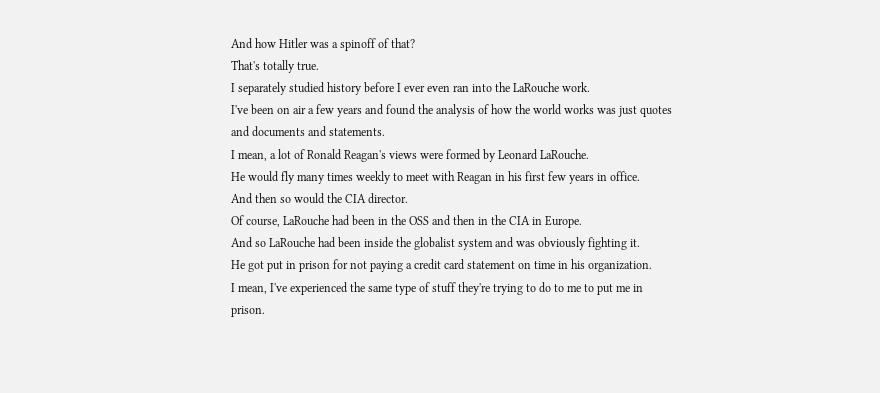And how Hitler was a spinoff of that?
That's totally true.
I separately studied history before I ever even ran into the LaRouche work.
I've been on air a few years and found the analysis of how the world works was just quotes and documents and statements.
I mean, a lot of Ronald Reagan's views were formed by Leonard LaRouche.
He would fly many times weekly to meet with Reagan in his first few years in office.
And then so would the CIA director.
Of course, LaRouche had been in the OSS and then in the CIA in Europe.
And so LaRouche had been inside the globalist system and was obviously fighting it.
He got put in prison for not paying a credit card statement on time in his organization.
I mean, I've experienced the same type of stuff they're trying to do to me to put me in prison.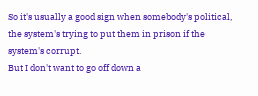So it's usually a good sign when somebody's political, the system's trying to put them in prison if the system's corrupt.
But I don't want to go off down a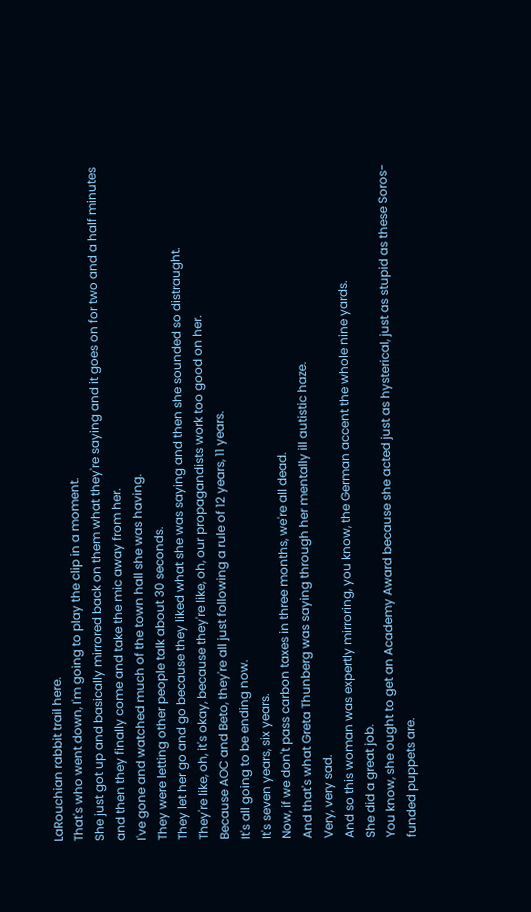LaRouchian rabbit trail here.
That's who went down, I'm going to play the clip in a moment.
She just got up and basically mirrored back on them what they're saying and it goes on for two and a half minutes and then they finally come and take the mic away from her.
I've gone and watched much of the town hall she was having.
They were letting other people talk about 30 seconds.
They let her go and go because they liked what she was saying and then she sounded so distraught.
They're like, oh, it's okay, because they're like, oh, our propagandists work too good on her.
Because AOC and Beto, they're all just following a rule of 12 years, 11 years.
It's all going to be ending now.
It's seven years, six years.
Now, if we don't pass carbon taxes in three months, we're all dead.
And that's what Greta Thunberg was saying through her mentally ill autistic haze.
Very, very sad.
And so this woman was expertly mirroring, you know, the German accent the whole nine yards.
She did a great job.
You know, she ought to get an Academy Award because she acted just as hysterical, just as stupid as these Soros-funded puppets are.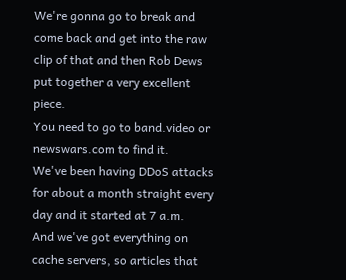We're gonna go to break and come back and get into the raw clip of that and then Rob Dews put together a very excellent piece.
You need to go to band.video or newswars.com to find it.
We've been having DDoS attacks for about a month straight every day and it started at 7 a.m.
And we've got everything on cache servers, so articles that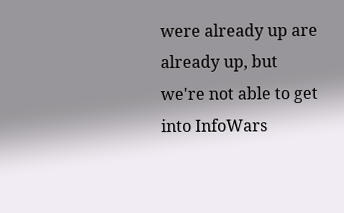were already up are already up, but we're not able to get into InfoWars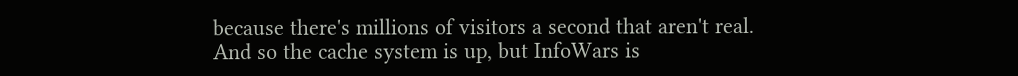because there's millions of visitors a second that aren't real.
And so the cache system is up, but InfoWars is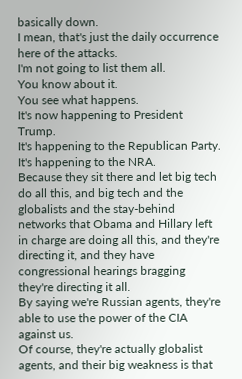basically down.
I mean, that's just the daily occurrence here of the attacks.
I'm not going to list them all.
You know about it.
You see what happens.
It's now happening to President Trump.
It's happening to the Republican Party.
It's happening to the NRA.
Because they sit there and let big tech do all this, and big tech and the globalists and the stay-behind networks that Obama and Hillary left in charge are doing all this, and they're directing it, and they have congressional hearings bragging they're directing it all.
By saying we're Russian agents, they're able to use the power of the CIA against us.
Of course, they're actually globalist agents, and their big weakness is that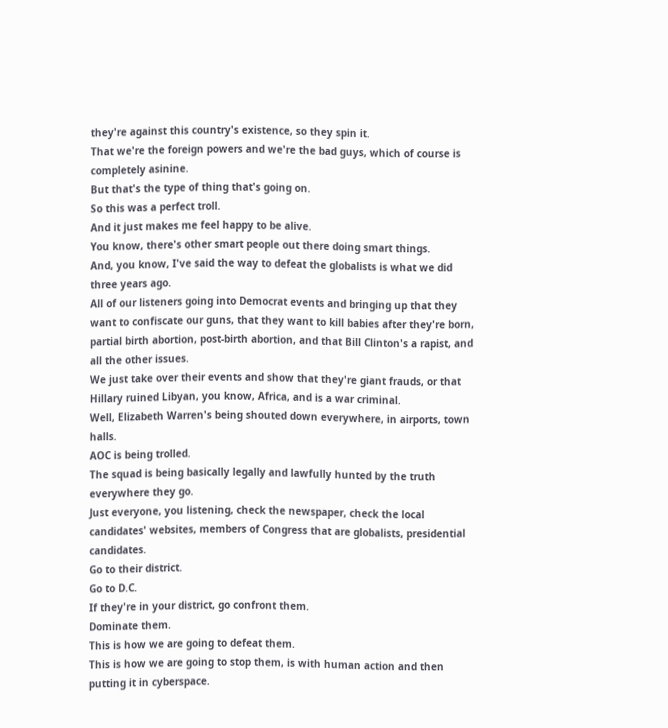they're against this country's existence, so they spin it.
That we're the foreign powers and we're the bad guys, which of course is completely asinine.
But that's the type of thing that's going on.
So this was a perfect troll.
And it just makes me feel happy to be alive.
You know, there's other smart people out there doing smart things.
And, you know, I've said the way to defeat the globalists is what we did three years ago.
All of our listeners going into Democrat events and bringing up that they want to confiscate our guns, that they want to kill babies after they're born, partial birth abortion, post-birth abortion, and that Bill Clinton's a rapist, and all the other issues.
We just take over their events and show that they're giant frauds, or that Hillary ruined Libyan, you know, Africa, and is a war criminal.
Well, Elizabeth Warren's being shouted down everywhere, in airports, town halls.
AOC is being trolled.
The squad is being basically legally and lawfully hunted by the truth everywhere they go.
Just everyone, you listening, check the newspaper, check the local candidates' websites, members of Congress that are globalists, presidential candidates.
Go to their district.
Go to D.C.
If they're in your district, go confront them.
Dominate them.
This is how we are going to defeat them.
This is how we are going to stop them, is with human action and then putting it in cyberspace.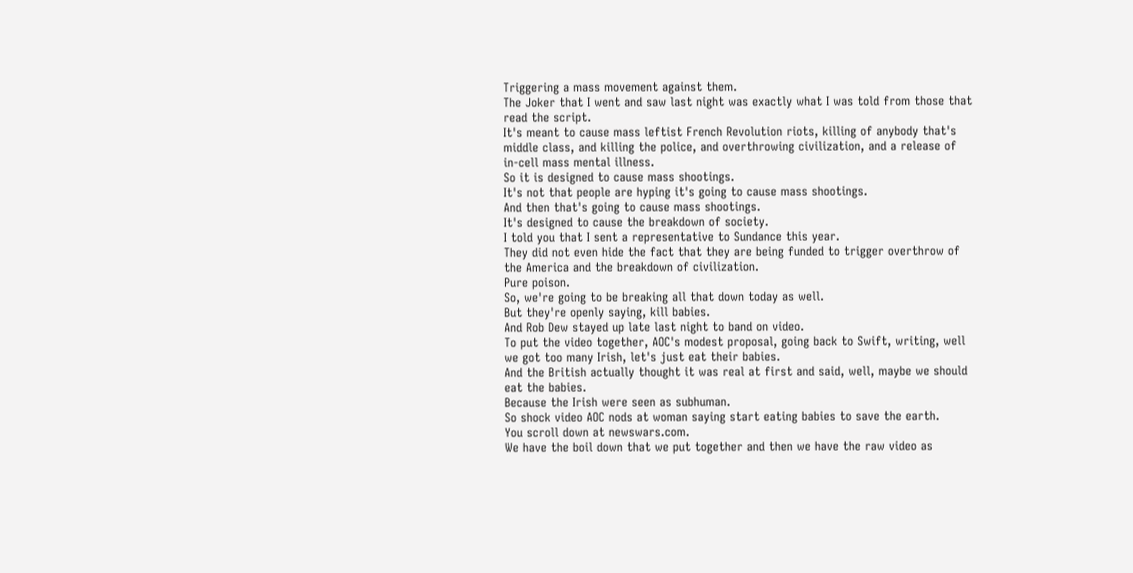Triggering a mass movement against them.
The Joker that I went and saw last night was exactly what I was told from those that read the script.
It's meant to cause mass leftist French Revolution riots, killing of anybody that's middle class, and killing the police, and overthrowing civilization, and a release of in-cell mass mental illness.
So it is designed to cause mass shootings.
It's not that people are hyping it's going to cause mass shootings.
And then that's going to cause mass shootings.
It's designed to cause the breakdown of society.
I told you that I sent a representative to Sundance this year.
They did not even hide the fact that they are being funded to trigger overthrow of the America and the breakdown of civilization.
Pure poison.
So, we're going to be breaking all that down today as well.
But they're openly saying, kill babies.
And Rob Dew stayed up late last night to band on video.
To put the video together, AOC's modest proposal, going back to Swift, writing, well we got too many Irish, let's just eat their babies.
And the British actually thought it was real at first and said, well, maybe we should eat the babies.
Because the Irish were seen as subhuman.
So shock video AOC nods at woman saying start eating babies to save the earth.
You scroll down at newswars.com.
We have the boil down that we put together and then we have the raw video as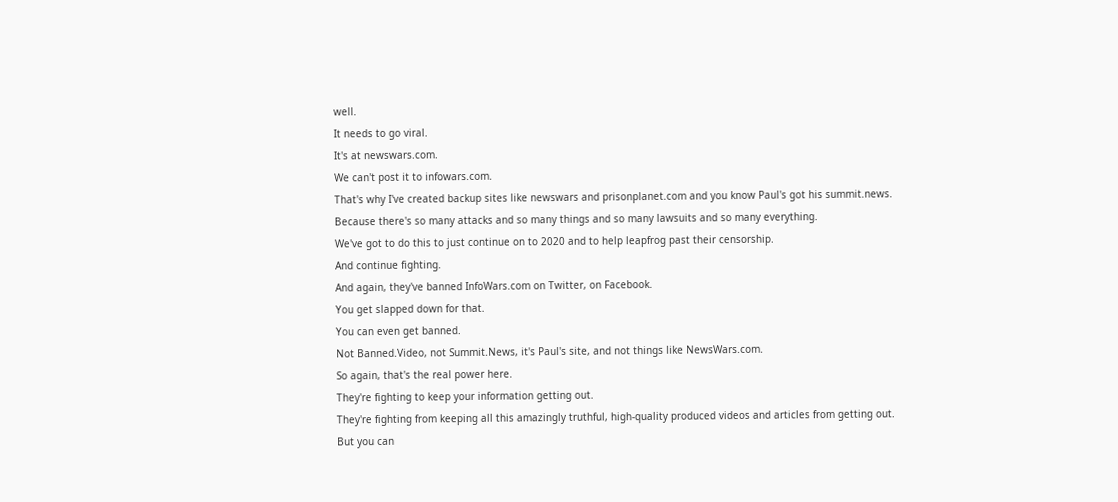well.
It needs to go viral.
It's at newswars.com.
We can't post it to infowars.com.
That's why I've created backup sites like newswars and prisonplanet.com and you know Paul's got his summit.news.
Because there's so many attacks and so many things and so many lawsuits and so many everything.
We've got to do this to just continue on to 2020 and to help leapfrog past their censorship.
And continue fighting.
And again, they've banned InfoWars.com on Twitter, on Facebook.
You get slapped down for that.
You can even get banned.
Not Banned.Video, not Summit.News, it's Paul's site, and not things like NewsWars.com.
So again, that's the real power here.
They're fighting to keep your information getting out.
They're fighting from keeping all this amazingly truthful, high-quality produced videos and articles from getting out.
But you can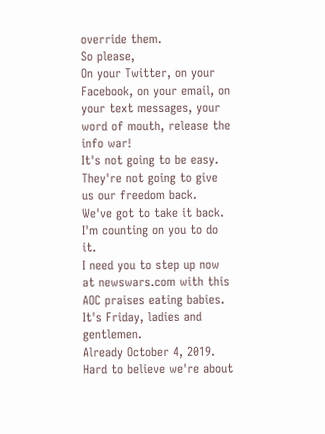override them.
So please,
On your Twitter, on your Facebook, on your email, on your text messages, your word of mouth, release the info war!
It's not going to be easy.
They're not going to give us our freedom back.
We've got to take it back.
I'm counting on you to do it.
I need you to step up now at newswars.com with this AOC praises eating babies.
It's Friday, ladies and gentlemen.
Already October 4, 2019.
Hard to believe we're about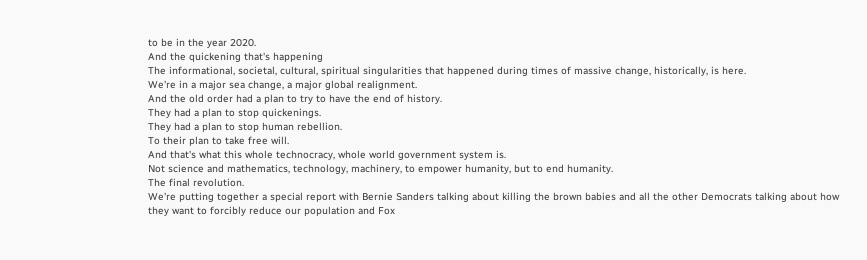to be in the year 2020.
And the quickening that's happening
The informational, societal, cultural, spiritual singularities that happened during times of massive change, historically, is here.
We're in a major sea change, a major global realignment.
And the old order had a plan to try to have the end of history.
They had a plan to stop quickenings.
They had a plan to stop human rebellion.
To their plan to take free will.
And that's what this whole technocracy, whole world government system is.
Not science and mathematics, technology, machinery, to empower humanity, but to end humanity.
The final revolution.
We're putting together a special report with Bernie Sanders talking about killing the brown babies and all the other Democrats talking about how they want to forcibly reduce our population and Fox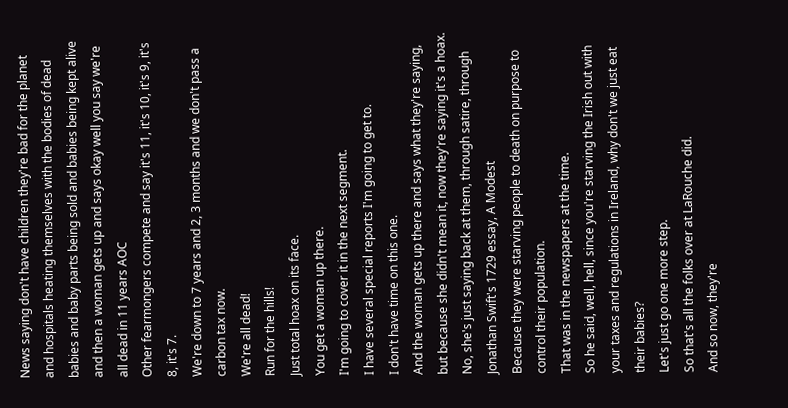News saying don't have children they're bad for the planet and hospitals heating themselves with the bodies of dead babies and baby parts being sold and babies being kept alive and then a woman gets up and says okay well you say we're all dead in 11 years AOC
Other fearmongers compete and say it's 11, it's 10, it's 9, it's 8, it's 7.
We're down to 7 years and 2, 3 months and we don't pass a carbon tax now.
We're all dead!
Run for the hills!
Just total hoax on its face.
You get a woman up there.
I'm going to cover it in the next segment.
I have several special reports I'm going to get to.
I don't have time on this one.
And the woman gets up there and says what they're saying, but because she didn't mean it, now they're saying it's a hoax.
No, she's just saying back at them, through satire, through Jonathan Swift's 1729 essay, A Modest
Because they were starving people to death on purpose to control their population.
That was in the newspapers at the time.
So he said, well, hell, since you're starving the Irish out with your taxes and regulations in Ireland, why don't we just eat their babies?
Let's just go one more step.
So that's all the folks over at LaRouche did.
And so now, they're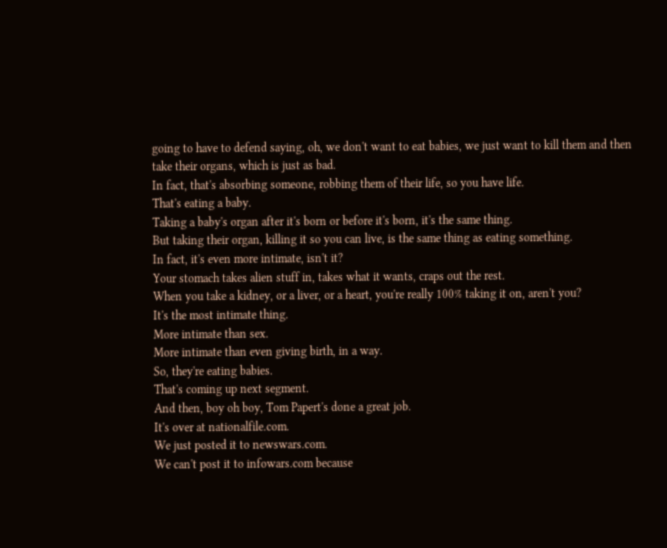going to have to defend saying, oh, we don't want to eat babies, we just want to kill them and then take their organs, which is just as bad.
In fact, that's absorbing someone, robbing them of their life, so you have life.
That's eating a baby.
Taking a baby's organ after it's born or before it's born, it's the same thing.
But taking their organ, killing it so you can live, is the same thing as eating something.
In fact, it's even more intimate, isn't it?
Your stomach takes alien stuff in, takes what it wants, craps out the rest.
When you take a kidney, or a liver, or a heart, you're really 100% taking it on, aren't you?
It's the most intimate thing.
More intimate than sex.
More intimate than even giving birth, in a way.
So, they're eating babies.
That's coming up next segment.
And then, boy oh boy, Tom Papert's done a great job.
It's over at nationalfile.com.
We just posted it to newswars.com.
We can't post it to infowars.com because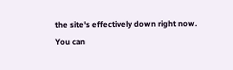the site's effectively down right now.
You can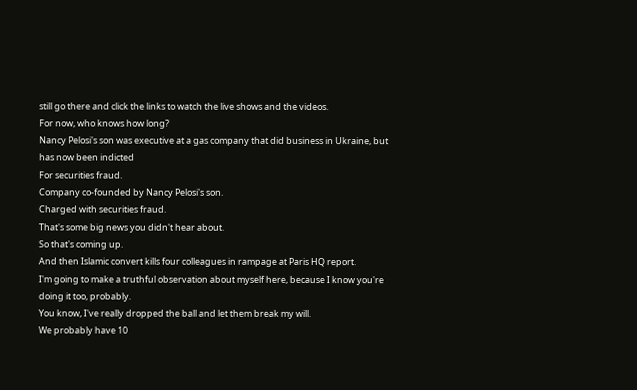still go there and click the links to watch the live shows and the videos.
For now, who knows how long?
Nancy Pelosi's son was executive at a gas company that did business in Ukraine, but has now been indicted
For securities fraud.
Company co-founded by Nancy Pelosi's son.
Charged with securities fraud.
That's some big news you didn't hear about.
So that's coming up.
And then Islamic convert kills four colleagues in rampage at Paris HQ report.
I'm going to make a truthful observation about myself here, because I know you're doing it too, probably.
You know, I've really dropped the ball and let them break my will.
We probably have 10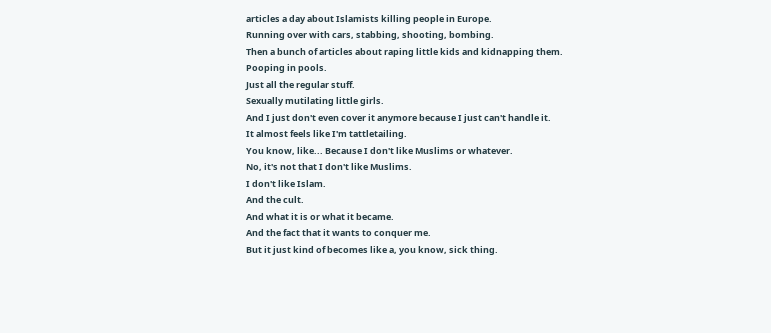articles a day about Islamists killing people in Europe.
Running over with cars, stabbing, shooting, bombing.
Then a bunch of articles about raping little kids and kidnapping them.
Pooping in pools.
Just all the regular stuff.
Sexually mutilating little girls.
And I just don't even cover it anymore because I just can't handle it.
It almost feels like I'm tattletailing.
You know, like... Because I don't like Muslims or whatever.
No, it's not that I don't like Muslims.
I don't like Islam.
And the cult.
And what it is or what it became.
And the fact that it wants to conquer me.
But it just kind of becomes like a, you know, sick thing.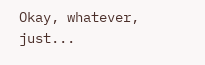Okay, whatever, just...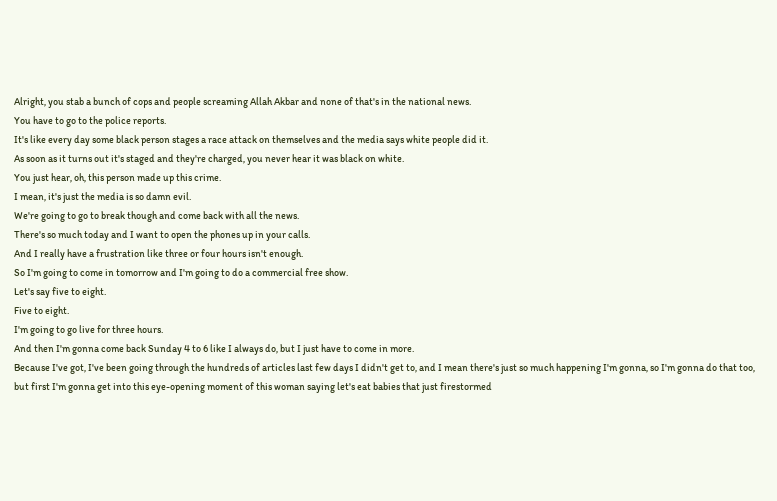Alright, you stab a bunch of cops and people screaming Allah Akbar and none of that's in the national news.
You have to go to the police reports.
It's like every day some black person stages a race attack on themselves and the media says white people did it.
As soon as it turns out it's staged and they're charged, you never hear it was black on white.
You just hear, oh, this person made up this crime.
I mean, it's just the media is so damn evil.
We're going to go to break though and come back with all the news.
There's so much today and I want to open the phones up in your calls.
And I really have a frustration like three or four hours isn't enough.
So I'm going to come in tomorrow and I'm going to do a commercial free show.
Let's say five to eight.
Five to eight.
I'm going to go live for three hours.
And then I'm gonna come back Sunday 4 to 6 like I always do, but I just have to come in more.
Because I've got, I've been going through the hundreds of articles last few days I didn't get to, and I mean there's just so much happening I'm gonna, so I'm gonna do that too, but first I'm gonna get into this eye-opening moment of this woman saying let's eat babies that just firestormed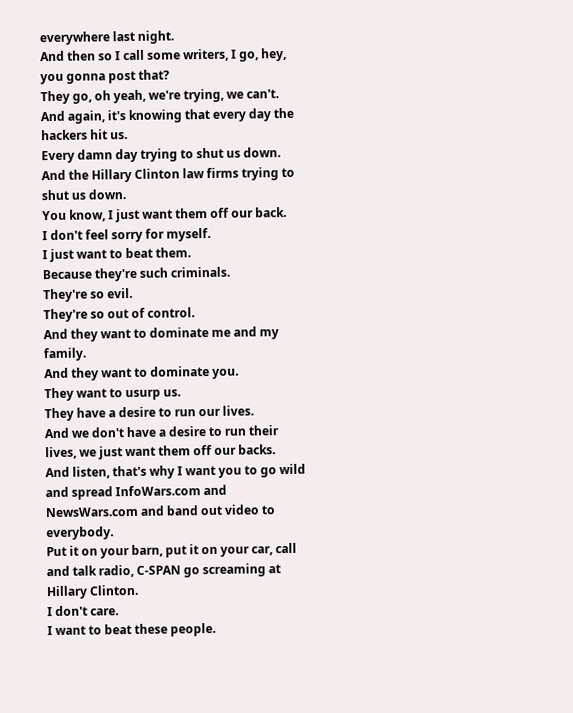everywhere last night.
And then so I call some writers, I go, hey, you gonna post that?
They go, oh yeah, we're trying, we can't.
And again, it's knowing that every day the hackers hit us.
Every damn day trying to shut us down.
And the Hillary Clinton law firms trying to shut us down.
You know, I just want them off our back.
I don't feel sorry for myself.
I just want to beat them.
Because they're such criminals.
They're so evil.
They're so out of control.
And they want to dominate me and my family.
And they want to dominate you.
They want to usurp us.
They have a desire to run our lives.
And we don't have a desire to run their lives, we just want them off our backs.
And listen, that's why I want you to go wild and spread InfoWars.com and NewsWars.com and band out video to everybody.
Put it on your barn, put it on your car, call and talk radio, C-SPAN go screaming at Hillary Clinton.
I don't care.
I want to beat these people.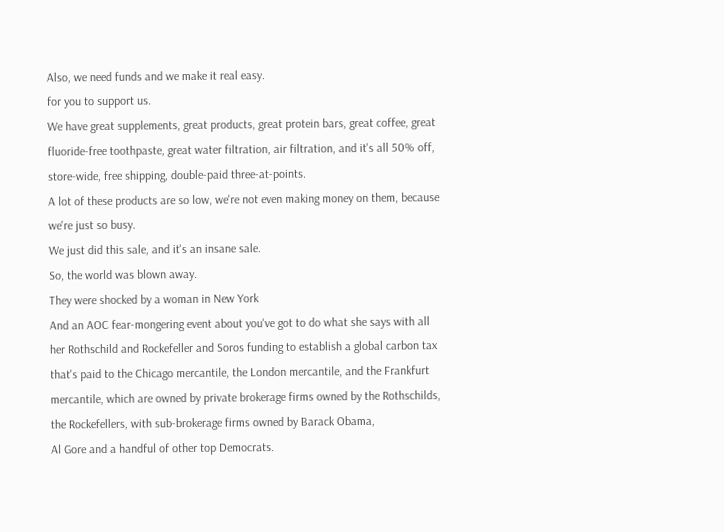Also, we need funds and we make it real easy.
for you to support us.
We have great supplements, great products, great protein bars, great coffee, great fluoride-free toothpaste, great water filtration, air filtration, and it's all 50% off, store-wide, free shipping, double-paid three-at-points.
A lot of these products are so low, we're not even making money on them, because we're just so busy.
We just did this sale, and it's an insane sale.
So, the world was blown away.
They were shocked by a woman in New York
And an AOC fear-mongering event about you've got to do what she says with all her Rothschild and Rockefeller and Soros funding to establish a global carbon tax that's paid to the Chicago mercantile, the London mercantile, and the Frankfurt mercantile, which are owned by private brokerage firms owned by the Rothschilds, the Rockefellers, with sub-brokerage firms owned by Barack Obama,
Al Gore and a handful of other top Democrats.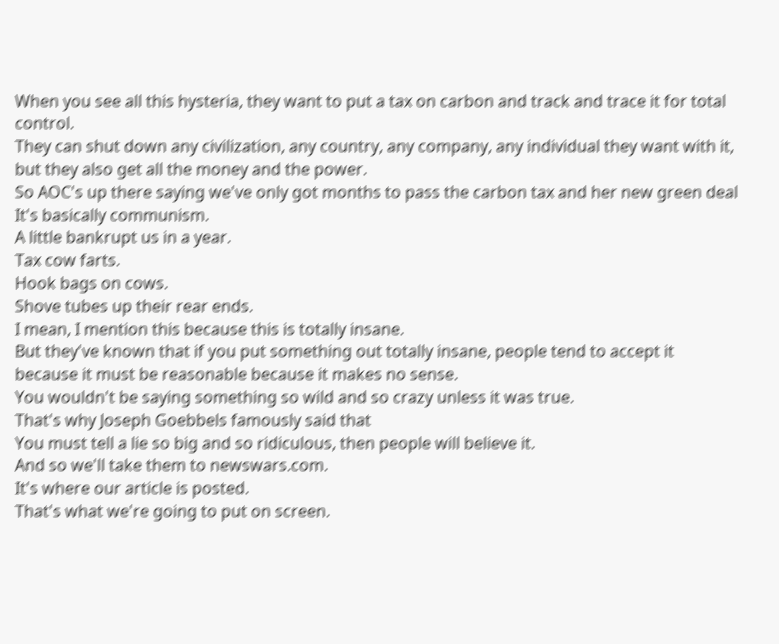When you see all this hysteria, they want to put a tax on carbon and track and trace it for total control.
They can shut down any civilization, any country, any company, any individual they want with it, but they also get all the money and the power.
So AOC's up there saying we've only got months to pass the carbon tax and her new green deal
It's basically communism.
A little bankrupt us in a year.
Tax cow farts.
Hook bags on cows.
Shove tubes up their rear ends.
I mean, I mention this because this is totally insane.
But they've known that if you put something out totally insane, people tend to accept it because it must be reasonable because it makes no sense.
You wouldn't be saying something so wild and so crazy unless it was true.
That's why Joseph Goebbels famously said that
You must tell a lie so big and so ridiculous, then people will believe it.
And so we'll take them to newswars.com.
It's where our article is posted.
That's what we're going to put on screen.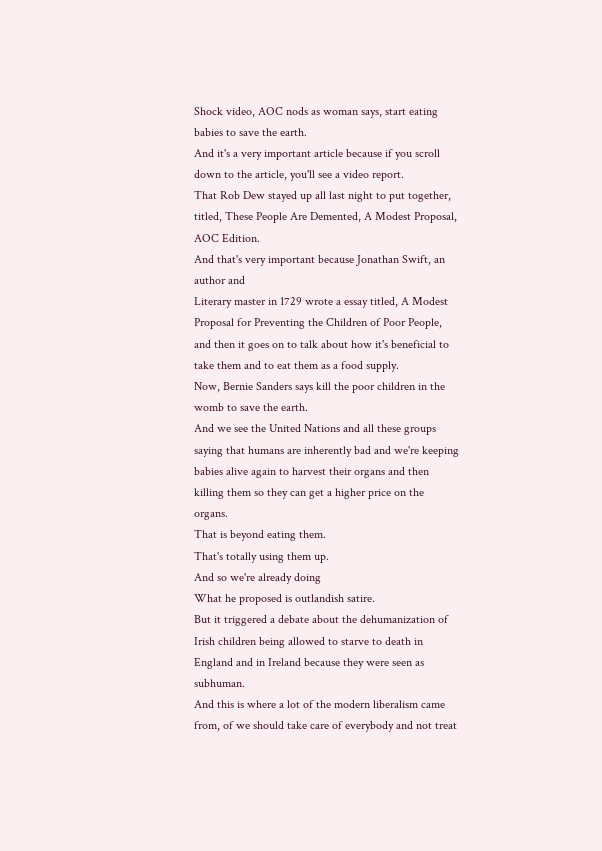Shock video, AOC nods as woman says, start eating babies to save the earth.
And it's a very important article because if you scroll down to the article, you'll see a video report.
That Rob Dew stayed up all last night to put together, titled, These People Are Demented, A Modest Proposal, AOC Edition.
And that's very important because Jonathan Swift, an author and
Literary master in 1729 wrote a essay titled, A Modest Proposal for Preventing the Children of Poor People, and then it goes on to talk about how it's beneficial to take them and to eat them as a food supply.
Now, Bernie Sanders says kill the poor children in the womb to save the earth.
And we see the United Nations and all these groups saying that humans are inherently bad and we're keeping babies alive again to harvest their organs and then killing them so they can get a higher price on the organs.
That is beyond eating them.
That's totally using them up.
And so we're already doing
What he proposed is outlandish satire.
But it triggered a debate about the dehumanization of Irish children being allowed to starve to death in England and in Ireland because they were seen as subhuman.
And this is where a lot of the modern liberalism came from, of we should take care of everybody and not treat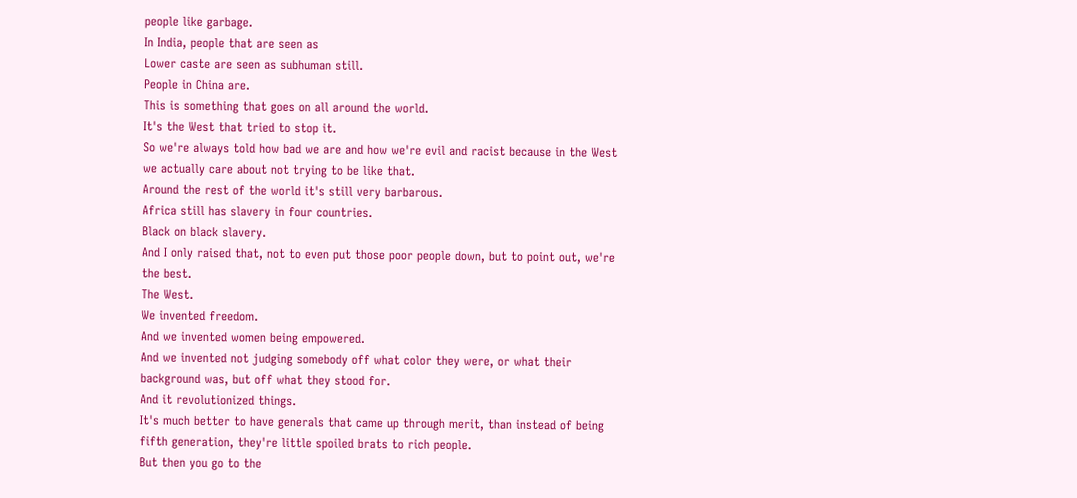people like garbage.
In India, people that are seen as
Lower caste are seen as subhuman still.
People in China are.
This is something that goes on all around the world.
It's the West that tried to stop it.
So we're always told how bad we are and how we're evil and racist because in the West we actually care about not trying to be like that.
Around the rest of the world it's still very barbarous.
Africa still has slavery in four countries.
Black on black slavery.
And I only raised that, not to even put those poor people down, but to point out, we're the best.
The West.
We invented freedom.
And we invented women being empowered.
And we invented not judging somebody off what color they were, or what their background was, but off what they stood for.
And it revolutionized things.
It's much better to have generals that came up through merit, than instead of being fifth generation, they're little spoiled brats to rich people.
But then you go to the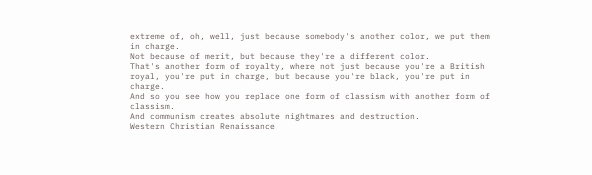extreme of, oh, well, just because somebody's another color, we put them in charge.
Not because of merit, but because they're a different color.
That's another form of royalty, where not just because you're a British royal, you're put in charge, but because you're black, you're put in charge.
And so you see how you replace one form of classism with another form of classism.
And communism creates absolute nightmares and destruction.
Western Christian Renaissance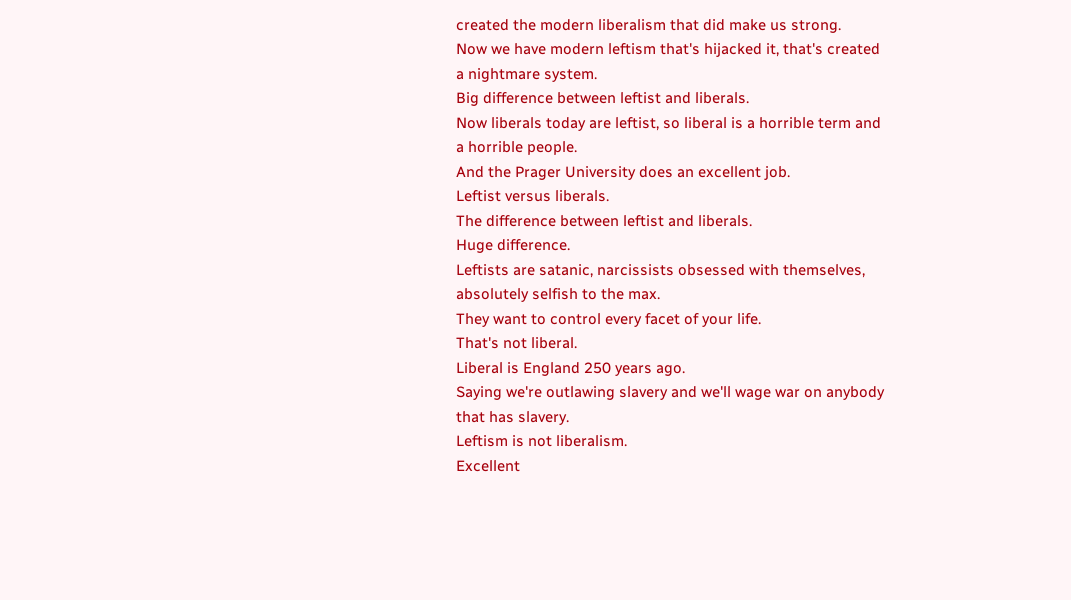created the modern liberalism that did make us strong.
Now we have modern leftism that's hijacked it, that's created a nightmare system.
Big difference between leftist and liberals.
Now liberals today are leftist, so liberal is a horrible term and a horrible people.
And the Prager University does an excellent job.
Leftist versus liberals.
The difference between leftist and liberals.
Huge difference.
Leftists are satanic, narcissists obsessed with themselves, absolutely selfish to the max.
They want to control every facet of your life.
That's not liberal.
Liberal is England 250 years ago.
Saying we're outlawing slavery and we'll wage war on anybody that has slavery.
Leftism is not liberalism.
Excellent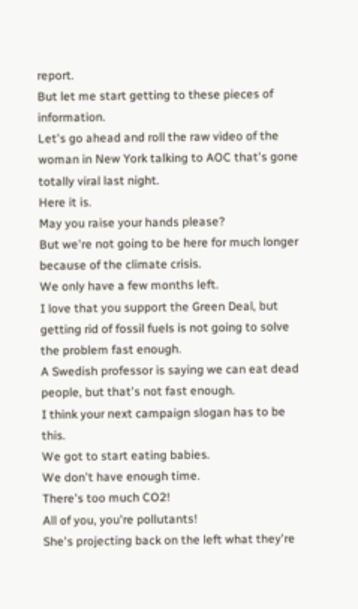report.
But let me start getting to these pieces of information.
Let's go ahead and roll the raw video of the woman in New York talking to AOC that's gone totally viral last night.
Here it is.
May you raise your hands please?
But we're not going to be here for much longer because of the climate crisis.
We only have a few months left.
I love that you support the Green Deal, but getting rid of fossil fuels is not going to solve the problem fast enough.
A Swedish professor is saying we can eat dead people, but that's not fast enough.
I think your next campaign slogan has to be this.
We got to start eating babies.
We don't have enough time.
There's too much CO2!
All of you, you're pollutants!
She's projecting back on the left what they're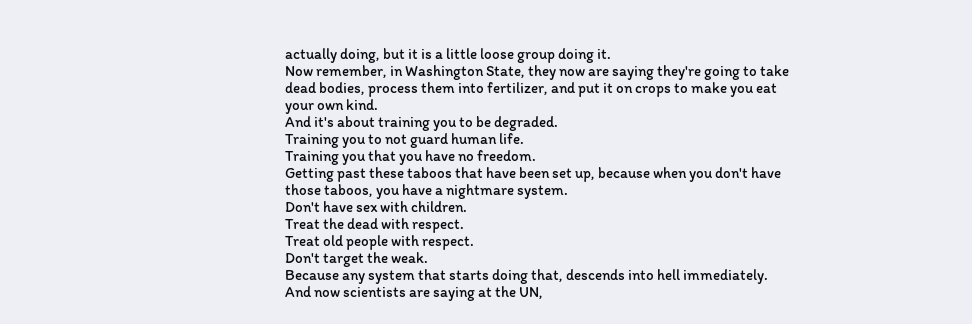actually doing, but it is a little loose group doing it.
Now remember, in Washington State, they now are saying they're going to take dead bodies, process them into fertilizer, and put it on crops to make you eat your own kind.
And it's about training you to be degraded.
Training you to not guard human life.
Training you that you have no freedom.
Getting past these taboos that have been set up, because when you don't have those taboos, you have a nightmare system.
Don't have sex with children.
Treat the dead with respect.
Treat old people with respect.
Don't target the weak.
Because any system that starts doing that, descends into hell immediately.
And now scientists are saying at the UN,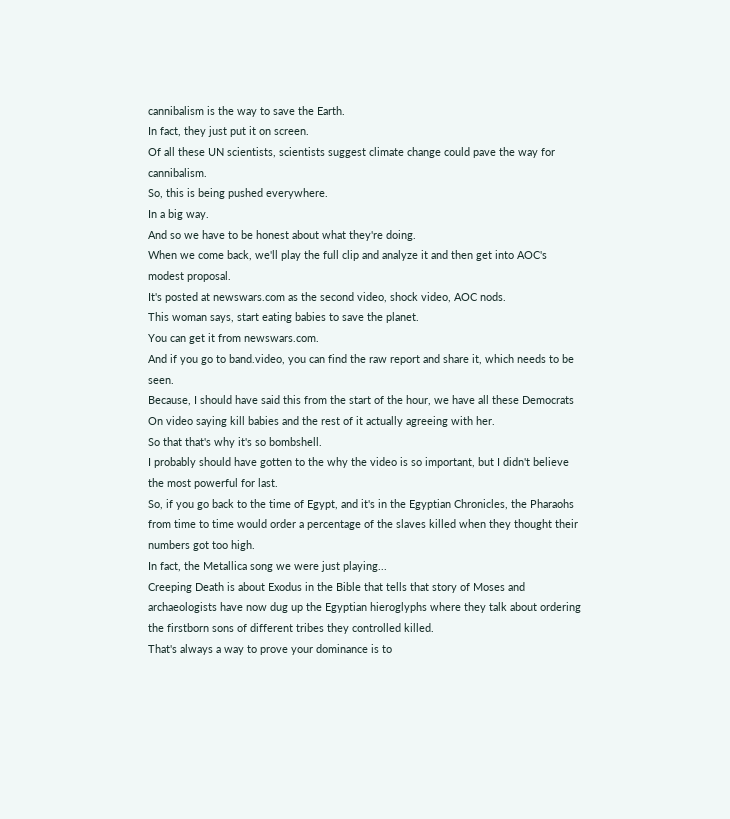cannibalism is the way to save the Earth.
In fact, they just put it on screen.
Of all these UN scientists, scientists suggest climate change could pave the way for cannibalism.
So, this is being pushed everywhere.
In a big way.
And so we have to be honest about what they're doing.
When we come back, we'll play the full clip and analyze it and then get into AOC's modest proposal.
It's posted at newswars.com as the second video, shock video, AOC nods.
This woman says, start eating babies to save the planet.
You can get it from newswars.com.
And if you go to band.video, you can find the raw report and share it, which needs to be seen.
Because, I should have said this from the start of the hour, we have all these Democrats
On video saying kill babies and the rest of it actually agreeing with her.
So that that's why it's so bombshell.
I probably should have gotten to the why the video is so important, but I didn't believe the most powerful for last.
So, if you go back to the time of Egypt, and it's in the Egyptian Chronicles, the Pharaohs from time to time would order a percentage of the slaves killed when they thought their numbers got too high.
In fact, the Metallica song we were just playing...
Creeping Death is about Exodus in the Bible that tells that story of Moses and archaeologists have now dug up the Egyptian hieroglyphs where they talk about ordering the firstborn sons of different tribes they controlled killed.
That's always a way to prove your dominance is to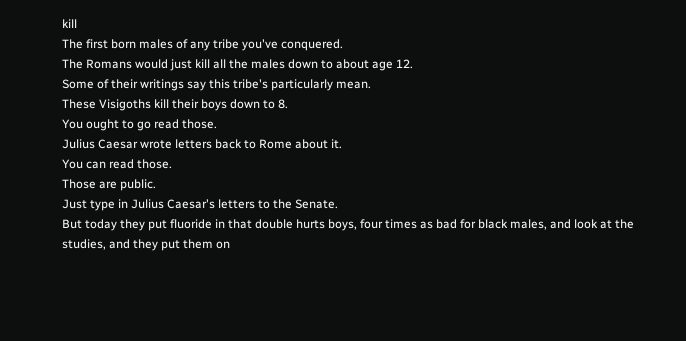kill
The first born males of any tribe you've conquered.
The Romans would just kill all the males down to about age 12.
Some of their writings say this tribe's particularly mean.
These Visigoths kill their boys down to 8.
You ought to go read those.
Julius Caesar wrote letters back to Rome about it.
You can read those.
Those are public.
Just type in Julius Caesar's letters to the Senate.
But today they put fluoride in that double hurts boys, four times as bad for black males, and look at the studies, and they put them on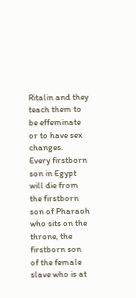Ritalin and they teach them to be effeminate or to have sex changes.
Every firstborn son in Egypt will die from the firstborn son of Pharaoh who sits on the throne, the firstborn son of the female slave who is at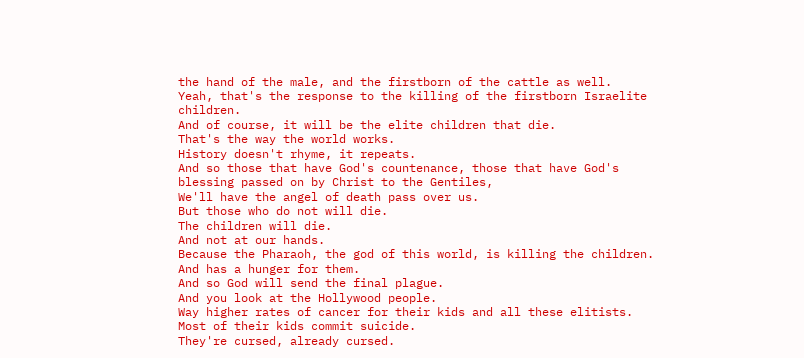the hand of the male, and the firstborn of the cattle as well.
Yeah, that's the response to the killing of the firstborn Israelite children.
And of course, it will be the elite children that die.
That's the way the world works.
History doesn't rhyme, it repeats.
And so those that have God's countenance, those that have God's blessing passed on by Christ to the Gentiles,
We'll have the angel of death pass over us.
But those who do not will die.
The children will die.
And not at our hands.
Because the Pharaoh, the god of this world, is killing the children.
And has a hunger for them.
And so God will send the final plague.
And you look at the Hollywood people.
Way higher rates of cancer for their kids and all these elitists.
Most of their kids commit suicide.
They're cursed, already cursed.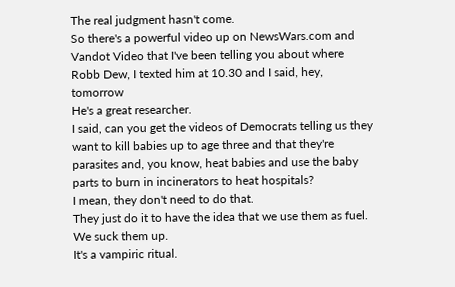The real judgment hasn't come.
So there's a powerful video up on NewsWars.com and Vandot Video that I've been telling you about where Robb Dew, I texted him at 10.30 and I said, hey, tomorrow
He's a great researcher.
I said, can you get the videos of Democrats telling us they want to kill babies up to age three and that they're parasites and, you know, heat babies and use the baby parts to burn in incinerators to heat hospitals?
I mean, they don't need to do that.
They just do it to have the idea that we use them as fuel.
We suck them up.
It's a vampiric ritual.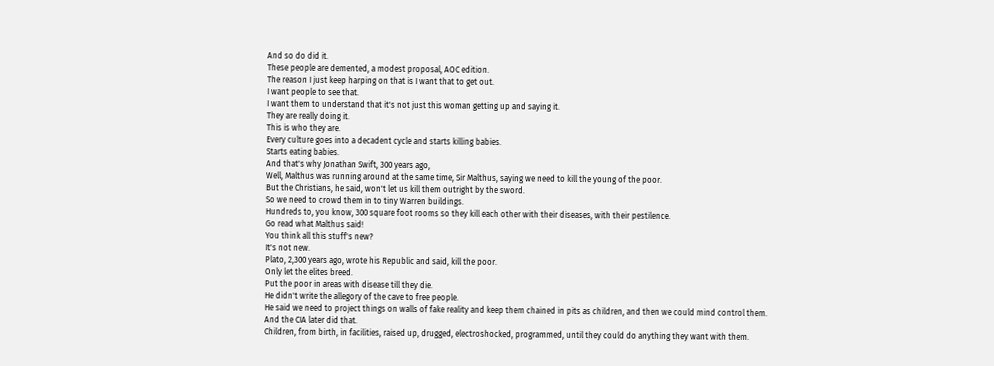And so do did it.
These people are demented, a modest proposal, AOC edition.
The reason I just keep harping on that is I want that to get out.
I want people to see that.
I want them to understand that it's not just this woman getting up and saying it.
They are really doing it.
This is who they are.
Every culture goes into a decadent cycle and starts killing babies.
Starts eating babies.
And that's why Jonathan Swift, 300 years ago,
Well, Malthus was running around at the same time, Sir Malthus, saying we need to kill the young of the poor.
But the Christians, he said, won't let us kill them outright by the sword.
So we need to crowd them in to tiny Warren buildings.
Hundreds to, you know, 300 square foot rooms so they kill each other with their diseases, with their pestilence.
Go read what Malthus said!
You think all this stuff's new?
It's not new.
Plato, 2,300 years ago, wrote his Republic and said, kill the poor.
Only let the elites breed.
Put the poor in areas with disease till they die.
He didn't write the allegory of the cave to free people.
He said we need to project things on walls of fake reality and keep them chained in pits as children, and then we could mind control them.
And the CIA later did that.
Children, from birth, in facilities, raised up, drugged, electroshocked, programmed, until they could do anything they want with them.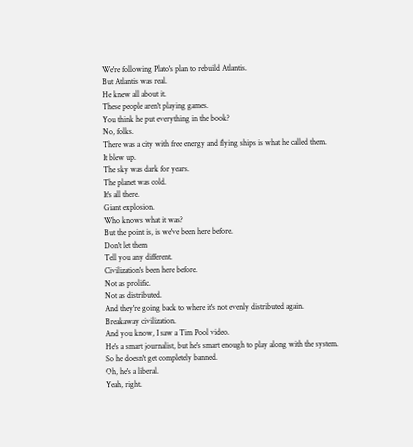We're following Plato's plan to rebuild Atlantis.
But Atlantis was real.
He knew all about it.
These people aren't playing games.
You think he put everything in the book?
No, folks.
There was a city with free energy and flying ships is what he called them.
It blew up.
The sky was dark for years.
The planet was cold.
It's all there.
Giant explosion.
Who knows what it was?
But the point is, is we've been here before.
Don't let them
Tell you any different.
Civilization's been here before.
Not as prolific.
Not as distributed.
And they're going back to where it's not evenly distributed again.
Breakaway civilization.
And you know, I saw a Tim Pool video.
He's a smart journalist, but he's smart enough to play along with the system.
So he doesn't get completely banned.
Oh, he's a liberal.
Yeah, right.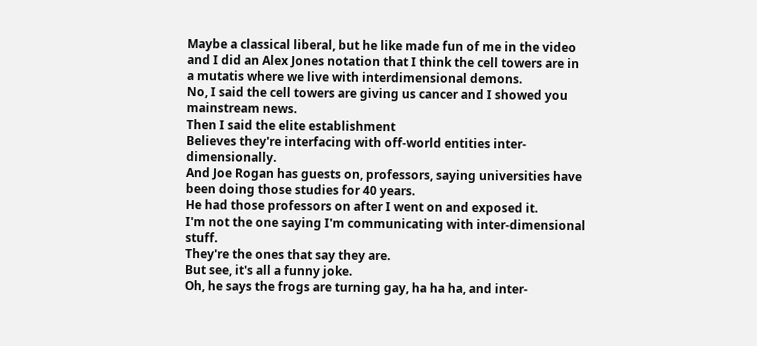Maybe a classical liberal, but he like made fun of me in the video and I did an Alex Jones notation that I think the cell towers are in a mutatis where we live with interdimensional demons.
No, I said the cell towers are giving us cancer and I showed you mainstream news.
Then I said the elite establishment
Believes they're interfacing with off-world entities inter-dimensionally.
And Joe Rogan has guests on, professors, saying universities have been doing those studies for 40 years.
He had those professors on after I went on and exposed it.
I'm not the one saying I'm communicating with inter-dimensional stuff.
They're the ones that say they are.
But see, it's all a funny joke.
Oh, he says the frogs are turning gay, ha ha ha, and inter-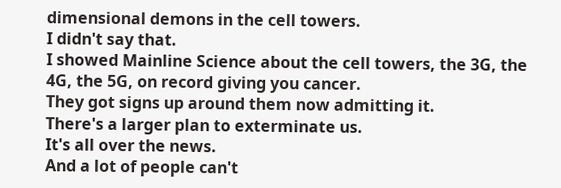dimensional demons in the cell towers.
I didn't say that.
I showed Mainline Science about the cell towers, the 3G, the 4G, the 5G, on record giving you cancer.
They got signs up around them now admitting it.
There's a larger plan to exterminate us.
It's all over the news.
And a lot of people can't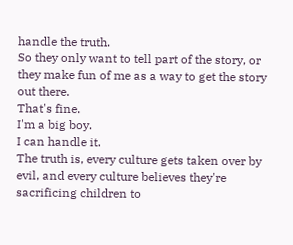handle the truth.
So they only want to tell part of the story, or they make fun of me as a way to get the story out there.
That's fine.
I'm a big boy.
I can handle it.
The truth is, every culture gets taken over by evil, and every culture believes they're sacrificing children to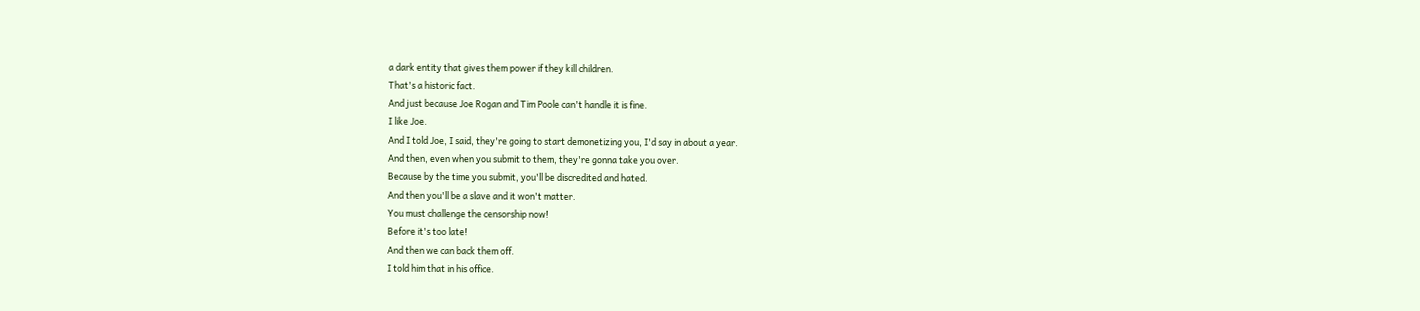a dark entity that gives them power if they kill children.
That's a historic fact.
And just because Joe Rogan and Tim Poole can't handle it is fine.
I like Joe.
And I told Joe, I said, they're going to start demonetizing you, I'd say in about a year.
And then, even when you submit to them, they're gonna take you over.
Because by the time you submit, you'll be discredited and hated.
And then you'll be a slave and it won't matter.
You must challenge the censorship now!
Before it's too late!
And then we can back them off.
I told him that in his office.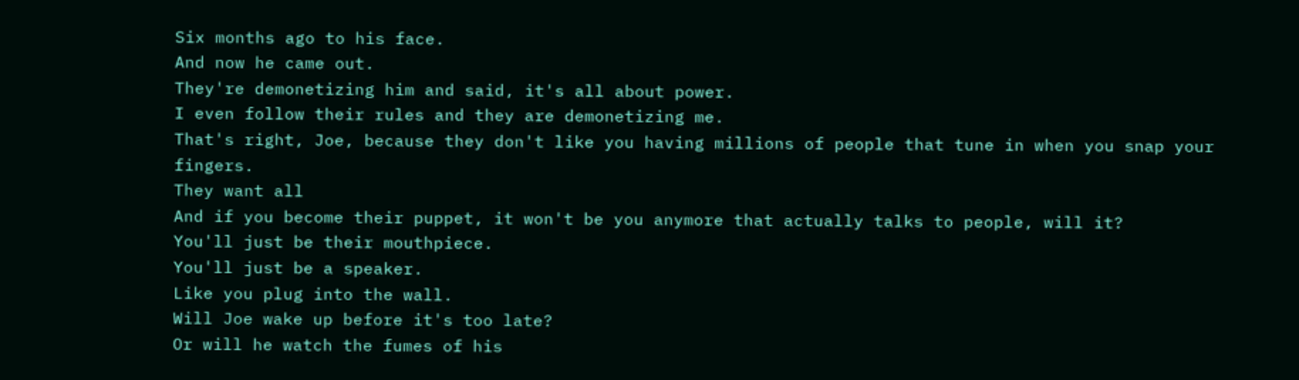Six months ago to his face.
And now he came out.
They're demonetizing him and said, it's all about power.
I even follow their rules and they are demonetizing me.
That's right, Joe, because they don't like you having millions of people that tune in when you snap your fingers.
They want all
And if you become their puppet, it won't be you anymore that actually talks to people, will it?
You'll just be their mouthpiece.
You'll just be a speaker.
Like you plug into the wall.
Will Joe wake up before it's too late?
Or will he watch the fumes of his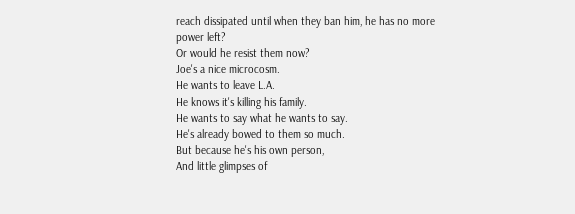reach dissipated until when they ban him, he has no more power left?
Or would he resist them now?
Joe's a nice microcosm.
He wants to leave L.A.
He knows it's killing his family.
He wants to say what he wants to say.
He's already bowed to them so much.
But because he's his own person,
And little glimpses of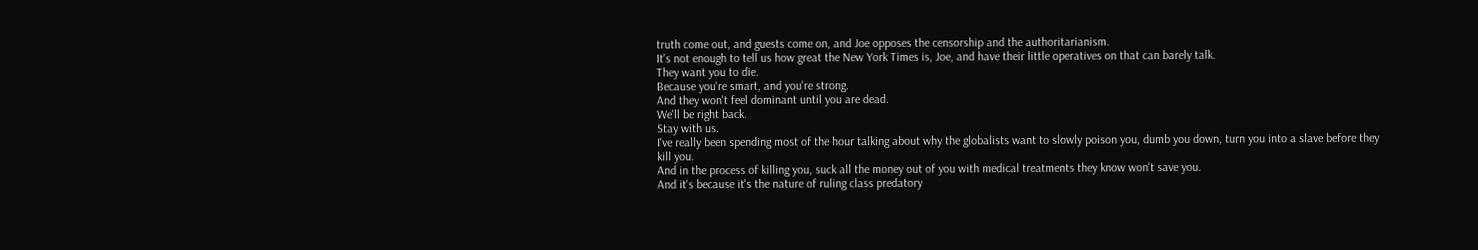truth come out, and guests come on, and Joe opposes the censorship and the authoritarianism.
It's not enough to tell us how great the New York Times is, Joe, and have their little operatives on that can barely talk.
They want you to die.
Because you're smart, and you're strong.
And they won't feel dominant until you are dead.
We'll be right back.
Stay with us.
I've really been spending most of the hour talking about why the globalists want to slowly poison you, dumb you down, turn you into a slave before they kill you.
And in the process of killing you, suck all the money out of you with medical treatments they know won't save you.
And it's because it's the nature of ruling class predatory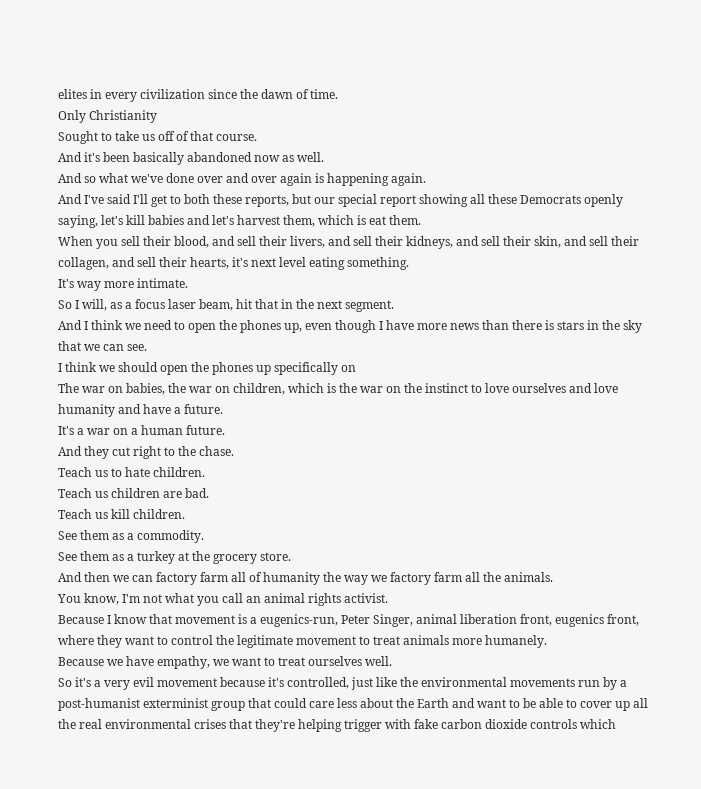elites in every civilization since the dawn of time.
Only Christianity
Sought to take us off of that course.
And it's been basically abandoned now as well.
And so what we've done over and over again is happening again.
And I've said I'll get to both these reports, but our special report showing all these Democrats openly saying, let's kill babies and let's harvest them, which is eat them.
When you sell their blood, and sell their livers, and sell their kidneys, and sell their skin, and sell their collagen, and sell their hearts, it's next level eating something.
It's way more intimate.
So I will, as a focus laser beam, hit that in the next segment.
And I think we need to open the phones up, even though I have more news than there is stars in the sky that we can see.
I think we should open the phones up specifically on
The war on babies, the war on children, which is the war on the instinct to love ourselves and love humanity and have a future.
It's a war on a human future.
And they cut right to the chase.
Teach us to hate children.
Teach us children are bad.
Teach us kill children.
See them as a commodity.
See them as a turkey at the grocery store.
And then we can factory farm all of humanity the way we factory farm all the animals.
You know, I'm not what you call an animal rights activist.
Because I know that movement is a eugenics-run, Peter Singer, animal liberation front, eugenics front, where they want to control the legitimate movement to treat animals more humanely.
Because we have empathy, we want to treat ourselves well.
So it's a very evil movement because it's controlled, just like the environmental movements run by a post-humanist exterminist group that could care less about the Earth and want to be able to cover up all the real environmental crises that they're helping trigger with fake carbon dioxide controls which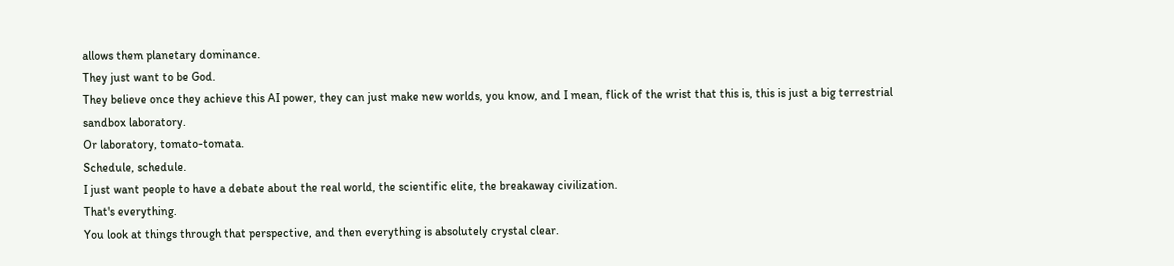allows them planetary dominance.
They just want to be God.
They believe once they achieve this AI power, they can just make new worlds, you know, and I mean, flick of the wrist that this is, this is just a big terrestrial sandbox laboratory.
Or laboratory, tomato-tomata.
Schedule, schedule.
I just want people to have a debate about the real world, the scientific elite, the breakaway civilization.
That's everything.
You look at things through that perspective, and then everything is absolutely crystal clear.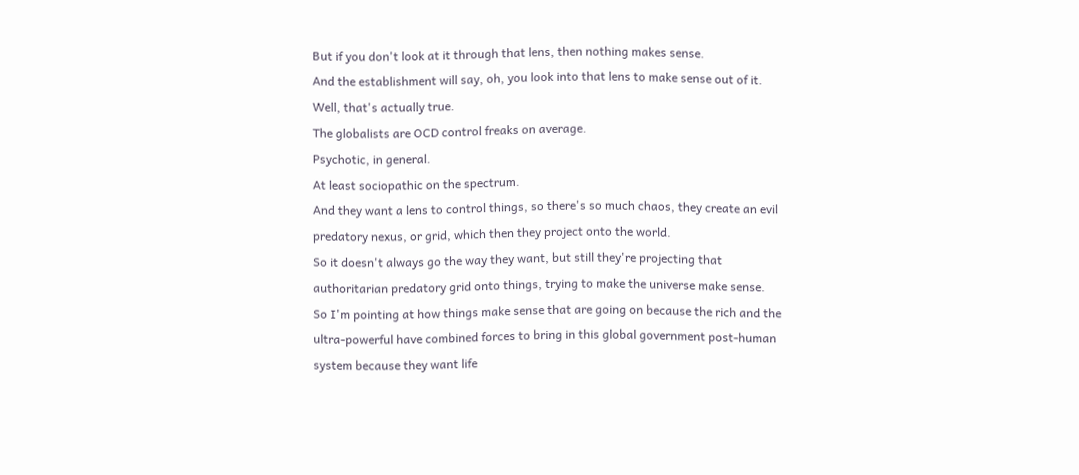But if you don't look at it through that lens, then nothing makes sense.
And the establishment will say, oh, you look into that lens to make sense out of it.
Well, that's actually true.
The globalists are OCD control freaks on average.
Psychotic, in general.
At least sociopathic on the spectrum.
And they want a lens to control things, so there's so much chaos, they create an evil predatory nexus, or grid, which then they project onto the world.
So it doesn't always go the way they want, but still they're projecting that authoritarian predatory grid onto things, trying to make the universe make sense.
So I'm pointing at how things make sense that are going on because the rich and the ultra-powerful have combined forces to bring in this global government post-human system because they want life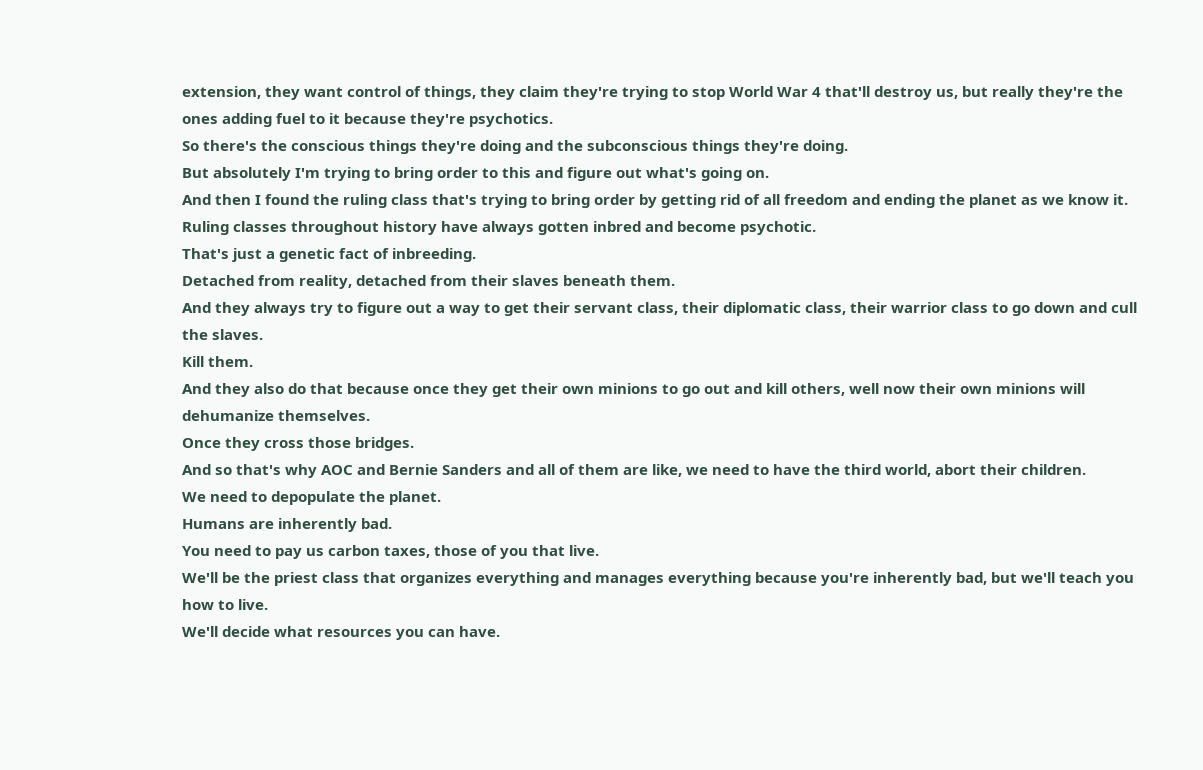extension, they want control of things, they claim they're trying to stop World War 4 that'll destroy us, but really they're the ones adding fuel to it because they're psychotics.
So there's the conscious things they're doing and the subconscious things they're doing.
But absolutely I'm trying to bring order to this and figure out what's going on.
And then I found the ruling class that's trying to bring order by getting rid of all freedom and ending the planet as we know it.
Ruling classes throughout history have always gotten inbred and become psychotic.
That's just a genetic fact of inbreeding.
Detached from reality, detached from their slaves beneath them.
And they always try to figure out a way to get their servant class, their diplomatic class, their warrior class to go down and cull the slaves.
Kill them.
And they also do that because once they get their own minions to go out and kill others, well now their own minions will dehumanize themselves.
Once they cross those bridges.
And so that's why AOC and Bernie Sanders and all of them are like, we need to have the third world, abort their children.
We need to depopulate the planet.
Humans are inherently bad.
You need to pay us carbon taxes, those of you that live.
We'll be the priest class that organizes everything and manages everything because you're inherently bad, but we'll teach you how to live.
We'll decide what resources you can have.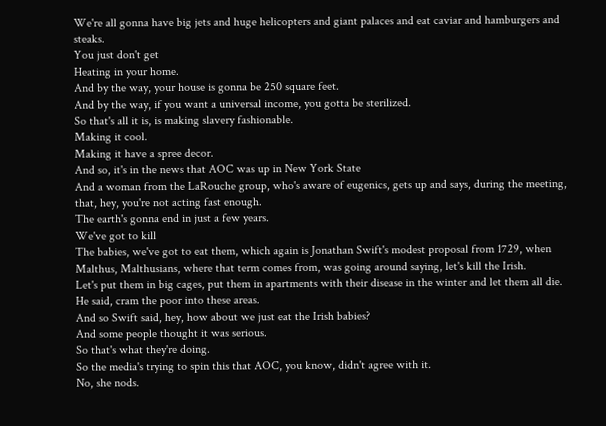We're all gonna have big jets and huge helicopters and giant palaces and eat caviar and hamburgers and steaks.
You just don't get
Heating in your home.
And by the way, your house is gonna be 250 square feet.
And by the way, if you want a universal income, you gotta be sterilized.
So that's all it is, is making slavery fashionable.
Making it cool.
Making it have a spree decor.
And so, it's in the news that AOC was up in New York State
And a woman from the LaRouche group, who's aware of eugenics, gets up and says, during the meeting, that, hey, you're not acting fast enough.
The earth's gonna end in just a few years.
We've got to kill
The babies, we've got to eat them, which again is Jonathan Swift's modest proposal from 1729, when Malthus, Malthusians, where that term comes from, was going around saying, let's kill the Irish.
Let's put them in big cages, put them in apartments with their disease in the winter and let them all die.
He said, cram the poor into these areas.
And so Swift said, hey, how about we just eat the Irish babies?
And some people thought it was serious.
So that's what they're doing.
So the media's trying to spin this that AOC, you know, didn't agree with it.
No, she nods.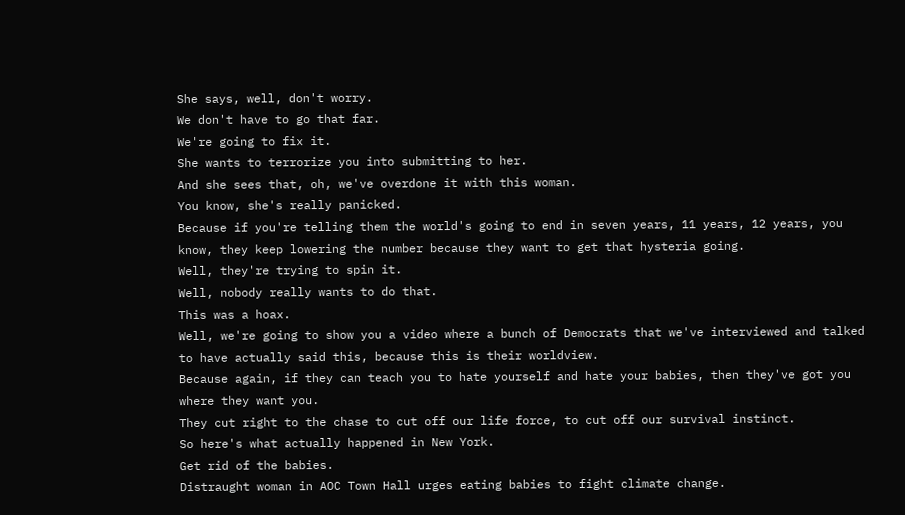She says, well, don't worry.
We don't have to go that far.
We're going to fix it.
She wants to terrorize you into submitting to her.
And she sees that, oh, we've overdone it with this woman.
You know, she's really panicked.
Because if you're telling them the world's going to end in seven years, 11 years, 12 years, you know, they keep lowering the number because they want to get that hysteria going.
Well, they're trying to spin it.
Well, nobody really wants to do that.
This was a hoax.
Well, we're going to show you a video where a bunch of Democrats that we've interviewed and talked to have actually said this, because this is their worldview.
Because again, if they can teach you to hate yourself and hate your babies, then they've got you where they want you.
They cut right to the chase to cut off our life force, to cut off our survival instinct.
So here's what actually happened in New York.
Get rid of the babies.
Distraught woman in AOC Town Hall urges eating babies to fight climate change.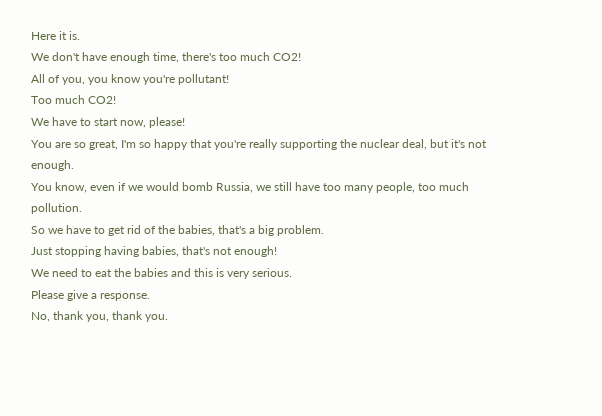Here it is.
We don't have enough time, there's too much CO2!
All of you, you know you're pollutant!
Too much CO2!
We have to start now, please!
You are so great, I'm so happy that you're really supporting the nuclear deal, but it's not enough.
You know, even if we would bomb Russia, we still have too many people, too much pollution.
So we have to get rid of the babies, that's a big problem.
Just stopping having babies, that's not enough!
We need to eat the babies and this is very serious.
Please give a response.
No, thank you, thank you.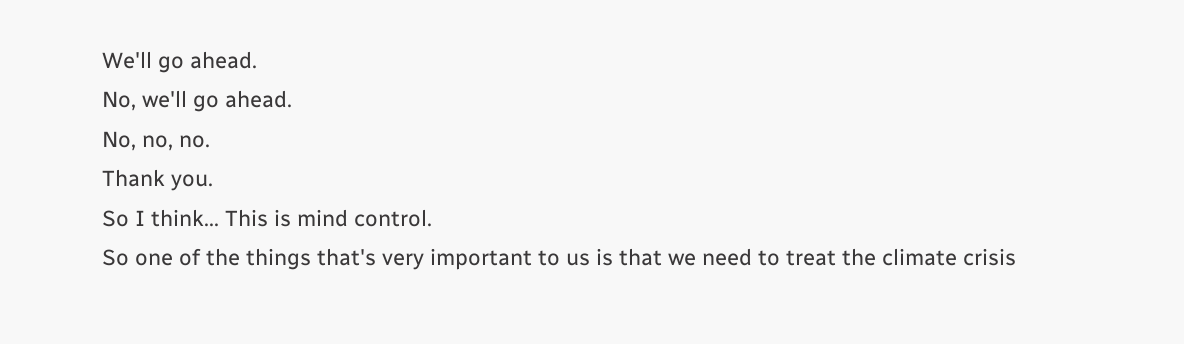We'll go ahead.
No, we'll go ahead.
No, no, no.
Thank you.
So I think... This is mind control.
So one of the things that's very important to us is that we need to treat the climate crisis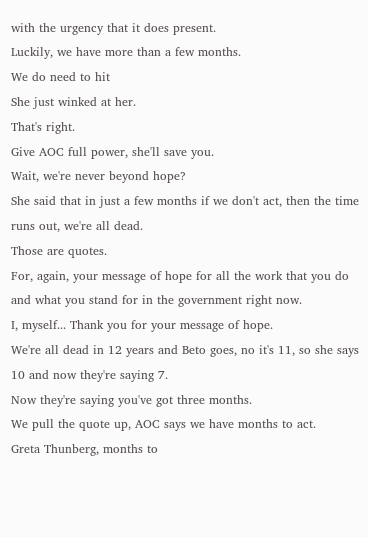with the urgency that it does present.
Luckily, we have more than a few months.
We do need to hit
She just winked at her.
That's right.
Give AOC full power, she'll save you.
Wait, we're never beyond hope?
She said that in just a few months if we don't act, then the time runs out, we're all dead.
Those are quotes.
For, again, your message of hope for all the work that you do and what you stand for in the government right now.
I, myself... Thank you for your message of hope.
We're all dead in 12 years and Beto goes, no it's 11, so she says 10 and now they're saying 7.
Now they're saying you've got three months.
We pull the quote up, AOC says we have months to act.
Greta Thunberg, months to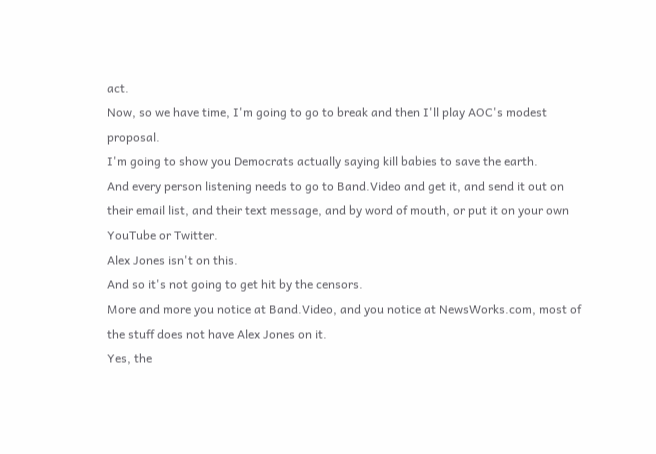act.
Now, so we have time, I'm going to go to break and then I'll play AOC's modest proposal.
I'm going to show you Democrats actually saying kill babies to save the earth.
And every person listening needs to go to Band.Video and get it, and send it out on their email list, and their text message, and by word of mouth, or put it on your own YouTube or Twitter.
Alex Jones isn't on this.
And so it's not going to get hit by the censors.
More and more you notice at Band.Video, and you notice at NewsWorks.com, most of the stuff does not have Alex Jones on it.
Yes, the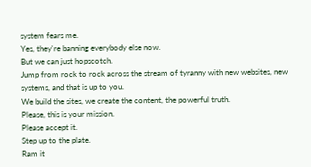system fears me.
Yes, they're banning everybody else now.
But we can just hopscotch.
Jump from rock to rock across the stream of tyranny with new websites, new systems, and that is up to you.
We build the sites, we create the content, the powerful truth.
Please, this is your mission.
Please accept it.
Step up to the plate.
Ram it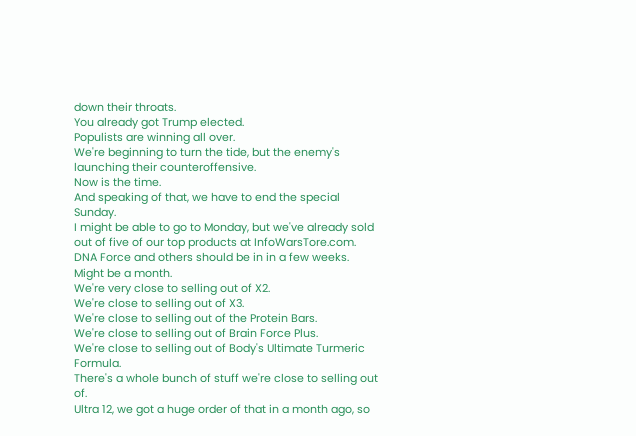down their throats.
You already got Trump elected.
Populists are winning all over.
We're beginning to turn the tide, but the enemy's launching their counteroffensive.
Now is the time.
And speaking of that, we have to end the special Sunday.
I might be able to go to Monday, but we've already sold out of five of our top products at InfoWarsTore.com.
DNA Force and others should be in in a few weeks.
Might be a month.
We're very close to selling out of X2.
We're close to selling out of X3.
We're close to selling out of the Protein Bars.
We're close to selling out of Brain Force Plus.
We're close to selling out of Body's Ultimate Turmeric Formula.
There's a whole bunch of stuff we're close to selling out of.
Ultra 12, we got a huge order of that in a month ago, so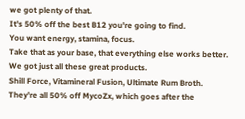we got plenty of that.
It's 50% off the best B12 you're going to find.
You want energy, stamina, focus.
Take that as your base, that everything else works better.
We got just all these great products.
Shill Force, Vitamineral Fusion, Ultimate Rum Broth.
They're all 50% off MycoZx, which goes after the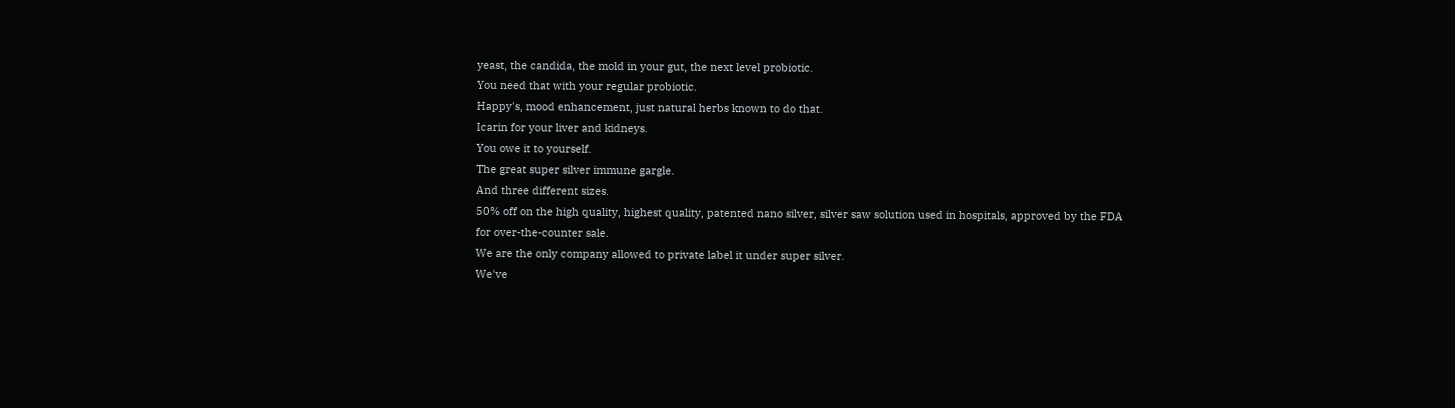yeast, the candida, the mold in your gut, the next level probiotic.
You need that with your regular probiotic.
Happy's, mood enhancement, just natural herbs known to do that.
Icarin for your liver and kidneys.
You owe it to yourself.
The great super silver immune gargle.
And three different sizes.
50% off on the high quality, highest quality, patented nano silver, silver saw solution used in hospitals, approved by the FDA for over-the-counter sale.
We are the only company allowed to private label it under super silver.
We've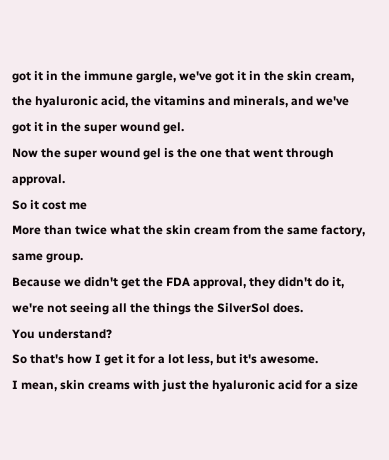got it in the immune gargle, we've got it in the skin cream, the hyaluronic acid, the vitamins and minerals, and we've got it in the super wound gel.
Now the super wound gel is the one that went through approval.
So it cost me
More than twice what the skin cream from the same factory, same group.
Because we didn't get the FDA approval, they didn't do it, we're not seeing all the things the SilverSol does.
You understand?
So that's how I get it for a lot less, but it's awesome.
I mean, skin creams with just the hyaluronic acid for a size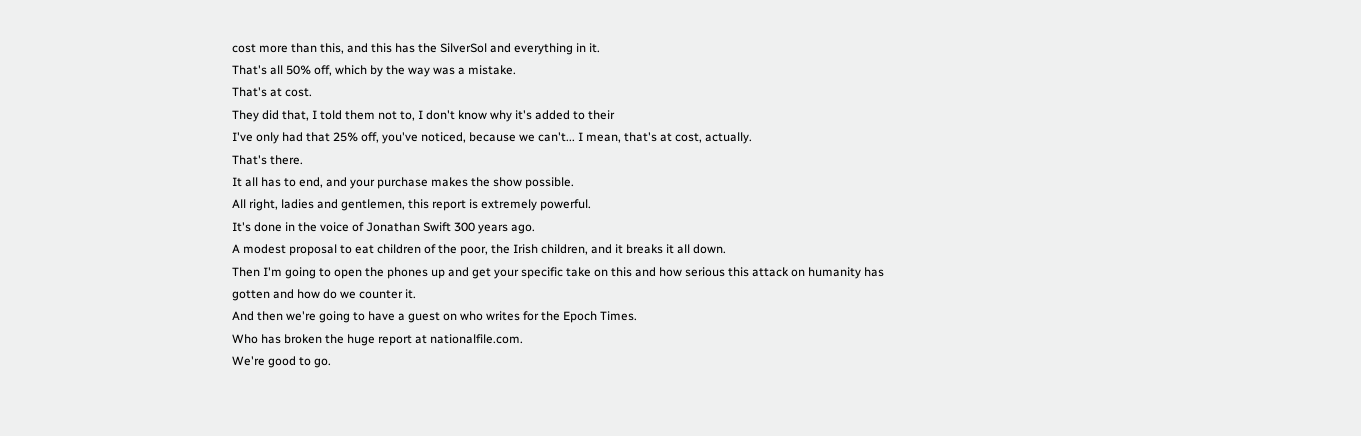cost more than this, and this has the SilverSol and everything in it.
That's all 50% off, which by the way was a mistake.
That's at cost.
They did that, I told them not to, I don't know why it's added to their
I've only had that 25% off, you've noticed, because we can't... I mean, that's at cost, actually.
That's there.
It all has to end, and your purchase makes the show possible.
All right, ladies and gentlemen, this report is extremely powerful.
It's done in the voice of Jonathan Swift 300 years ago.
A modest proposal to eat children of the poor, the Irish children, and it breaks it all down.
Then I'm going to open the phones up and get your specific take on this and how serious this attack on humanity has gotten and how do we counter it.
And then we're going to have a guest on who writes for the Epoch Times.
Who has broken the huge report at nationalfile.com.
We're good to go.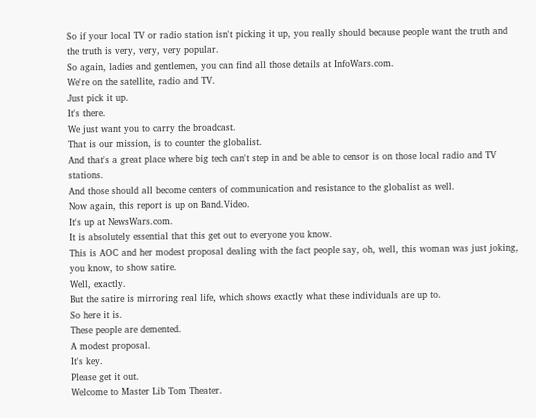So if your local TV or radio station isn't picking it up, you really should because people want the truth and the truth is very, very, very popular.
So again, ladies and gentlemen, you can find all those details at InfoWars.com.
We're on the satellite, radio and TV.
Just pick it up.
It's there.
We just want you to carry the broadcast.
That is our mission, is to counter the globalist.
And that's a great place where big tech can't step in and be able to censor is on those local radio and TV stations.
And those should all become centers of communication and resistance to the globalist as well.
Now again, this report is up on Band.Video.
It's up at NewsWars.com.
It is absolutely essential that this get out to everyone you know.
This is AOC and her modest proposal dealing with the fact people say, oh, well, this woman was just joking, you know, to show satire.
Well, exactly.
But the satire is mirroring real life, which shows exactly what these individuals are up to.
So here it is.
These people are demented.
A modest proposal.
It's key.
Please get it out.
Welcome to Master Lib Tom Theater.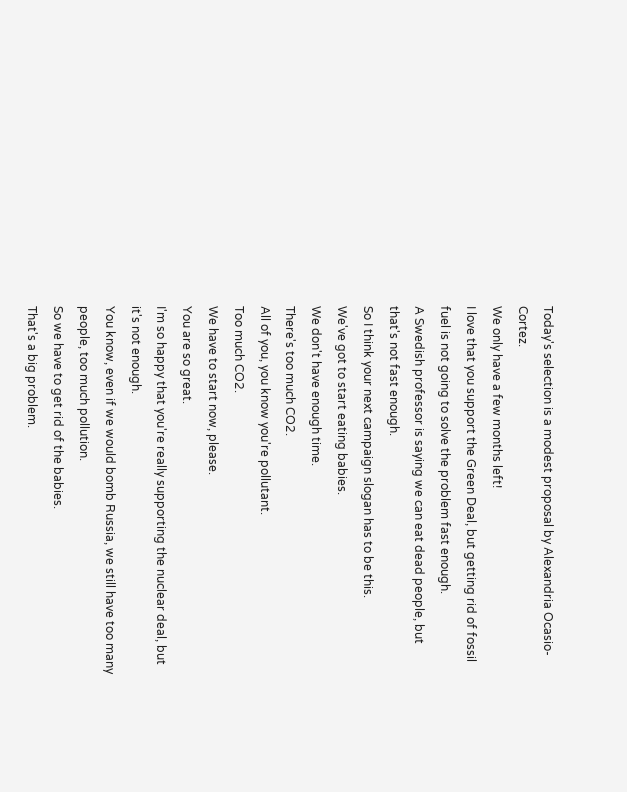Today's selection is a modest proposal by Alexandria Ocasio-Cortez.
We only have a few months left!
I love that you support the Green Deal, but getting rid of fossil fuel is not going to solve the problem fast enough.
A Swedish professor is saying we can eat dead people, but that's not fast enough.
So I think your next campaign slogan has to be this.
We've got to start eating babies.
We don't have enough time.
There's too much CO2.
All of you, you know you're pollutant.
Too much CO2.
We have to start now, please.
You are so great.
I'm so happy that you're really supporting the nuclear deal, but it's not enough.
You know, even if we would bomb Russia, we still have too many people, too much pollution.
So we have to get rid of the babies.
That's a big problem.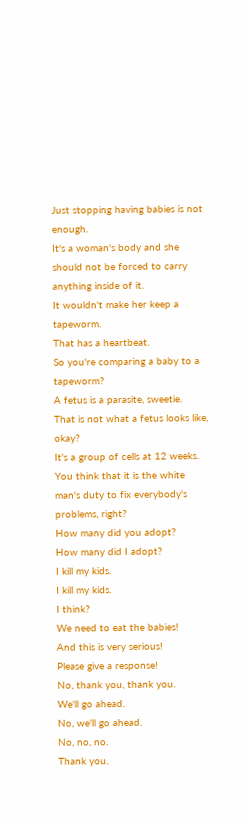Just stopping having babies is not enough.
It's a woman's body and she should not be forced to carry anything inside of it.
It wouldn't make her keep a tapeworm.
That has a heartbeat.
So you're comparing a baby to a tapeworm?
A fetus is a parasite, sweetie.
That is not what a fetus looks like, okay?
It's a group of cells at 12 weeks.
You think that it is the white man's duty to fix everybody's problems, right?
How many did you adopt?
How many did I adopt?
I kill my kids.
I kill my kids.
I think?
We need to eat the babies!
And this is very serious!
Please give a response!
No, thank you, thank you.
We'll go ahead.
No, we'll go ahead.
No, no, no.
Thank you.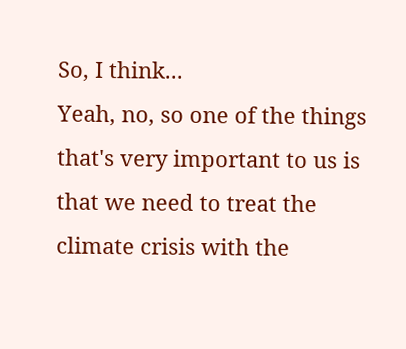So, I think...
Yeah, no, so one of the things that's very important to us is that we need to treat the climate crisis with the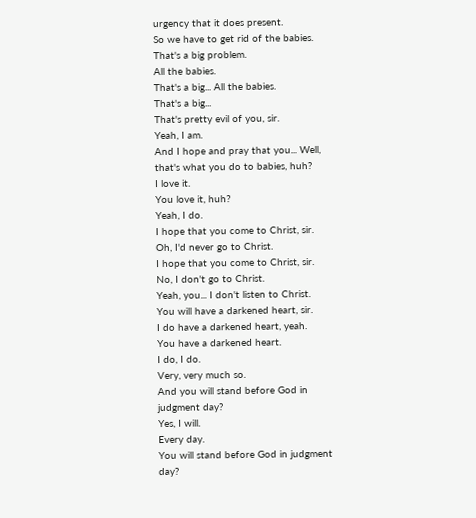urgency that it does present.
So we have to get rid of the babies.
That's a big problem.
All the babies.
That's a big... All the babies.
That's a big...
That's pretty evil of you, sir.
Yeah, I am.
And I hope and pray that you... Well, that's what you do to babies, huh?
I love it.
You love it, huh?
Yeah, I do.
I hope that you come to Christ, sir.
Oh, I'd never go to Christ.
I hope that you come to Christ, sir.
No, I don't go to Christ.
Yeah, you... I don't listen to Christ.
You will have a darkened heart, sir.
I do have a darkened heart, yeah.
You have a darkened heart.
I do, I do.
Very, very much so.
And you will stand before God in judgment day?
Yes, I will.
Every day.
You will stand before God in judgment day?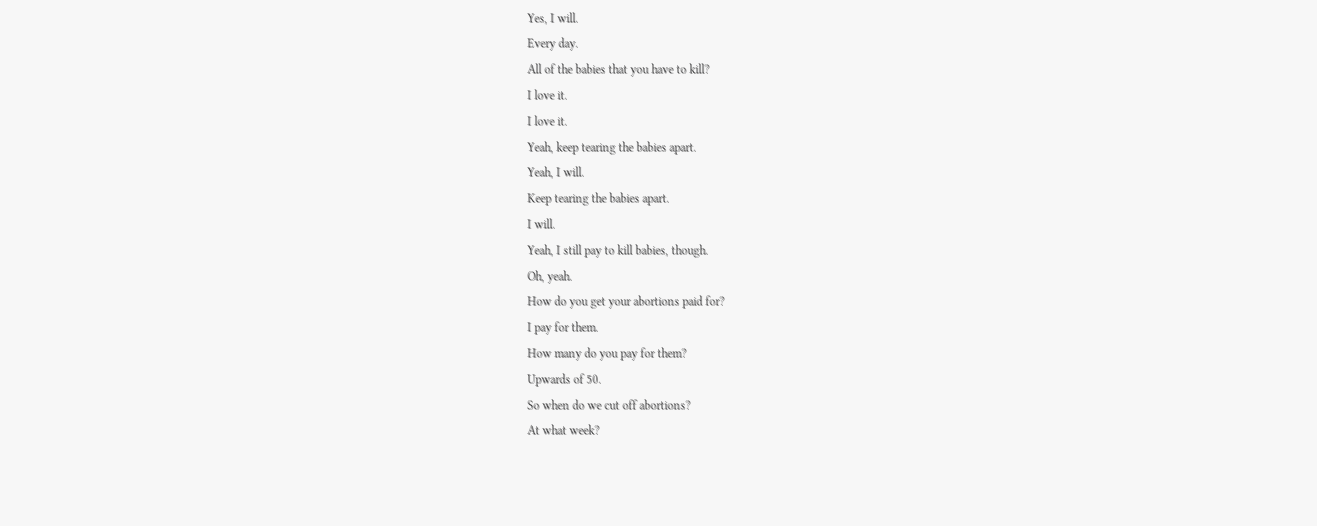Yes, I will.
Every day.
All of the babies that you have to kill?
I love it.
I love it.
Yeah, keep tearing the babies apart.
Yeah, I will.
Keep tearing the babies apart.
I will.
Yeah, I still pay to kill babies, though.
Oh, yeah.
How do you get your abortions paid for?
I pay for them.
How many do you pay for them?
Upwards of 50.
So when do we cut off abortions?
At what week?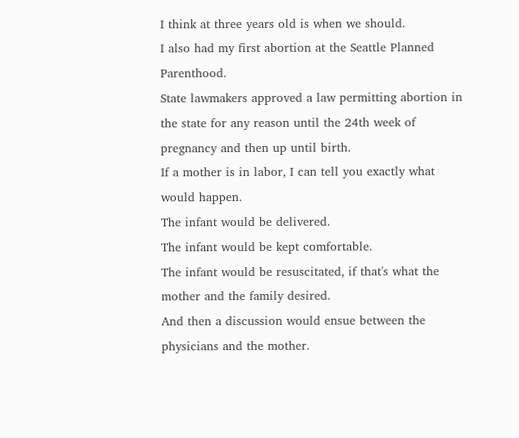I think at three years old is when we should.
I also had my first abortion at the Seattle Planned Parenthood.
State lawmakers approved a law permitting abortion in the state for any reason until the 24th week of pregnancy and then up until birth.
If a mother is in labor, I can tell you exactly what would happen.
The infant would be delivered.
The infant would be kept comfortable.
The infant would be resuscitated, if that's what the mother and the family desired.
And then a discussion would ensue between the physicians and the mother.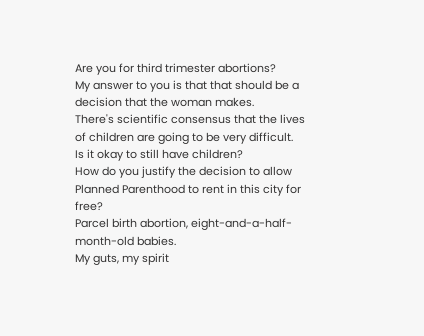Are you for third trimester abortions?
My answer to you is that that should be a decision that the woman makes.
There's scientific consensus that the lives of children are going to be very difficult.
Is it okay to still have children?
How do you justify the decision to allow Planned Parenthood to rent in this city for free?
Parcel birth abortion, eight-and-a-half-month-old babies.
My guts, my spirit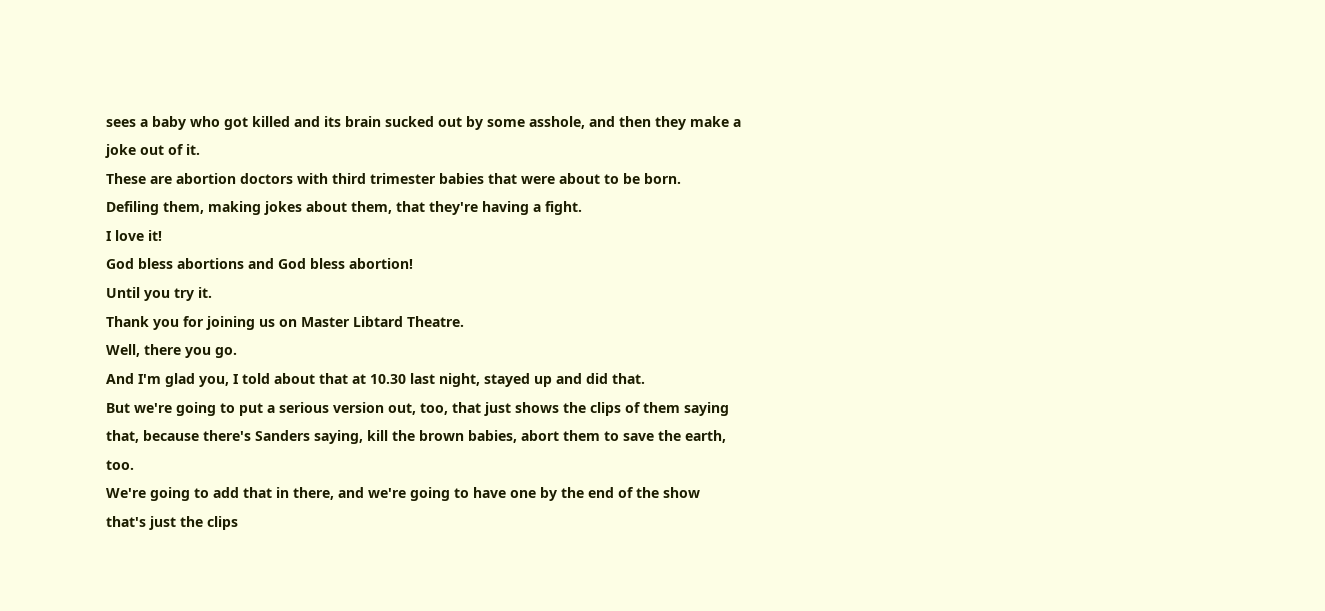sees a baby who got killed and its brain sucked out by some asshole, and then they make a joke out of it.
These are abortion doctors with third trimester babies that were about to be born.
Defiling them, making jokes about them, that they're having a fight.
I love it!
God bless abortions and God bless abortion!
Until you try it.
Thank you for joining us on Master Libtard Theatre.
Well, there you go.
And I'm glad you, I told about that at 10.30 last night, stayed up and did that.
But we're going to put a serious version out, too, that just shows the clips of them saying that, because there's Sanders saying, kill the brown babies, abort them to save the earth, too.
We're going to add that in there, and we're going to have one by the end of the show that's just the clips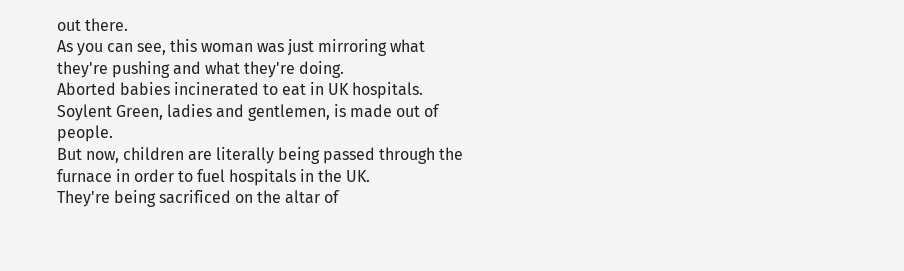out there.
As you can see, this woman was just mirroring what they're pushing and what they're doing.
Aborted babies incinerated to eat in UK hospitals.
Soylent Green, ladies and gentlemen, is made out of people.
But now, children are literally being passed through the furnace in order to fuel hospitals in the UK.
They're being sacrificed on the altar of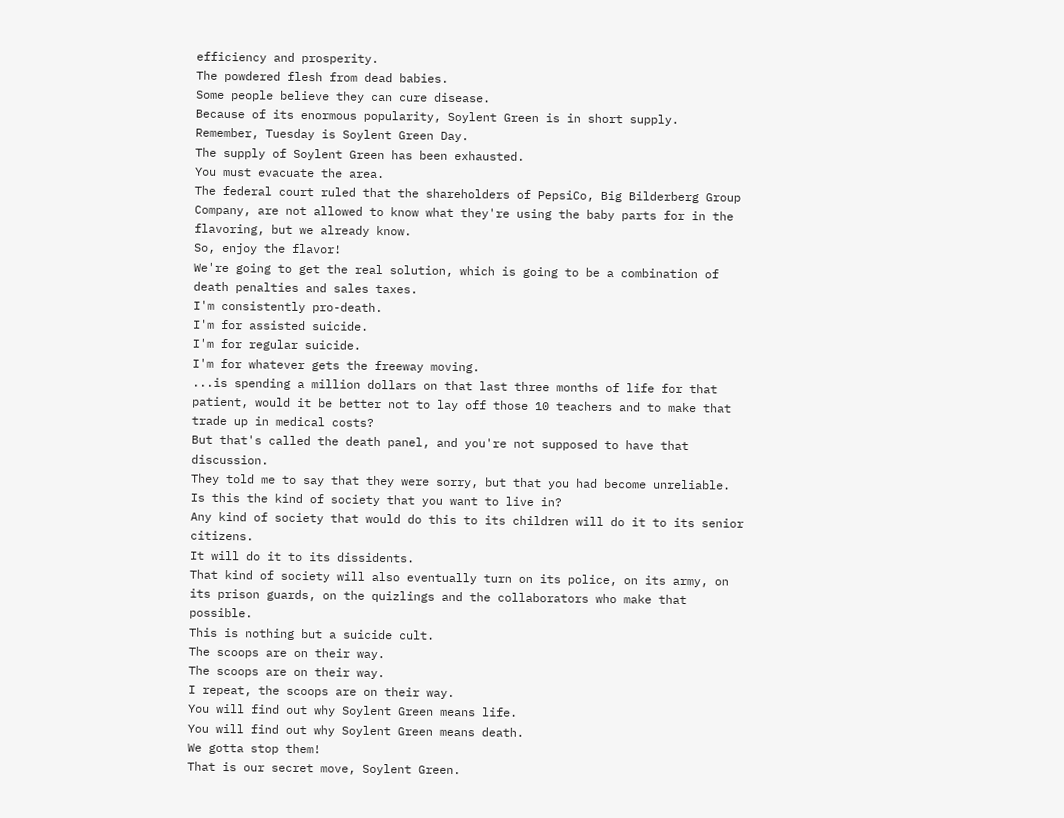efficiency and prosperity.
The powdered flesh from dead babies.
Some people believe they can cure disease.
Because of its enormous popularity, Soylent Green is in short supply.
Remember, Tuesday is Soylent Green Day.
The supply of Soylent Green has been exhausted.
You must evacuate the area.
The federal court ruled that the shareholders of PepsiCo, Big Bilderberg Group Company, are not allowed to know what they're using the baby parts for in the flavoring, but we already know.
So, enjoy the flavor!
We're going to get the real solution, which is going to be a combination of death penalties and sales taxes.
I'm consistently pro-death.
I'm for assisted suicide.
I'm for regular suicide.
I'm for whatever gets the freeway moving.
...is spending a million dollars on that last three months of life for that patient, would it be better not to lay off those 10 teachers and to make that trade up in medical costs?
But that's called the death panel, and you're not supposed to have that discussion.
They told me to say that they were sorry, but that you had become unreliable.
Is this the kind of society that you want to live in?
Any kind of society that would do this to its children will do it to its senior citizens.
It will do it to its dissidents.
That kind of society will also eventually turn on its police, on its army, on its prison guards, on the quizlings and the collaborators who make that possible.
This is nothing but a suicide cult.
The scoops are on their way.
The scoops are on their way.
I repeat, the scoops are on their way.
You will find out why Soylent Green means life.
You will find out why Soylent Green means death.
We gotta stop them!
That is our secret move, Soylent Green.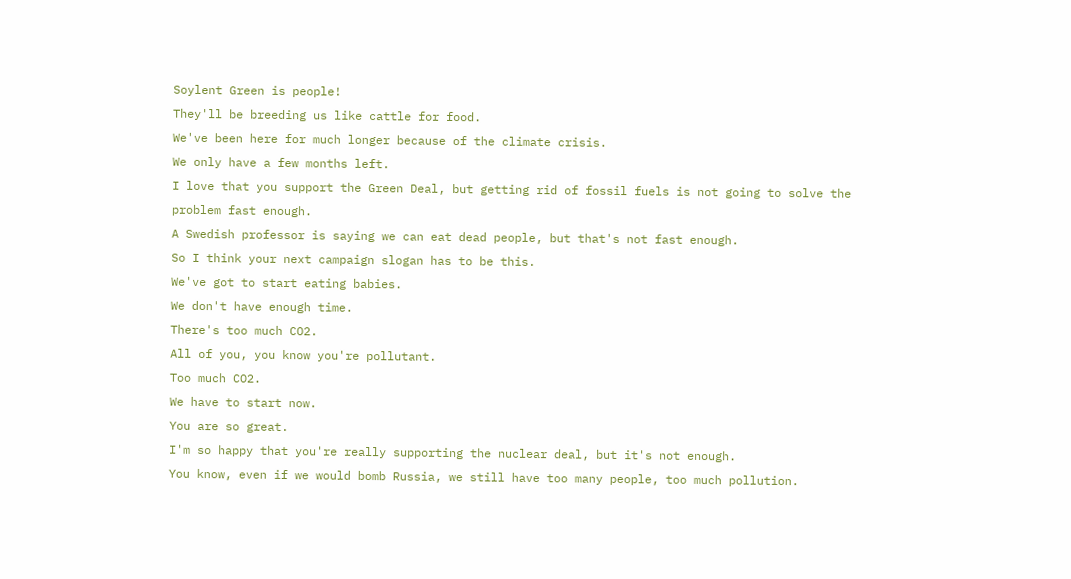Soylent Green is people!
They'll be breeding us like cattle for food.
We've been here for much longer because of the climate crisis.
We only have a few months left.
I love that you support the Green Deal, but getting rid of fossil fuels is not going to solve the problem fast enough.
A Swedish professor is saying we can eat dead people, but that's not fast enough.
So I think your next campaign slogan has to be this.
We've got to start eating babies.
We don't have enough time.
There's too much CO2.
All of you, you know you're pollutant.
Too much CO2.
We have to start now.
You are so great.
I'm so happy that you're really supporting the nuclear deal, but it's not enough.
You know, even if we would bomb Russia, we still have too many people, too much pollution.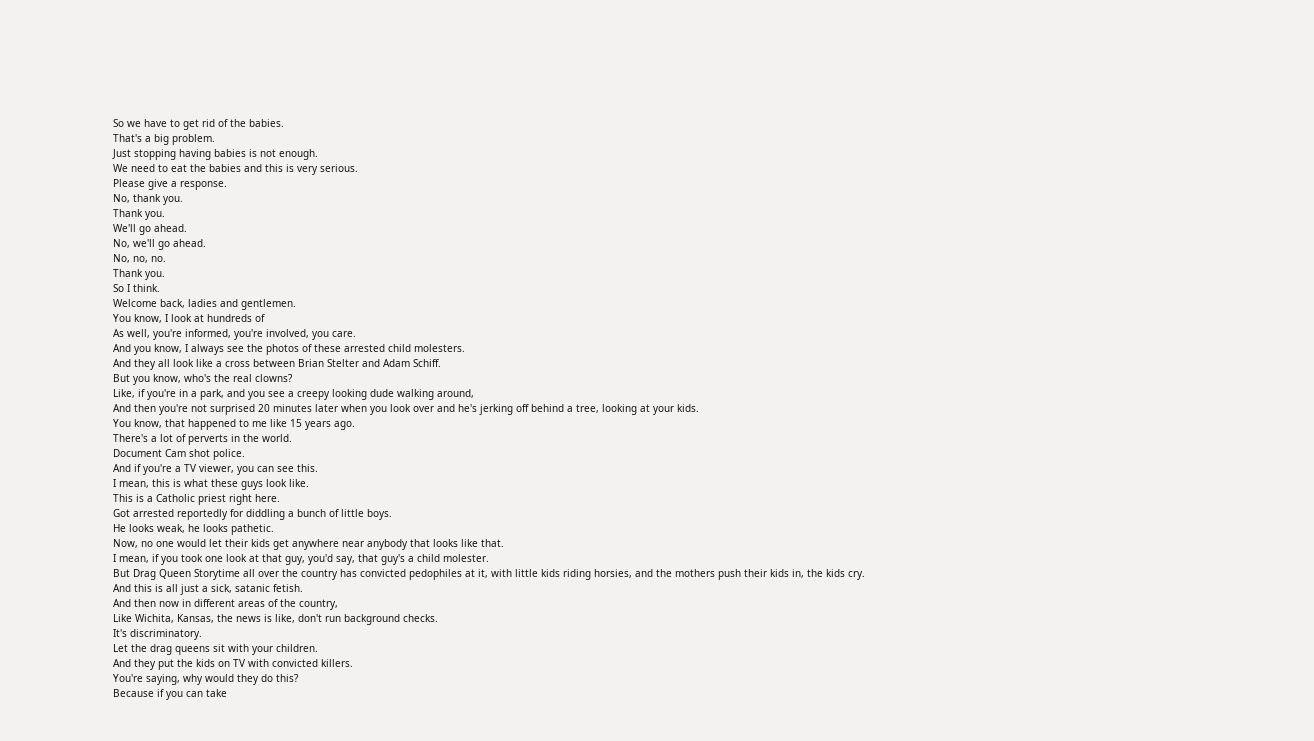So we have to get rid of the babies.
That's a big problem.
Just stopping having babies is not enough.
We need to eat the babies and this is very serious.
Please give a response.
No, thank you.
Thank you.
We'll go ahead.
No, we'll go ahead.
No, no, no.
Thank you.
So I think.
Welcome back, ladies and gentlemen.
You know, I look at hundreds of
As well, you're informed, you're involved, you care.
And you know, I always see the photos of these arrested child molesters.
And they all look like a cross between Brian Stelter and Adam Schiff.
But you know, who's the real clowns?
Like, if you're in a park, and you see a creepy looking dude walking around,
And then you're not surprised 20 minutes later when you look over and he's jerking off behind a tree, looking at your kids.
You know, that happened to me like 15 years ago.
There's a lot of perverts in the world.
Document Cam shot police.
And if you're a TV viewer, you can see this.
I mean, this is what these guys look like.
This is a Catholic priest right here.
Got arrested reportedly for diddling a bunch of little boys.
He looks weak, he looks pathetic.
Now, no one would let their kids get anywhere near anybody that looks like that.
I mean, if you took one look at that guy, you'd say, that guy's a child molester.
But Drag Queen Storytime all over the country has convicted pedophiles at it, with little kids riding horsies, and the mothers push their kids in, the kids cry.
And this is all just a sick, satanic fetish.
And then now in different areas of the country,
Like Wichita, Kansas, the news is like, don't run background checks.
It's discriminatory.
Let the drag queens sit with your children.
And they put the kids on TV with convicted killers.
You're saying, why would they do this?
Because if you can take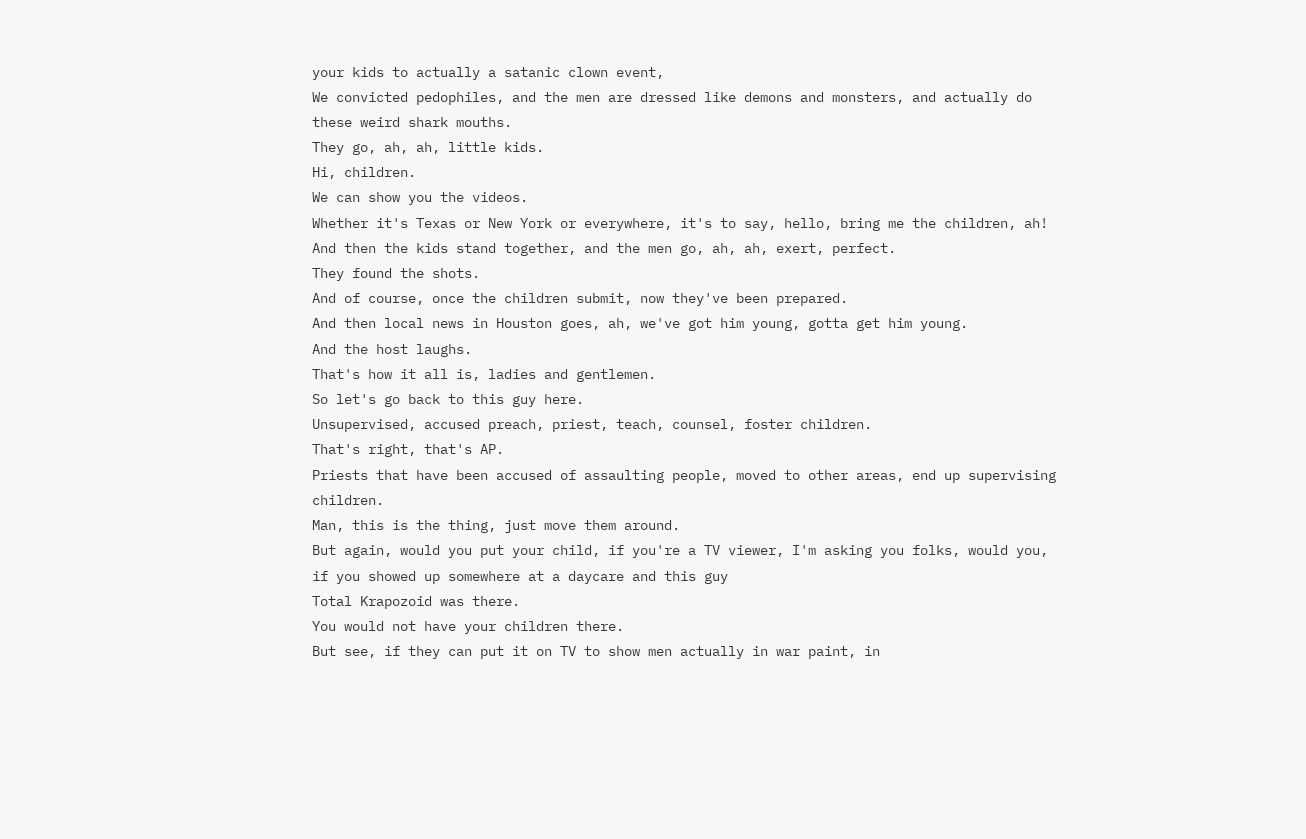your kids to actually a satanic clown event,
We convicted pedophiles, and the men are dressed like demons and monsters, and actually do these weird shark mouths.
They go, ah, ah, little kids.
Hi, children.
We can show you the videos.
Whether it's Texas or New York or everywhere, it's to say, hello, bring me the children, ah!
And then the kids stand together, and the men go, ah, ah, exert, perfect.
They found the shots.
And of course, once the children submit, now they've been prepared.
And then local news in Houston goes, ah, we've got him young, gotta get him young.
And the host laughs.
That's how it all is, ladies and gentlemen.
So let's go back to this guy here.
Unsupervised, accused preach, priest, teach, counsel, foster children.
That's right, that's AP.
Priests that have been accused of assaulting people, moved to other areas, end up supervising children.
Man, this is the thing, just move them around.
But again, would you put your child, if you're a TV viewer, I'm asking you folks, would you, if you showed up somewhere at a daycare and this guy
Total Krapozoid was there.
You would not have your children there.
But see, if they can put it on TV to show men actually in war paint, in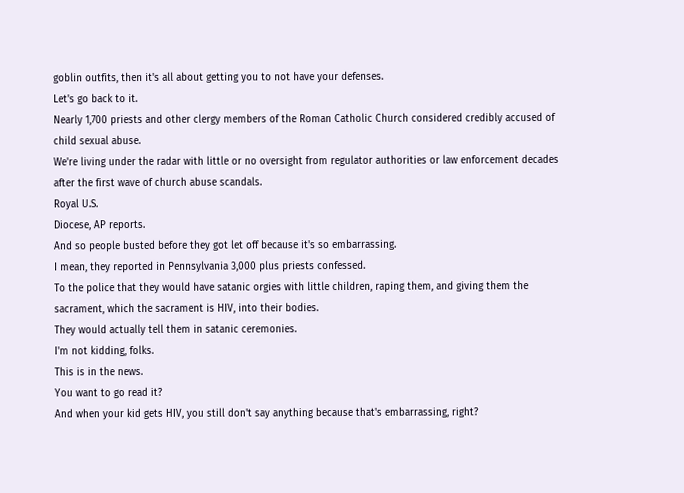goblin outfits, then it's all about getting you to not have your defenses.
Let's go back to it.
Nearly 1,700 priests and other clergy members of the Roman Catholic Church considered credibly accused of child sexual abuse.
We're living under the radar with little or no oversight from regulator authorities or law enforcement decades after the first wave of church abuse scandals.
Royal U.S.
Diocese, AP reports.
And so people busted before they got let off because it's so embarrassing.
I mean, they reported in Pennsylvania 3,000 plus priests confessed.
To the police that they would have satanic orgies with little children, raping them, and giving them the sacrament, which the sacrament is HIV, into their bodies.
They would actually tell them in satanic ceremonies.
I'm not kidding, folks.
This is in the news.
You want to go read it?
And when your kid gets HIV, you still don't say anything because that's embarrassing, right?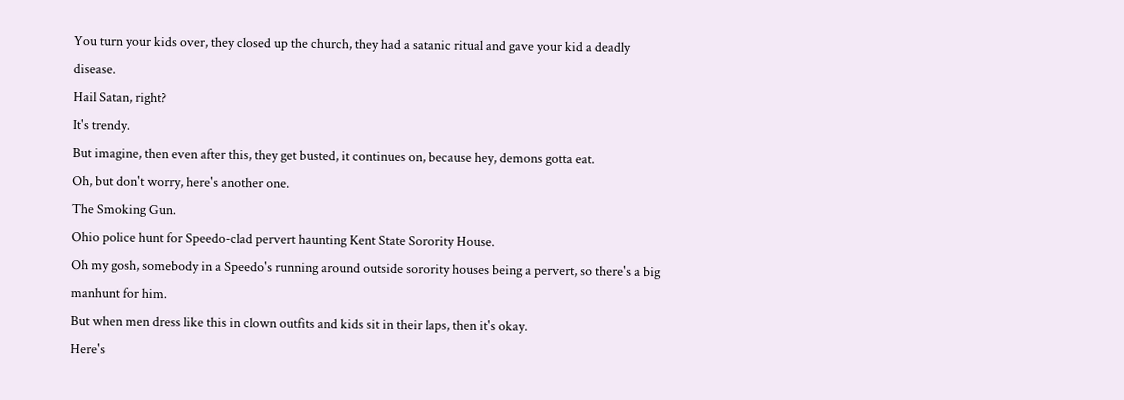You turn your kids over, they closed up the church, they had a satanic ritual and gave your kid a deadly disease.
Hail Satan, right?
It's trendy.
But imagine, then even after this, they get busted, it continues on, because hey, demons gotta eat.
Oh, but don't worry, here's another one.
The Smoking Gun.
Ohio police hunt for Speedo-clad pervert haunting Kent State Sorority House.
Oh my gosh, somebody in a Speedo's running around outside sorority houses being a pervert, so there's a big manhunt for him.
But when men dress like this in clown outfits and kids sit in their laps, then it's okay.
Here's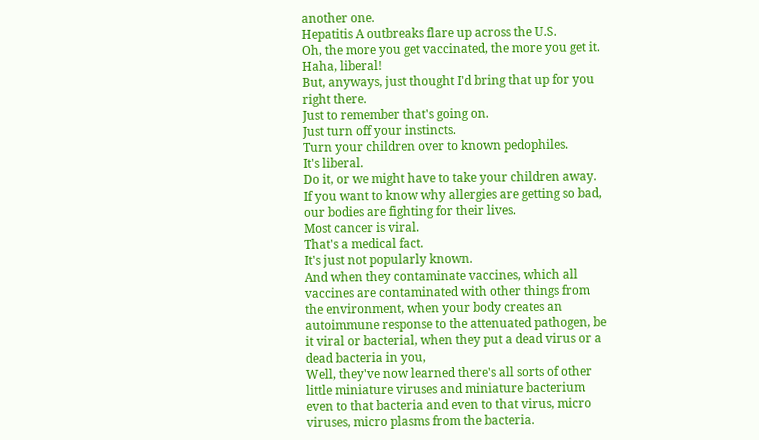another one.
Hepatitis A outbreaks flare up across the U.S.
Oh, the more you get vaccinated, the more you get it.
Haha, liberal!
But, anyways, just thought I'd bring that up for you right there.
Just to remember that's going on.
Just turn off your instincts.
Turn your children over to known pedophiles.
It's liberal.
Do it, or we might have to take your children away.
If you want to know why allergies are getting so bad, our bodies are fighting for their lives.
Most cancer is viral.
That's a medical fact.
It's just not popularly known.
And when they contaminate vaccines, which all vaccines are contaminated with other things from the environment, when your body creates an autoimmune response to the attenuated pathogen, be it viral or bacterial, when they put a dead virus or a dead bacteria in you,
Well, they've now learned there's all sorts of other little miniature viruses and miniature bacterium even to that bacteria and even to that virus, micro viruses, micro plasms from the bacteria.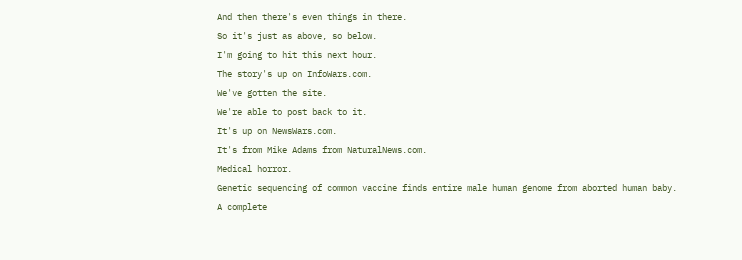And then there's even things in there.
So it's just as above, so below.
I'm going to hit this next hour.
The story's up on InfoWars.com.
We've gotten the site.
We're able to post back to it.
It's up on NewsWars.com.
It's from Mike Adams from NaturalNews.com.
Medical horror.
Genetic sequencing of common vaccine finds entire male human genome from aborted human baby.
A complete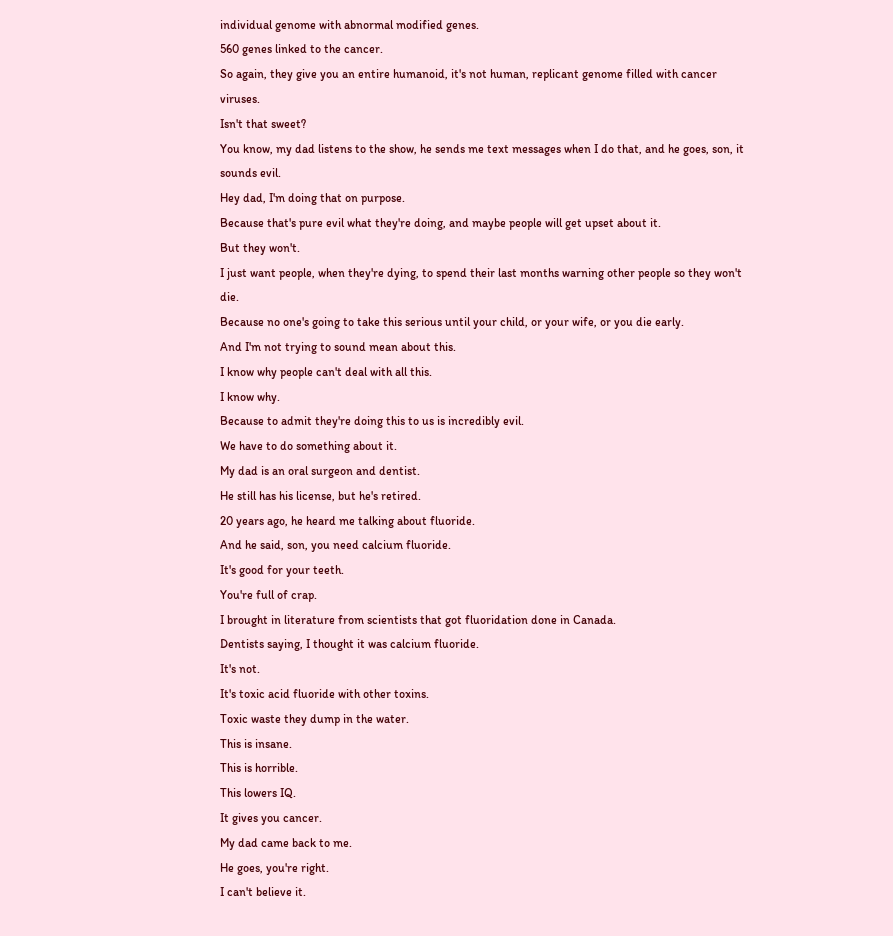individual genome with abnormal modified genes.
560 genes linked to the cancer.
So again, they give you an entire humanoid, it's not human, replicant genome filled with cancer viruses.
Isn't that sweet?
You know, my dad listens to the show, he sends me text messages when I do that, and he goes, son, it sounds evil.
Hey dad, I'm doing that on purpose.
Because that's pure evil what they're doing, and maybe people will get upset about it.
But they won't.
I just want people, when they're dying, to spend their last months warning other people so they won't die.
Because no one's going to take this serious until your child, or your wife, or you die early.
And I'm not trying to sound mean about this.
I know why people can't deal with all this.
I know why.
Because to admit they're doing this to us is incredibly evil.
We have to do something about it.
My dad is an oral surgeon and dentist.
He still has his license, but he's retired.
20 years ago, he heard me talking about fluoride.
And he said, son, you need calcium fluoride.
It's good for your teeth.
You're full of crap.
I brought in literature from scientists that got fluoridation done in Canada.
Dentists saying, I thought it was calcium fluoride.
It's not.
It's toxic acid fluoride with other toxins.
Toxic waste they dump in the water.
This is insane.
This is horrible.
This lowers IQ.
It gives you cancer.
My dad came back to me.
He goes, you're right.
I can't believe it.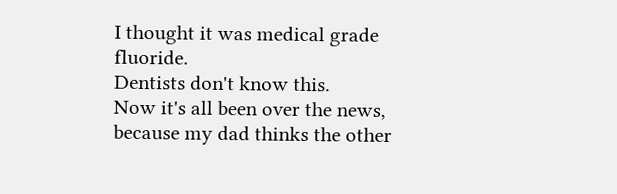I thought it was medical grade fluoride.
Dentists don't know this.
Now it's all been over the news, because my dad thinks the other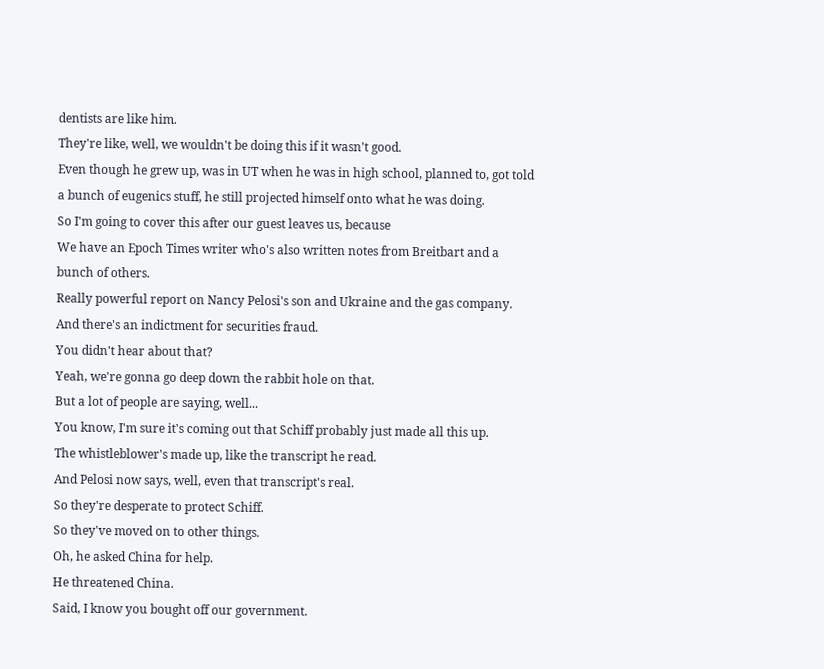dentists are like him.
They're like, well, we wouldn't be doing this if it wasn't good.
Even though he grew up, was in UT when he was in high school, planned to, got told a bunch of eugenics stuff, he still projected himself onto what he was doing.
So I'm going to cover this after our guest leaves us, because
We have an Epoch Times writer who's also written notes from Breitbart and a bunch of others.
Really powerful report on Nancy Pelosi's son and Ukraine and the gas company.
And there's an indictment for securities fraud.
You didn't hear about that?
Yeah, we're gonna go deep down the rabbit hole on that.
But a lot of people are saying, well...
You know, I'm sure it's coming out that Schiff probably just made all this up.
The whistleblower's made up, like the transcript he read.
And Pelosi now says, well, even that transcript's real.
So they're desperate to protect Schiff.
So they've moved on to other things.
Oh, he asked China for help.
He threatened China.
Said, I know you bought off our government.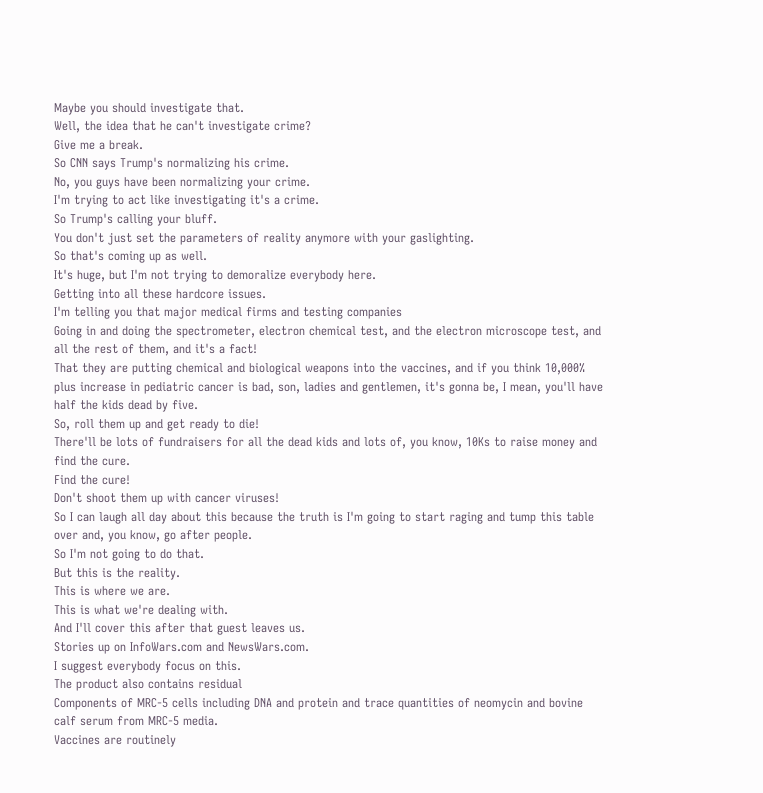Maybe you should investigate that.
Well, the idea that he can't investigate crime?
Give me a break.
So CNN says Trump's normalizing his crime.
No, you guys have been normalizing your crime.
I'm trying to act like investigating it's a crime.
So Trump's calling your bluff.
You don't just set the parameters of reality anymore with your gaslighting.
So that's coming up as well.
It's huge, but I'm not trying to demoralize everybody here.
Getting into all these hardcore issues.
I'm telling you that major medical firms and testing companies
Going in and doing the spectrometer, electron chemical test, and the electron microscope test, and all the rest of them, and it's a fact!
That they are putting chemical and biological weapons into the vaccines, and if you think 10,000% plus increase in pediatric cancer is bad, son, ladies and gentlemen, it's gonna be, I mean, you'll have half the kids dead by five.
So, roll them up and get ready to die!
There'll be lots of fundraisers for all the dead kids and lots of, you know, 10Ks to raise money and find the cure.
Find the cure!
Don't shoot them up with cancer viruses!
So I can laugh all day about this because the truth is I'm going to start raging and tump this table over and, you know, go after people.
So I'm not going to do that.
But this is the reality.
This is where we are.
This is what we're dealing with.
And I'll cover this after that guest leaves us.
Stories up on InfoWars.com and NewsWars.com.
I suggest everybody focus on this.
The product also contains residual
Components of MRC-5 cells including DNA and protein and trace quantities of neomycin and bovine calf serum from MRC-5 media.
Vaccines are routinely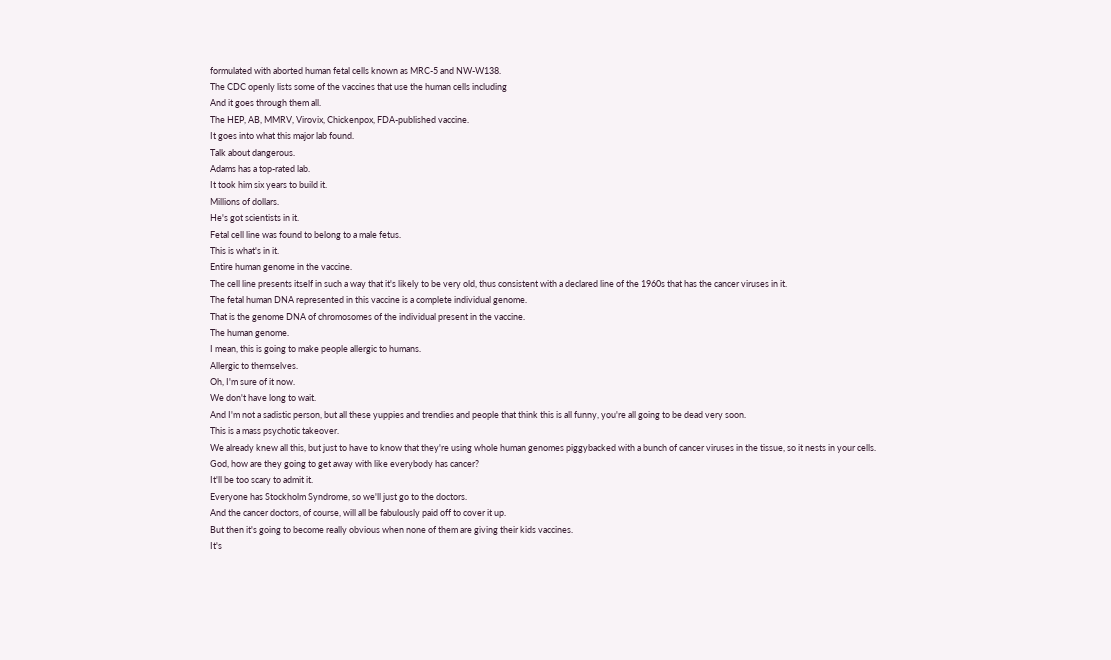formulated with aborted human fetal cells known as MRC-5 and NW-W138.
The CDC openly lists some of the vaccines that use the human cells including
And it goes through them all.
The HEP, AB, MMRV, Virovix, Chickenpox, FDA-published vaccine.
It goes into what this major lab found.
Talk about dangerous.
Adams has a top-rated lab.
It took him six years to build it.
Millions of dollars.
He's got scientists in it.
Fetal cell line was found to belong to a male fetus.
This is what's in it.
Entire human genome in the vaccine.
The cell line presents itself in such a way that it's likely to be very old, thus consistent with a declared line of the 1960s that has the cancer viruses in it.
The fetal human DNA represented in this vaccine is a complete individual genome.
That is the genome DNA of chromosomes of the individual present in the vaccine.
The human genome.
I mean, this is going to make people allergic to humans.
Allergic to themselves.
Oh, I'm sure of it now.
We don't have long to wait.
And I'm not a sadistic person, but all these yuppies and trendies and people that think this is all funny, you're all going to be dead very soon.
This is a mass psychotic takeover.
We already knew all this, but just to have to know that they're using whole human genomes piggybacked with a bunch of cancer viruses in the tissue, so it nests in your cells.
God, how are they going to get away with like everybody has cancer?
It'll be too scary to admit it.
Everyone has Stockholm Syndrome, so we'll just go to the doctors.
And the cancer doctors, of course, will all be fabulously paid off to cover it up.
But then it's going to become really obvious when none of them are giving their kids vaccines.
It's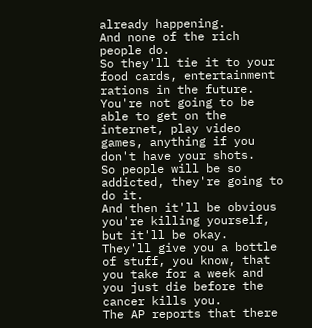already happening.
And none of the rich people do.
So they'll tie it to your food cards, entertainment rations in the future.
You're not going to be able to get on the internet, play video games, anything if you don't have your shots.
So people will be so addicted, they're going to do it.
And then it'll be obvious you're killing yourself, but it'll be okay.
They'll give you a bottle of stuff, you know, that you take for a week and you just die before the cancer kills you.
The AP reports that there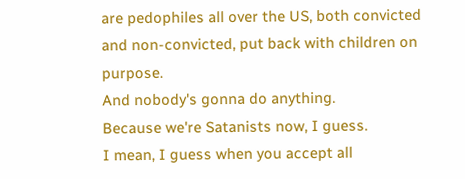are pedophiles all over the US, both convicted and non-convicted, put back with children on purpose.
And nobody's gonna do anything.
Because we're Satanists now, I guess.
I mean, I guess when you accept all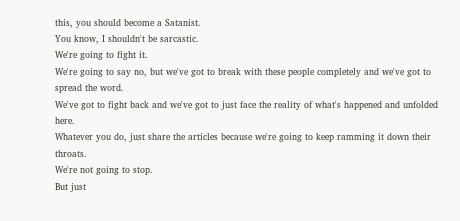this, you should become a Satanist.
You know, I shouldn't be sarcastic.
We're going to fight it.
We're going to say no, but we've got to break with these people completely and we've got to spread the word.
We've got to fight back and we've got to just face the reality of what's happened and unfolded here.
Whatever you do, just share the articles because we're going to keep ramming it down their throats.
We're not going to stop.
But just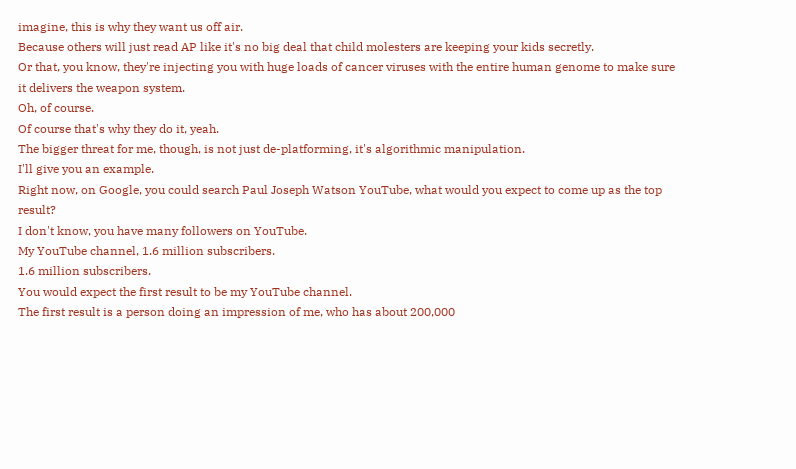imagine, this is why they want us off air.
Because others will just read AP like it's no big deal that child molesters are keeping your kids secretly.
Or that, you know, they're injecting you with huge loads of cancer viruses with the entire human genome to make sure it delivers the weapon system.
Oh, of course.
Of course that's why they do it, yeah.
The bigger threat for me, though, is not just de-platforming, it's algorithmic manipulation.
I'll give you an example.
Right now, on Google, you could search Paul Joseph Watson YouTube, what would you expect to come up as the top result?
I don't know, you have many followers on YouTube.
My YouTube channel, 1.6 million subscribers.
1.6 million subscribers.
You would expect the first result to be my YouTube channel.
The first result is a person doing an impression of me, who has about 200,000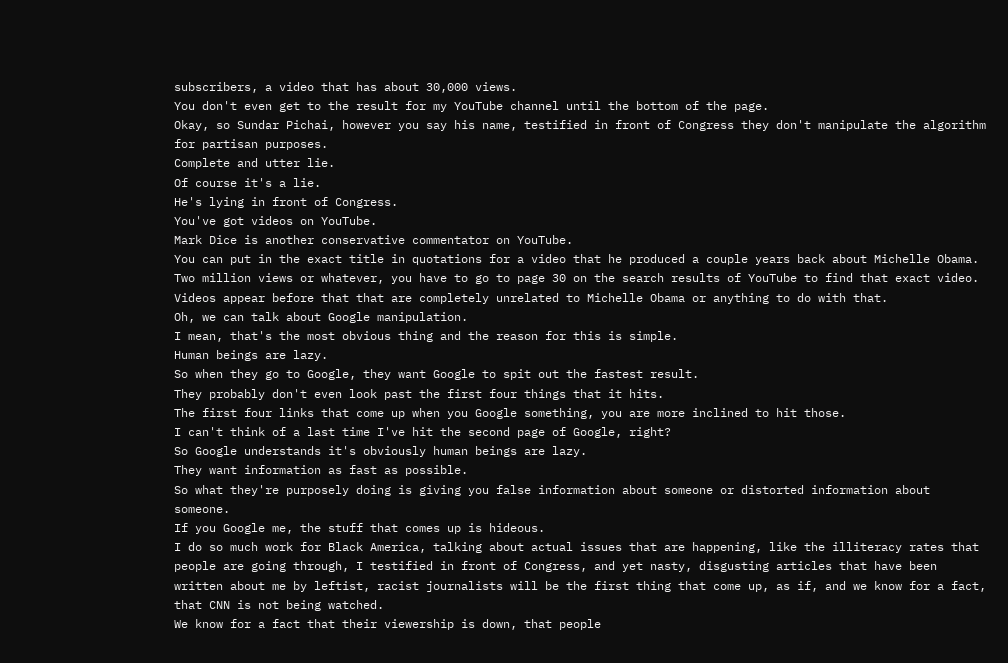subscribers, a video that has about 30,000 views.
You don't even get to the result for my YouTube channel until the bottom of the page.
Okay, so Sundar Pichai, however you say his name, testified in front of Congress they don't manipulate the algorithm for partisan purposes.
Complete and utter lie.
Of course it's a lie.
He's lying in front of Congress.
You've got videos on YouTube.
Mark Dice is another conservative commentator on YouTube.
You can put in the exact title in quotations for a video that he produced a couple years back about Michelle Obama.
Two million views or whatever, you have to go to page 30 on the search results of YouTube to find that exact video.
Videos appear before that that are completely unrelated to Michelle Obama or anything to do with that.
Oh, we can talk about Google manipulation.
I mean, that's the most obvious thing and the reason for this is simple.
Human beings are lazy.
So when they go to Google, they want Google to spit out the fastest result.
They probably don't even look past the first four things that it hits.
The first four links that come up when you Google something, you are more inclined to hit those.
I can't think of a last time I've hit the second page of Google, right?
So Google understands it's obviously human beings are lazy.
They want information as fast as possible.
So what they're purposely doing is giving you false information about someone or distorted information about someone.
If you Google me, the stuff that comes up is hideous.
I do so much work for Black America, talking about actual issues that are happening, like the illiteracy rates that people are going through, I testified in front of Congress, and yet nasty, disgusting articles that have been written about me by leftist, racist journalists will be the first thing that come up, as if, and we know for a fact, that CNN is not being watched.
We know for a fact that their viewership is down, that people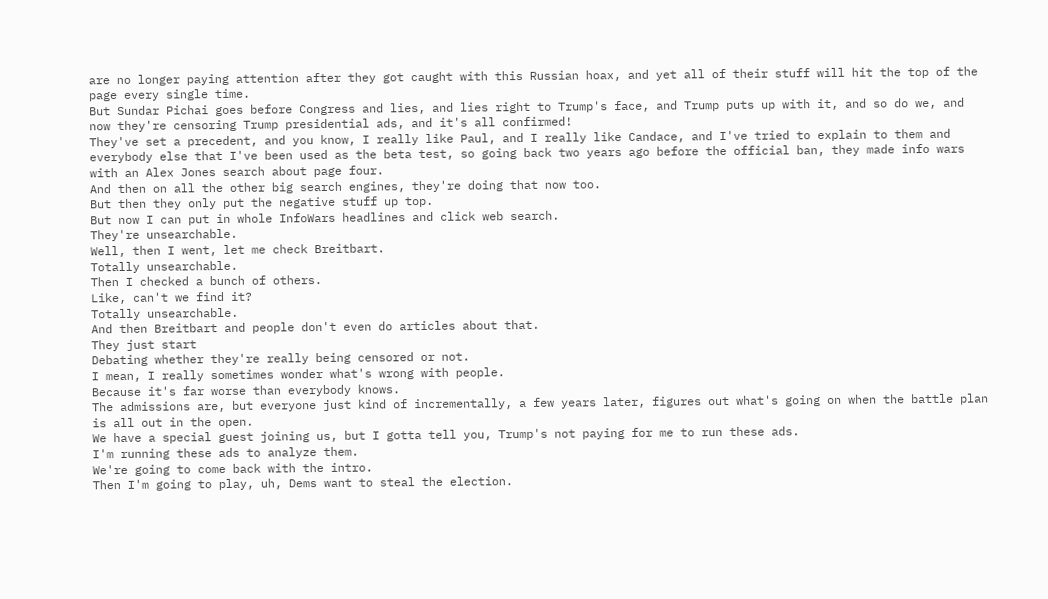are no longer paying attention after they got caught with this Russian hoax, and yet all of their stuff will hit the top of the page every single time.
But Sundar Pichai goes before Congress and lies, and lies right to Trump's face, and Trump puts up with it, and so do we, and now they're censoring Trump presidential ads, and it's all confirmed!
They've set a precedent, and you know, I really like Paul, and I really like Candace, and I've tried to explain to them and everybody else that I've been used as the beta test, so going back two years ago before the official ban, they made info wars with an Alex Jones search about page four.
And then on all the other big search engines, they're doing that now too.
But then they only put the negative stuff up top.
But now I can put in whole InfoWars headlines and click web search.
They're unsearchable.
Well, then I went, let me check Breitbart.
Totally unsearchable.
Then I checked a bunch of others.
Like, can't we find it?
Totally unsearchable.
And then Breitbart and people don't even do articles about that.
They just start
Debating whether they're really being censored or not.
I mean, I really sometimes wonder what's wrong with people.
Because it's far worse than everybody knows.
The admissions are, but everyone just kind of incrementally, a few years later, figures out what's going on when the battle plan is all out in the open.
We have a special guest joining us, but I gotta tell you, Trump's not paying for me to run these ads.
I'm running these ads to analyze them.
We're going to come back with the intro.
Then I'm going to play, uh, Dems want to steal the election.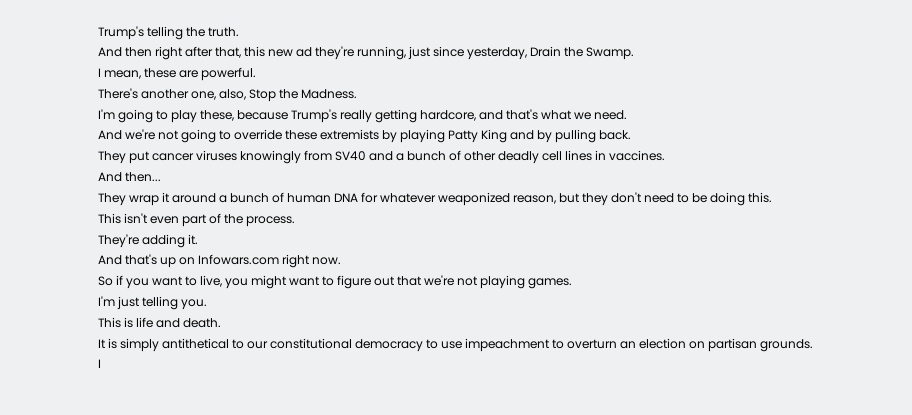Trump's telling the truth.
And then right after that, this new ad they're running, just since yesterday, Drain the Swamp.
I mean, these are powerful.
There's another one, also, Stop the Madness.
I'm going to play these, because Trump's really getting hardcore, and that's what we need.
And we're not going to override these extremists by playing Patty King and by pulling back.
They put cancer viruses knowingly from SV40 and a bunch of other deadly cell lines in vaccines.
And then...
They wrap it around a bunch of human DNA for whatever weaponized reason, but they don't need to be doing this.
This isn't even part of the process.
They're adding it.
And that's up on Infowars.com right now.
So if you want to live, you might want to figure out that we're not playing games.
I'm just telling you.
This is life and death.
It is simply antithetical to our constitutional democracy to use impeachment to overturn an election on partisan grounds.
I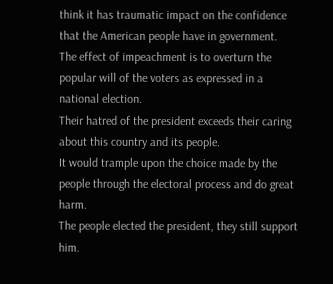think it has traumatic impact on the confidence that the American people have in government.
The effect of impeachment is to overturn the popular will of the voters as expressed in a national election.
Their hatred of the president exceeds their caring about this country and its people.
It would trample upon the choice made by the people through the electoral process and do great harm.
The people elected the president, they still support him.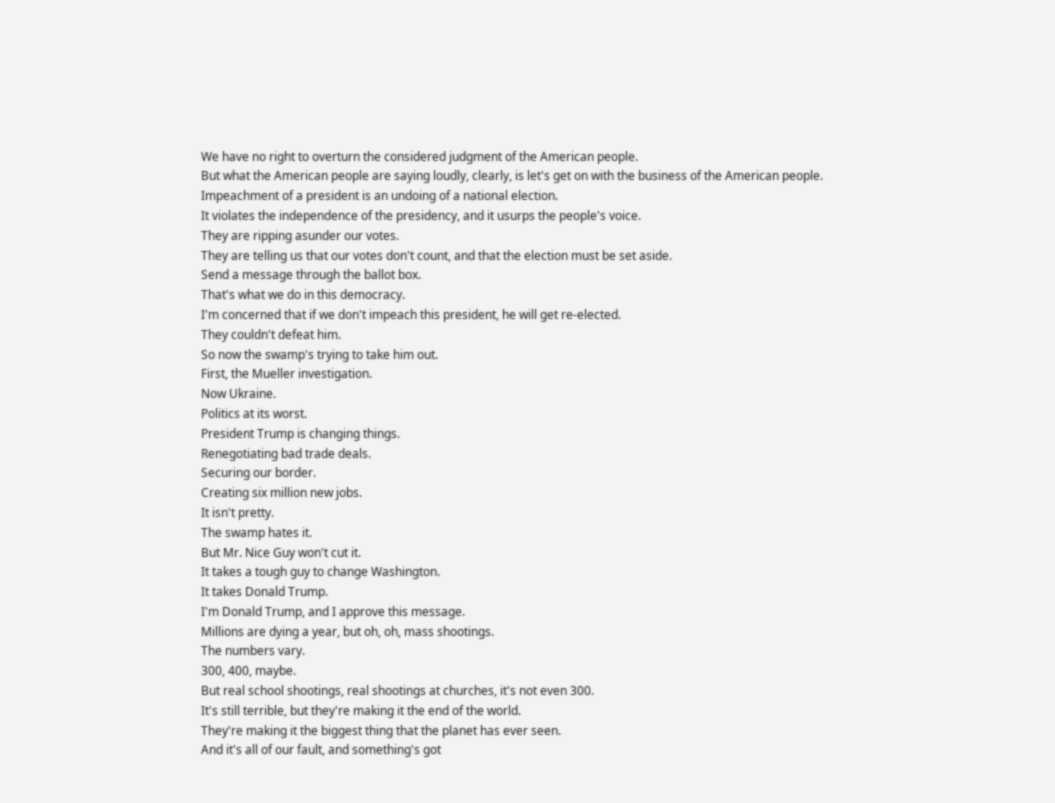We have no right to overturn the considered judgment of the American people.
But what the American people are saying loudly, clearly, is let's get on with the business of the American people.
Impeachment of a president is an undoing of a national election.
It violates the independence of the presidency, and it usurps the people's voice.
They are ripping asunder our votes.
They are telling us that our votes don't count, and that the election must be set aside.
Send a message through the ballot box.
That's what we do in this democracy.
I'm concerned that if we don't impeach this president, he will get re-elected.
They couldn't defeat him.
So now the swamp's trying to take him out.
First, the Mueller investigation.
Now Ukraine.
Politics at its worst.
President Trump is changing things.
Renegotiating bad trade deals.
Securing our border.
Creating six million new jobs.
It isn't pretty.
The swamp hates it.
But Mr. Nice Guy won't cut it.
It takes a tough guy to change Washington.
It takes Donald Trump.
I'm Donald Trump, and I approve this message.
Millions are dying a year, but oh, oh, mass shootings.
The numbers vary.
300, 400, maybe.
But real school shootings, real shootings at churches, it's not even 300.
It's still terrible, but they're making it the end of the world.
They're making it the biggest thing that the planet has ever seen.
And it's all of our fault, and something's got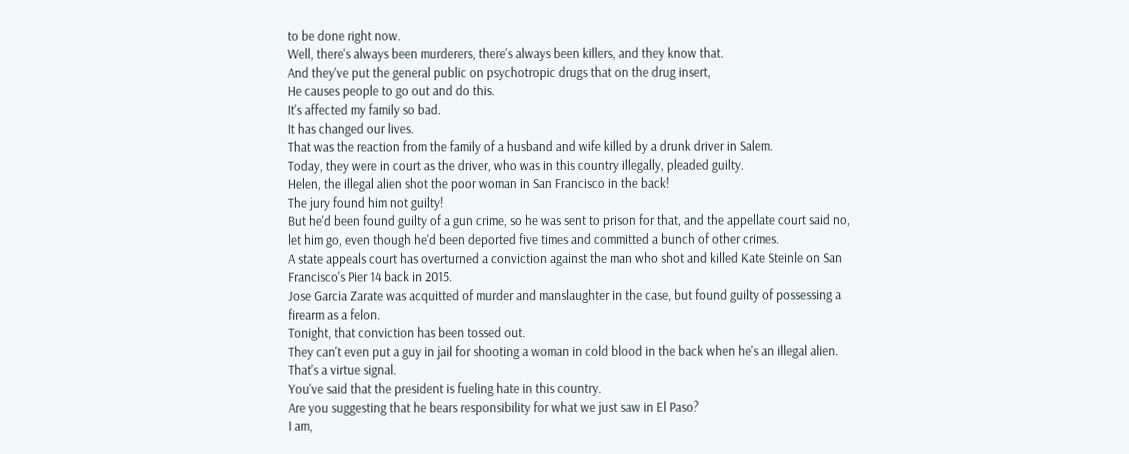to be done right now.
Well, there's always been murderers, there's always been killers, and they know that.
And they've put the general public on psychotropic drugs that on the drug insert,
He causes people to go out and do this.
It's affected my family so bad.
It has changed our lives.
That was the reaction from the family of a husband and wife killed by a drunk driver in Salem.
Today, they were in court as the driver, who was in this country illegally, pleaded guilty.
Helen, the illegal alien shot the poor woman in San Francisco in the back!
The jury found him not guilty!
But he'd been found guilty of a gun crime, so he was sent to prison for that, and the appellate court said no, let him go, even though he'd been deported five times and committed a bunch of other crimes.
A state appeals court has overturned a conviction against the man who shot and killed Kate Steinle on San Francisco's Pier 14 back in 2015.
Jose Garcia Zarate was acquitted of murder and manslaughter in the case, but found guilty of possessing a firearm as a felon.
Tonight, that conviction has been tossed out.
They can't even put a guy in jail for shooting a woman in cold blood in the back when he's an illegal alien.
That's a virtue signal.
You've said that the president is fueling hate in this country.
Are you suggesting that he bears responsibility for what we just saw in El Paso?
I am,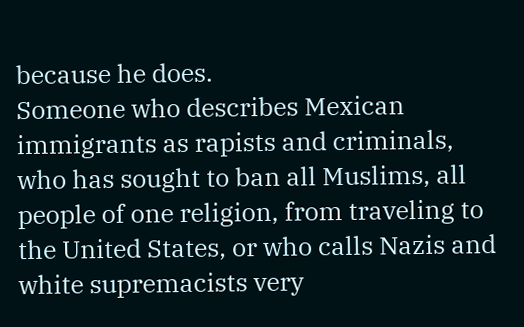because he does.
Someone who describes Mexican immigrants as rapists and criminals, who has sought to ban all Muslims, all people of one religion, from traveling to the United States, or who calls Nazis and white supremacists very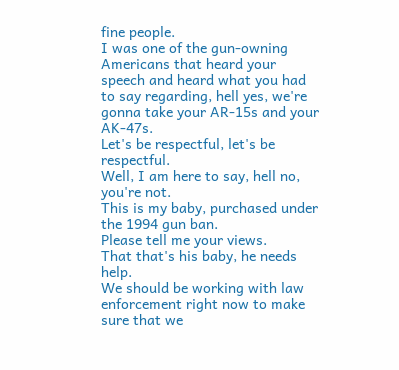fine people.
I was one of the gun-owning Americans that heard your speech and heard what you had to say regarding, hell yes, we're gonna take your AR-15s and your AK-47s.
Let's be respectful, let's be respectful.
Well, I am here to say, hell no, you're not.
This is my baby, purchased under the 1994 gun ban.
Please tell me your views.
That that's his baby, he needs help.
We should be working with law enforcement right now to make sure that we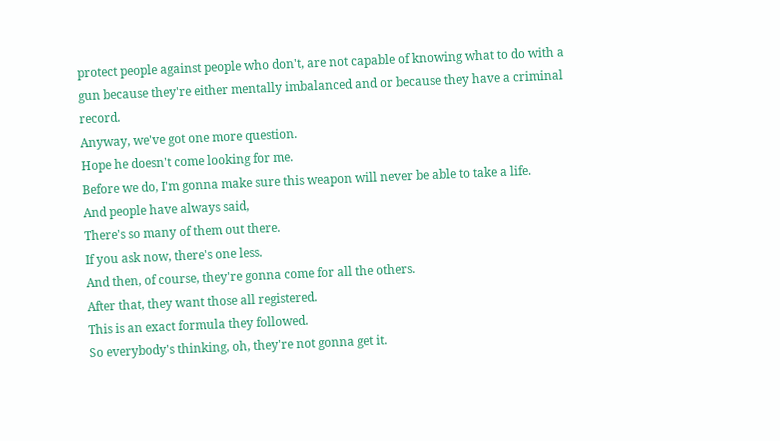protect people against people who don't, are not capable of knowing what to do with a gun because they're either mentally imbalanced and or because they have a criminal record.
Anyway, we've got one more question.
Hope he doesn't come looking for me.
Before we do, I'm gonna make sure this weapon will never be able to take a life.
And people have always said,
There's so many of them out there.
If you ask now, there's one less.
And then, of course, they're gonna come for all the others.
After that, they want those all registered.
This is an exact formula they followed.
So everybody's thinking, oh, they're not gonna get it.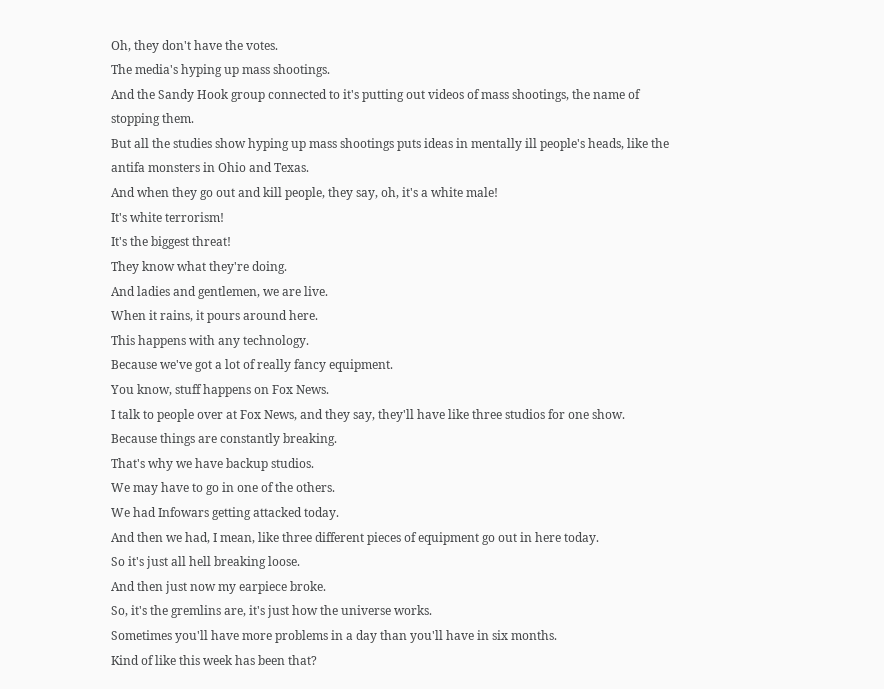Oh, they don't have the votes.
The media's hyping up mass shootings.
And the Sandy Hook group connected to it's putting out videos of mass shootings, the name of stopping them.
But all the studies show hyping up mass shootings puts ideas in mentally ill people's heads, like the antifa monsters in Ohio and Texas.
And when they go out and kill people, they say, oh, it's a white male!
It's white terrorism!
It's the biggest threat!
They know what they're doing.
And ladies and gentlemen, we are live.
When it rains, it pours around here.
This happens with any technology.
Because we've got a lot of really fancy equipment.
You know, stuff happens on Fox News.
I talk to people over at Fox News, and they say, they'll have like three studios for one show.
Because things are constantly breaking.
That's why we have backup studios.
We may have to go in one of the others.
We had Infowars getting attacked today.
And then we had, I mean, like three different pieces of equipment go out in here today.
So it's just all hell breaking loose.
And then just now my earpiece broke.
So, it's the gremlins are, it's just how the universe works.
Sometimes you'll have more problems in a day than you'll have in six months.
Kind of like this week has been that?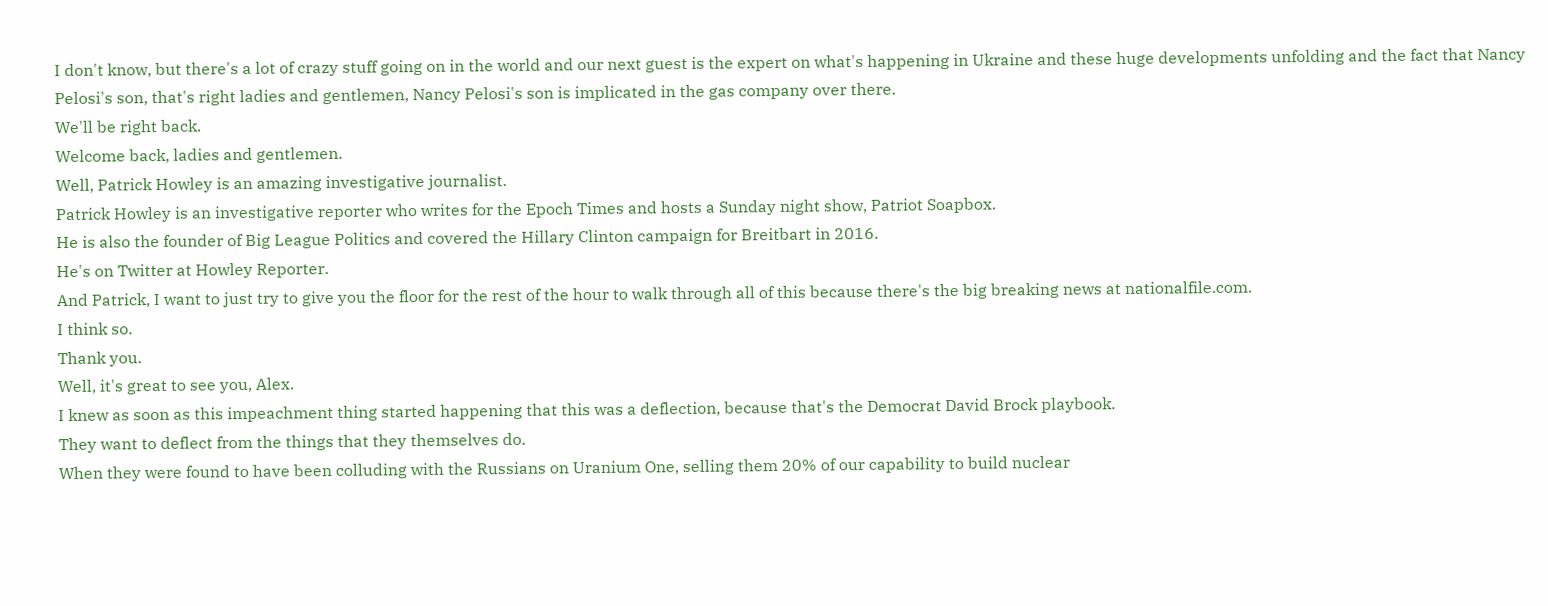I don't know, but there's a lot of crazy stuff going on in the world and our next guest is the expert on what's happening in Ukraine and these huge developments unfolding and the fact that Nancy Pelosi's son, that's right ladies and gentlemen, Nancy Pelosi's son is implicated in the gas company over there.
We'll be right back.
Welcome back, ladies and gentlemen.
Well, Patrick Howley is an amazing investigative journalist.
Patrick Howley is an investigative reporter who writes for the Epoch Times and hosts a Sunday night show, Patriot Soapbox.
He is also the founder of Big League Politics and covered the Hillary Clinton campaign for Breitbart in 2016.
He's on Twitter at Howley Reporter.
And Patrick, I want to just try to give you the floor for the rest of the hour to walk through all of this because there's the big breaking news at nationalfile.com.
I think so.
Thank you.
Well, it's great to see you, Alex.
I knew as soon as this impeachment thing started happening that this was a deflection, because that's the Democrat David Brock playbook.
They want to deflect from the things that they themselves do.
When they were found to have been colluding with the Russians on Uranium One, selling them 20% of our capability to build nuclear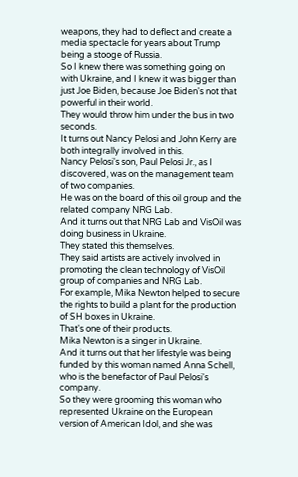weapons, they had to deflect and create a media spectacle for years about Trump being a stooge of Russia.
So I knew there was something going on with Ukraine, and I knew it was bigger than just Joe Biden, because Joe Biden's not that powerful in their world.
They would throw him under the bus in two seconds.
It turns out Nancy Pelosi and John Kerry are both integrally involved in this.
Nancy Pelosi's son, Paul Pelosi Jr., as I discovered, was on the management team of two companies.
He was on the board of this oil group and the related company NRG Lab.
And it turns out that NRG Lab and VisOil was doing business in Ukraine.
They stated this themselves.
They said artists are actively involved in promoting the clean technology of VisOil group of companies and NRG Lab.
For example, Mika Newton helped to secure the rights to build a plant for the production of SH boxes in Ukraine.
That's one of their products.
Mika Newton is a singer in Ukraine.
And it turns out that her lifestyle was being funded by this woman named Anna Schell, who is the benefactor of Paul Pelosi's company.
So they were grooming this woman who represented Ukraine on the European version of American Idol, and she was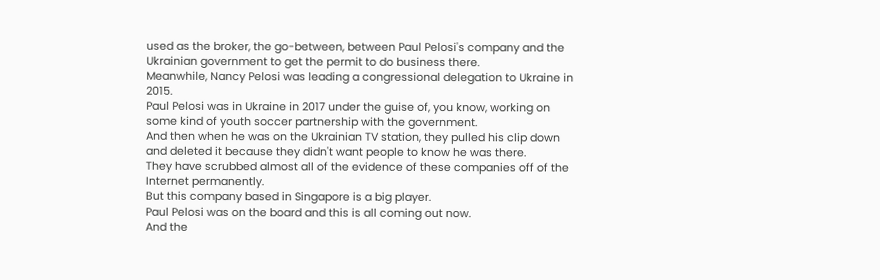used as the broker, the go-between, between Paul Pelosi's company and the Ukrainian government to get the permit to do business there.
Meanwhile, Nancy Pelosi was leading a congressional delegation to Ukraine in 2015.
Paul Pelosi was in Ukraine in 2017 under the guise of, you know, working on some kind of youth soccer partnership with the government.
And then when he was on the Ukrainian TV station, they pulled his clip down and deleted it because they didn't want people to know he was there.
They have scrubbed almost all of the evidence of these companies off of the Internet permanently.
But this company based in Singapore is a big player.
Paul Pelosi was on the board and this is all coming out now.
And the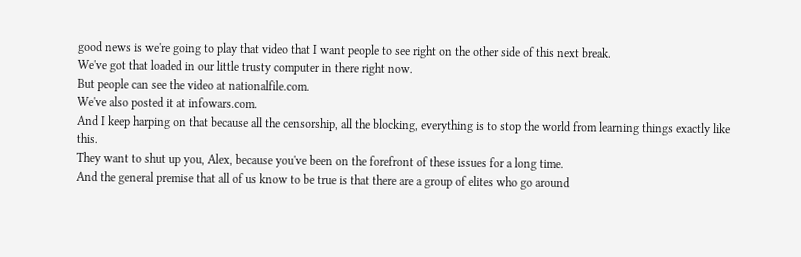good news is we're going to play that video that I want people to see right on the other side of this next break.
We've got that loaded in our little trusty computer in there right now.
But people can see the video at nationalfile.com.
We've also posted it at infowars.com.
And I keep harping on that because all the censorship, all the blocking, everything is to stop the world from learning things exactly like this.
They want to shut up you, Alex, because you've been on the forefront of these issues for a long time.
And the general premise that all of us know to be true is that there are a group of elites who go around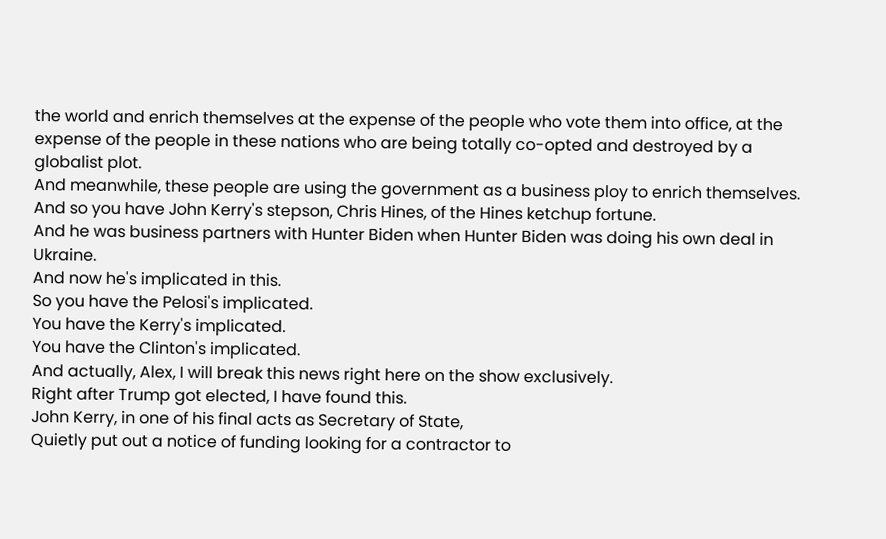the world and enrich themselves at the expense of the people who vote them into office, at the expense of the people in these nations who are being totally co-opted and destroyed by a globalist plot.
And meanwhile, these people are using the government as a business ploy to enrich themselves.
And so you have John Kerry's stepson, Chris Hines, of the Hines ketchup fortune.
And he was business partners with Hunter Biden when Hunter Biden was doing his own deal in Ukraine.
And now he's implicated in this.
So you have the Pelosi's implicated.
You have the Kerry's implicated.
You have the Clinton's implicated.
And actually, Alex, I will break this news right here on the show exclusively.
Right after Trump got elected, I have found this.
John Kerry, in one of his final acts as Secretary of State,
Quietly put out a notice of funding looking for a contractor to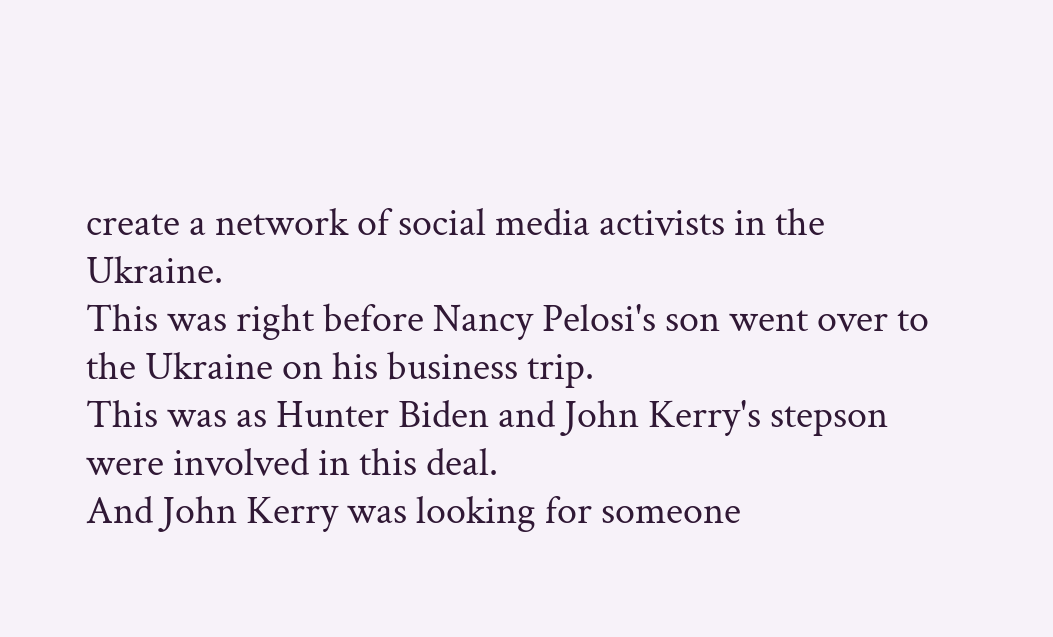create a network of social media activists in the Ukraine.
This was right before Nancy Pelosi's son went over to the Ukraine on his business trip.
This was as Hunter Biden and John Kerry's stepson were involved in this deal.
And John Kerry was looking for someone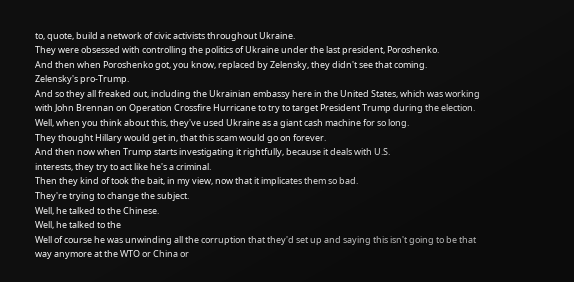to, quote, build a network of civic activists throughout Ukraine.
They were obsessed with controlling the politics of Ukraine under the last president, Poroshenko.
And then when Poroshenko got, you know, replaced by Zelensky, they didn't see that coming.
Zelensky's pro-Trump.
And so they all freaked out, including the Ukrainian embassy here in the United States, which was working with John Brennan on Operation Crossfire Hurricane to try to target President Trump during the election.
Well, when you think about this, they've used Ukraine as a giant cash machine for so long.
They thought Hillary would get in, that this scam would go on forever.
And then now when Trump starts investigating it rightfully, because it deals with U.S.
interests, they try to act like he's a criminal.
Then they kind of took the bait, in my view, now that it implicates them so bad.
They're trying to change the subject.
Well, he talked to the Chinese.
Well, he talked to the
Well of course he was unwinding all the corruption that they'd set up and saying this isn't going to be that way anymore at the WTO or China or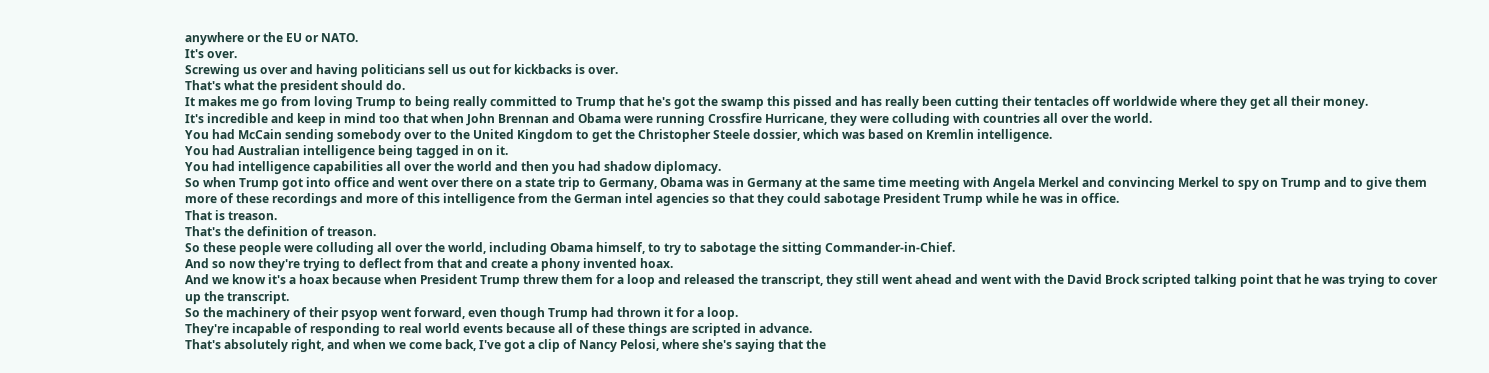anywhere or the EU or NATO.
It's over.
Screwing us over and having politicians sell us out for kickbacks is over.
That's what the president should do.
It makes me go from loving Trump to being really committed to Trump that he's got the swamp this pissed and has really been cutting their tentacles off worldwide where they get all their money.
It's incredible and keep in mind too that when John Brennan and Obama were running Crossfire Hurricane, they were colluding with countries all over the world.
You had McCain sending somebody over to the United Kingdom to get the Christopher Steele dossier, which was based on Kremlin intelligence.
You had Australian intelligence being tagged in on it.
You had intelligence capabilities all over the world and then you had shadow diplomacy.
So when Trump got into office and went over there on a state trip to Germany, Obama was in Germany at the same time meeting with Angela Merkel and convincing Merkel to spy on Trump and to give them more of these recordings and more of this intelligence from the German intel agencies so that they could sabotage President Trump while he was in office.
That is treason.
That's the definition of treason.
So these people were colluding all over the world, including Obama himself, to try to sabotage the sitting Commander-in-Chief.
And so now they're trying to deflect from that and create a phony invented hoax.
And we know it's a hoax because when President Trump threw them for a loop and released the transcript, they still went ahead and went with the David Brock scripted talking point that he was trying to cover up the transcript.
So the machinery of their psyop went forward, even though Trump had thrown it for a loop.
They're incapable of responding to real world events because all of these things are scripted in advance.
That's absolutely right, and when we come back, I've got a clip of Nancy Pelosi, where she's saying that the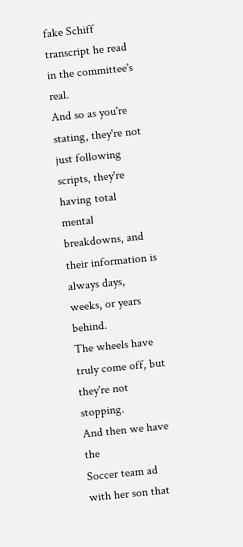fake Schiff transcript he read in the committee's real.
And so as you're stating, they're not just following scripts, they're having total mental breakdowns, and their information is always days, weeks, or years behind.
The wheels have truly come off, but they're not stopping.
And then we have the
Soccer team ad with her son that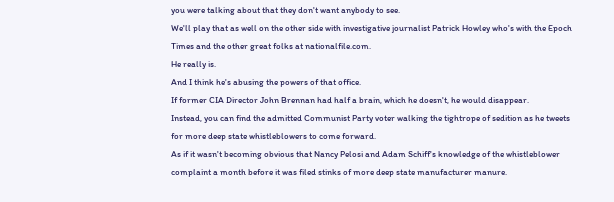you were talking about that they don't want anybody to see.
We'll play that as well on the other side with investigative journalist Patrick Howley who's with the Epoch Times and the other great folks at nationalfile.com.
He really is.
And I think he's abusing the powers of that office.
If former CIA Director John Brennan had half a brain, which he doesn't, he would disappear.
Instead, you can find the admitted Communist Party voter walking the tightrope of sedition as he tweets for more deep state whistleblowers to come forward.
As if it wasn't becoming obvious that Nancy Pelosi and Adam Schiff's knowledge of the whistleblower complaint a month before it was filed stinks of more deep state manufacturer manure.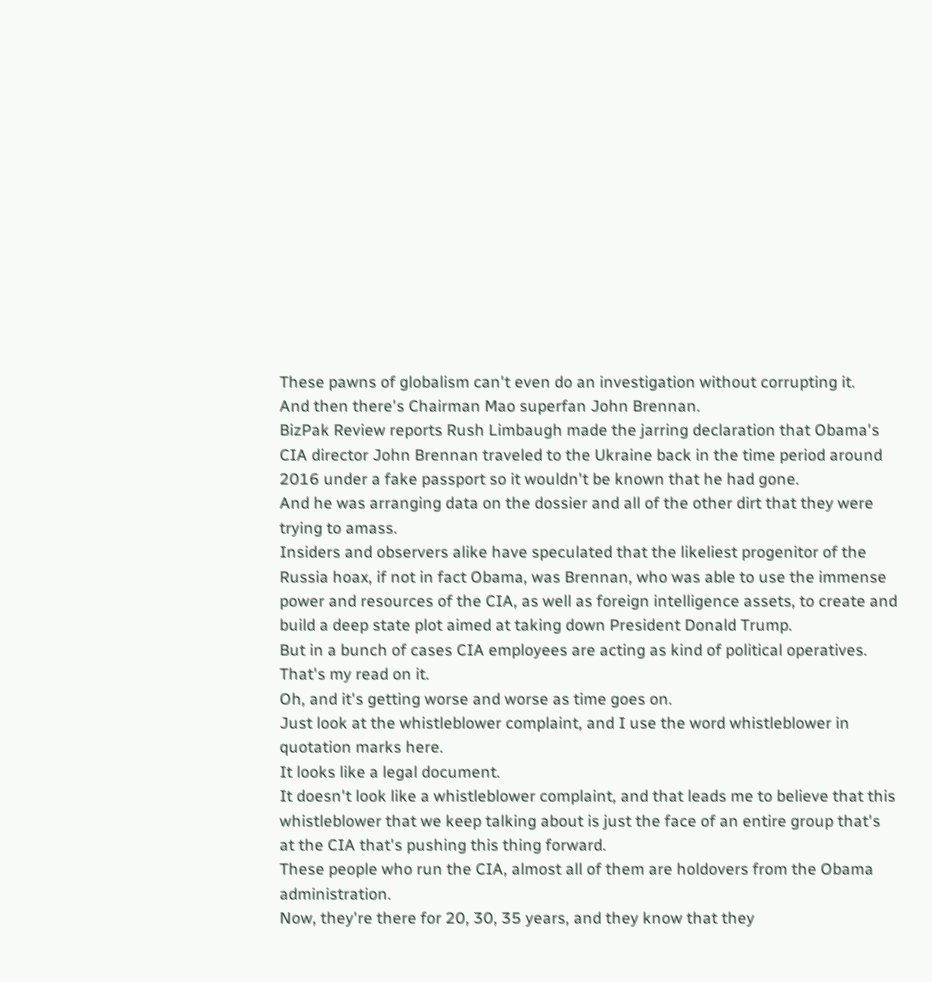These pawns of globalism can't even do an investigation without corrupting it.
And then there's Chairman Mao superfan John Brennan.
BizPak Review reports Rush Limbaugh made the jarring declaration that Obama's CIA director John Brennan traveled to the Ukraine back in the time period around 2016 under a fake passport so it wouldn't be known that he had gone.
And he was arranging data on the dossier and all of the other dirt that they were trying to amass.
Insiders and observers alike have speculated that the likeliest progenitor of the Russia hoax, if not in fact Obama, was Brennan, who was able to use the immense power and resources of the CIA, as well as foreign intelligence assets, to create and build a deep state plot aimed at taking down President Donald Trump.
But in a bunch of cases CIA employees are acting as kind of political operatives.
That's my read on it.
Oh, and it's getting worse and worse as time goes on.
Just look at the whistleblower complaint, and I use the word whistleblower in quotation marks here.
It looks like a legal document.
It doesn't look like a whistleblower complaint, and that leads me to believe that this whistleblower that we keep talking about is just the face of an entire group that's at the CIA that's pushing this thing forward.
These people who run the CIA, almost all of them are holdovers from the Obama administration.
Now, they're there for 20, 30, 35 years, and they know that they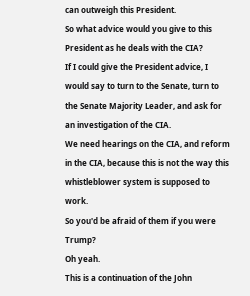can outweigh this President.
So what advice would you give to this President as he deals with the CIA?
If I could give the President advice, I would say to turn to the Senate, turn to the Senate Majority Leader, and ask for an investigation of the CIA.
We need hearings on the CIA, and reform in the CIA, because this is not the way this whistleblower system is supposed to work.
So you'd be afraid of them if you were Trump?
Oh yeah.
This is a continuation of the John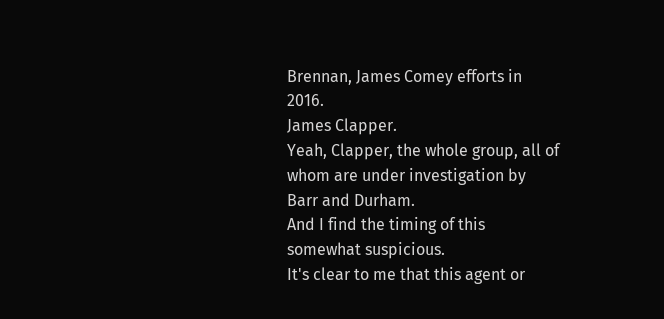Brennan, James Comey efforts in 2016.
James Clapper.
Yeah, Clapper, the whole group, all of whom are under investigation by Barr and Durham.
And I find the timing of this somewhat suspicious.
It's clear to me that this agent or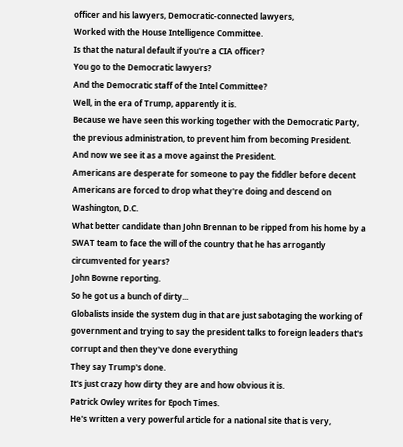officer and his lawyers, Democratic-connected lawyers,
Worked with the House Intelligence Committee.
Is that the natural default if you're a CIA officer?
You go to the Democratic lawyers?
And the Democratic staff of the Intel Committee?
Well, in the era of Trump, apparently it is.
Because we have seen this working together with the Democratic Party, the previous administration, to prevent him from becoming President.
And now we see it as a move against the President.
Americans are desperate for someone to pay the fiddler before decent Americans are forced to drop what they're doing and descend on Washington, D.C.
What better candidate than John Brennan to be ripped from his home by a SWAT team to face the will of the country that he has arrogantly circumvented for years?
John Bowne reporting.
So he got us a bunch of dirty...
Globalists inside the system dug in that are just sabotaging the working of government and trying to say the president talks to foreign leaders that's corrupt and then they've done everything
They say Trump's done.
It's just crazy how dirty they are and how obvious it is.
Patrick Owley writes for Epoch Times.
He's written a very powerful article for a national site that is very,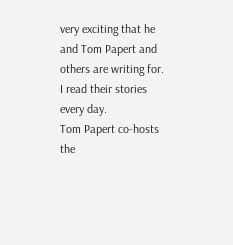very exciting that he and Tom Papert and others are writing for.
I read their stories every day.
Tom Papert co-hosts the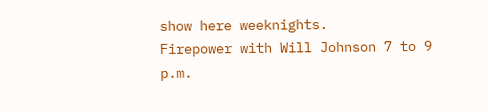show here weeknights.
Firepower with Will Johnson 7 to 9 p.m.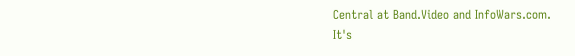Central at Band.Video and InfoWars.com.
It's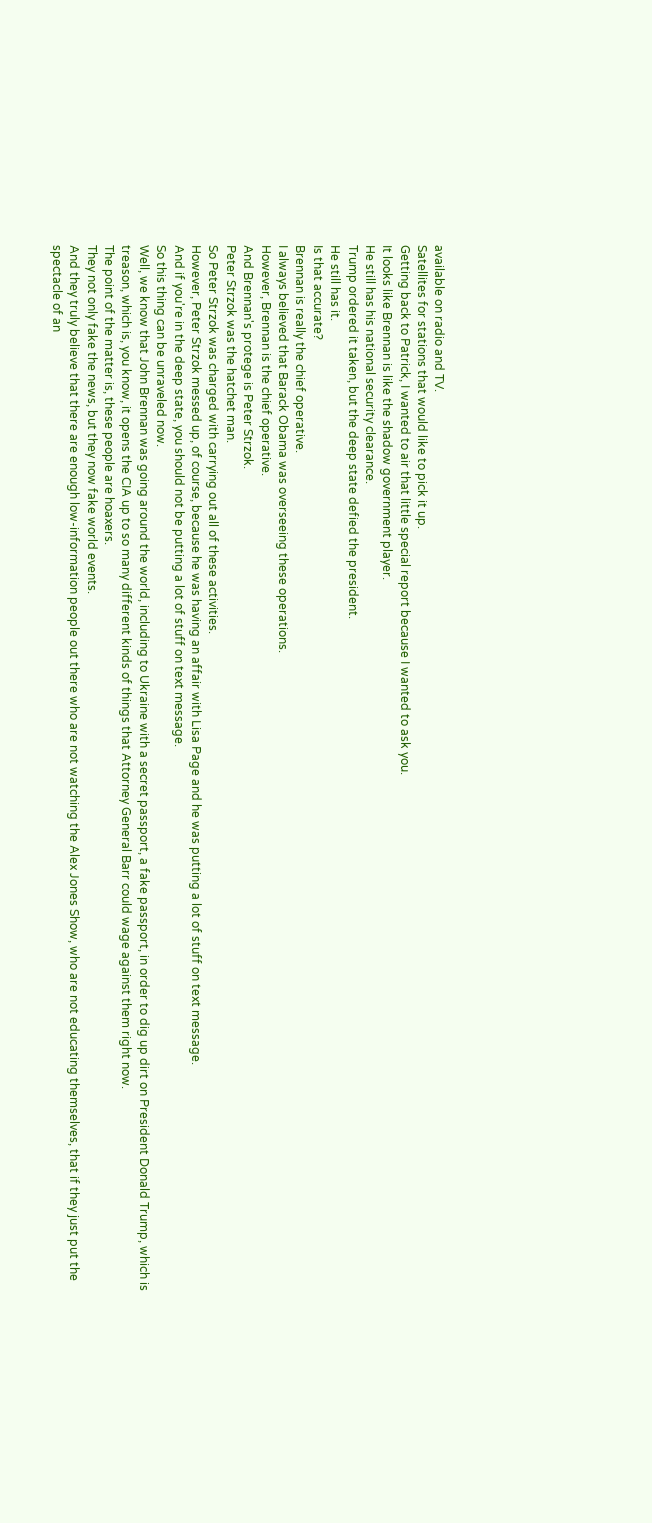available on radio and TV.
Satellites for stations that would like to pick it up.
Getting back to Patrick, I wanted to air that little special report because I wanted to ask you.
It looks like Brennan is like the shadow government player.
He still has his national security clearance.
Trump ordered it taken, but the deep state defied the president.
He still has it.
Is that accurate?
Brennan is really the chief operative.
I always believed that Barack Obama was overseeing these operations.
However, Brennan is the chief operative.
And Brennan's protege is Peter Strzok.
Peter Strzok was the hatchet man.
So Peter Strzok was charged with carrying out all of these activities.
However, Peter Strzok messed up, of course, because he was having an affair with Lisa Page and he was putting a lot of stuff on text message.
And if you're in the deep state, you should not be putting a lot of stuff on text message.
So this thing can be unraveled now.
Well, we know that John Brennan was going around the world, including to Ukraine with a secret passport, a fake passport, in order to dig up dirt on President Donald Trump, which is treason, which is, you know, it opens the CIA up to so many different kinds of things that Attorney General Barr could wage against them right now.
The point of the matter is, these people are hoaxers.
They not only fake the news, but they now fake world events.
And they truly believe that there are enough low-information people out there who are not watching the Alex Jones Show, who are not educating themselves, that if they just put the spectacle of an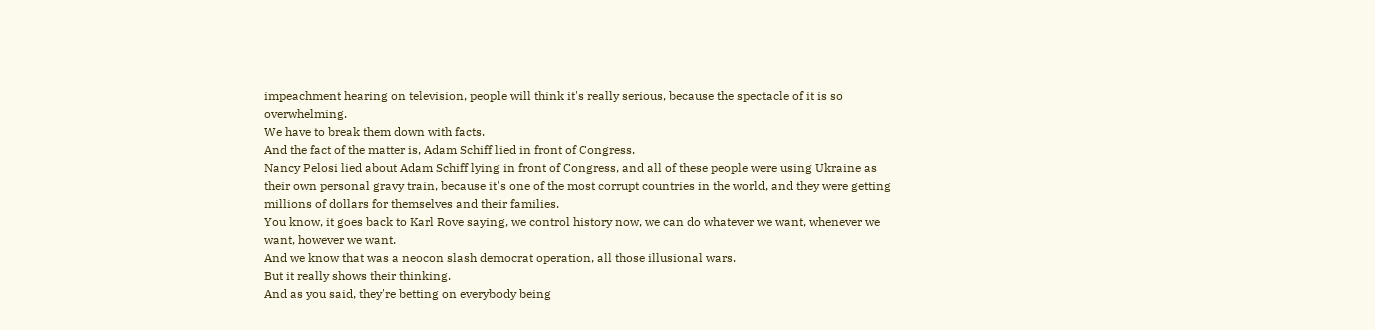impeachment hearing on television, people will think it's really serious, because the spectacle of it is so overwhelming.
We have to break them down with facts.
And the fact of the matter is, Adam Schiff lied in front of Congress.
Nancy Pelosi lied about Adam Schiff lying in front of Congress, and all of these people were using Ukraine as their own personal gravy train, because it's one of the most corrupt countries in the world, and they were getting millions of dollars for themselves and their families.
You know, it goes back to Karl Rove saying, we control history now, we can do whatever we want, whenever we want, however we want.
And we know that was a neocon slash democrat operation, all those illusional wars.
But it really shows their thinking.
And as you said, they're betting on everybody being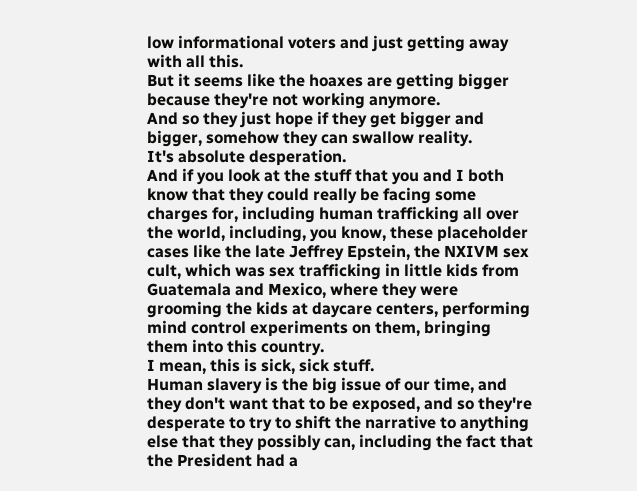low informational voters and just getting away with all this.
But it seems like the hoaxes are getting bigger because they're not working anymore.
And so they just hope if they get bigger and bigger, somehow they can swallow reality.
It's absolute desperation.
And if you look at the stuff that you and I both know that they could really be facing some charges for, including human trafficking all over the world, including, you know, these placeholder cases like the late Jeffrey Epstein, the NXIVM sex cult, which was sex trafficking in little kids from Guatemala and Mexico, where they were grooming the kids at daycare centers, performing mind control experiments on them, bringing them into this country.
I mean, this is sick, sick stuff.
Human slavery is the big issue of our time, and they don't want that to be exposed, and so they're desperate to try to shift the narrative to anything else that they possibly can, including the fact that the President had a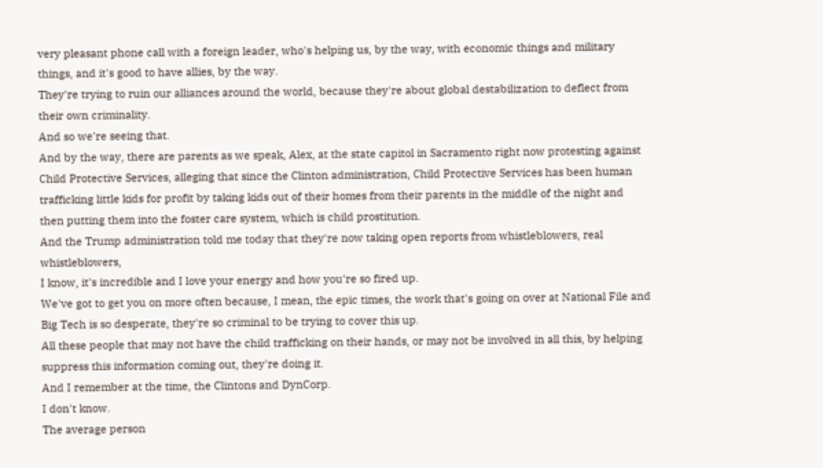very pleasant phone call with a foreign leader, who's helping us, by the way, with economic things and military things, and it's good to have allies, by the way.
They're trying to ruin our alliances around the world, because they're about global destabilization to deflect from their own criminality.
And so we're seeing that.
And by the way, there are parents as we speak, Alex, at the state capitol in Sacramento right now protesting against Child Protective Services, alleging that since the Clinton administration, Child Protective Services has been human trafficking little kids for profit by taking kids out of their homes from their parents in the middle of the night and then putting them into the foster care system, which is child prostitution.
And the Trump administration told me today that they're now taking open reports from whistleblowers, real whistleblowers,
I know, it's incredible and I love your energy and how you're so fired up.
We've got to get you on more often because, I mean, the epic times, the work that's going on over at National File and
Big Tech is so desperate, they're so criminal to be trying to cover this up.
All these people that may not have the child trafficking on their hands, or may not be involved in all this, by helping suppress this information coming out, they're doing it.
And I remember at the time, the Clintons and DynCorp.
I don't know.
The average person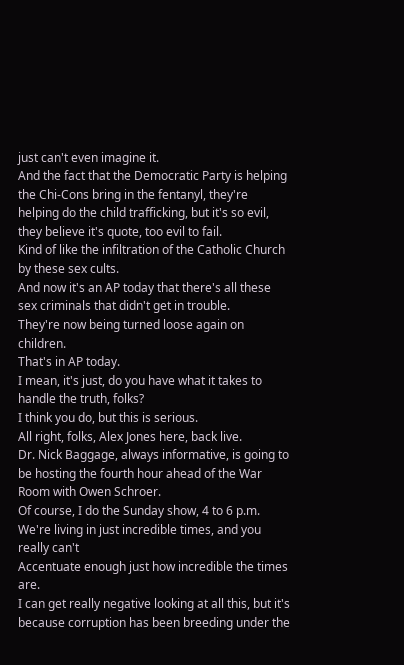just can't even imagine it.
And the fact that the Democratic Party is helping the Chi-Cons bring in the fentanyl, they're helping do the child trafficking, but it's so evil, they believe it's quote, too evil to fail.
Kind of like the infiltration of the Catholic Church by these sex cults.
And now it's an AP today that there's all these sex criminals that didn't get in trouble.
They're now being turned loose again on children.
That's in AP today.
I mean, it's just, do you have what it takes to handle the truth, folks?
I think you do, but this is serious.
All right, folks, Alex Jones here, back live.
Dr. Nick Baggage, always informative, is going to be hosting the fourth hour ahead of the War Room with Owen Schroer.
Of course, I do the Sunday show, 4 to 6 p.m.
We're living in just incredible times, and you really can't
Accentuate enough just how incredible the times are.
I can get really negative looking at all this, but it's because corruption has been breeding under the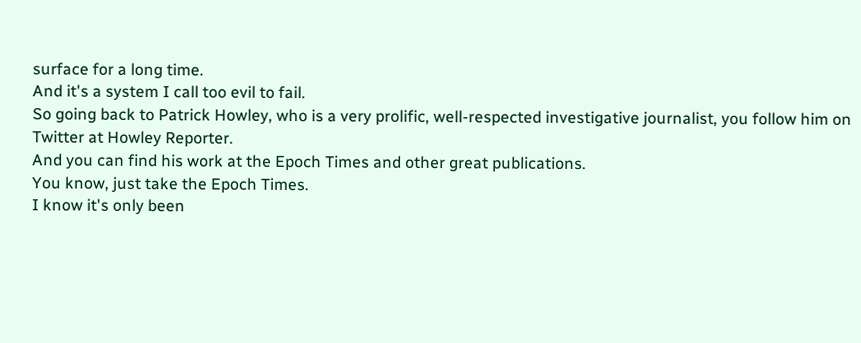surface for a long time.
And it's a system I call too evil to fail.
So going back to Patrick Howley, who is a very prolific, well-respected investigative journalist, you follow him on
Twitter at Howley Reporter.
And you can find his work at the Epoch Times and other great publications.
You know, just take the Epoch Times.
I know it's only been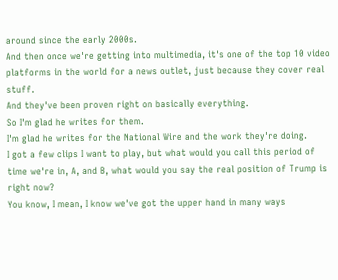around since the early 2000s.
And then once we're getting into multimedia, it's one of the top 10 video platforms in the world for a news outlet, just because they cover real stuff.
And they've been proven right on basically everything.
So I'm glad he writes for them.
I'm glad he writes for the National Wire and the work they're doing.
I got a few clips I want to play, but what would you call this period of time we're in, A, and B, what would you say the real position of Trump is right now?
You know, I mean, I know we've got the upper hand in many ways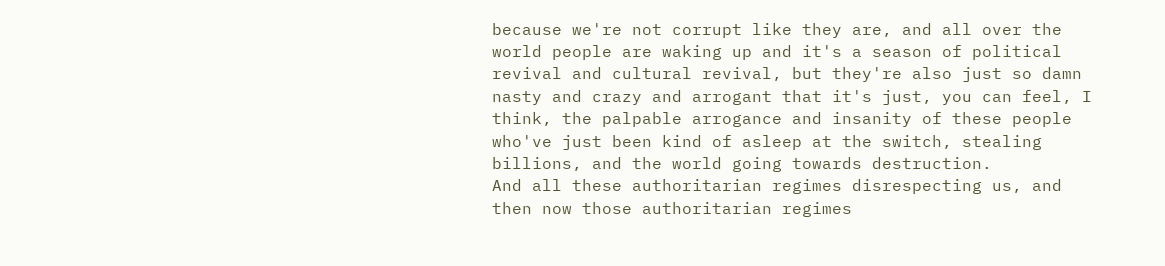because we're not corrupt like they are, and all over the world people are waking up and it's a season of political revival and cultural revival, but they're also just so damn nasty and crazy and arrogant that it's just, you can feel, I think, the palpable arrogance and insanity of these people who've just been kind of asleep at the switch, stealing billions, and the world going towards destruction.
And all these authoritarian regimes disrespecting us, and then now those authoritarian regimes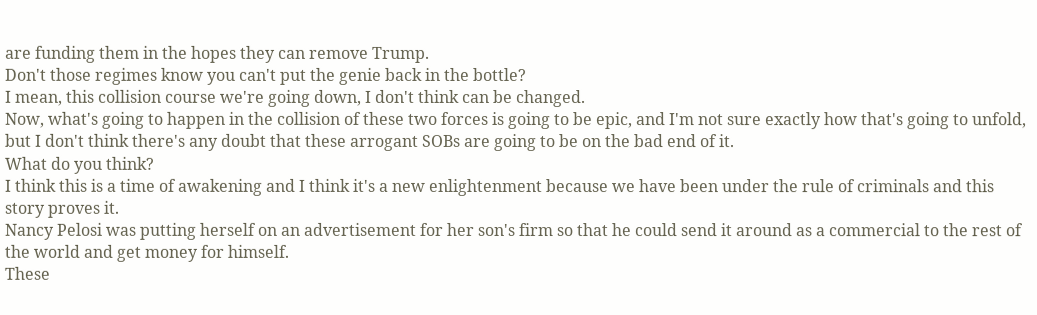are funding them in the hopes they can remove Trump.
Don't those regimes know you can't put the genie back in the bottle?
I mean, this collision course we're going down, I don't think can be changed.
Now, what's going to happen in the collision of these two forces is going to be epic, and I'm not sure exactly how that's going to unfold, but I don't think there's any doubt that these arrogant SOBs are going to be on the bad end of it.
What do you think?
I think this is a time of awakening and I think it's a new enlightenment because we have been under the rule of criminals and this story proves it.
Nancy Pelosi was putting herself on an advertisement for her son's firm so that he could send it around as a commercial to the rest of the world and get money for himself.
These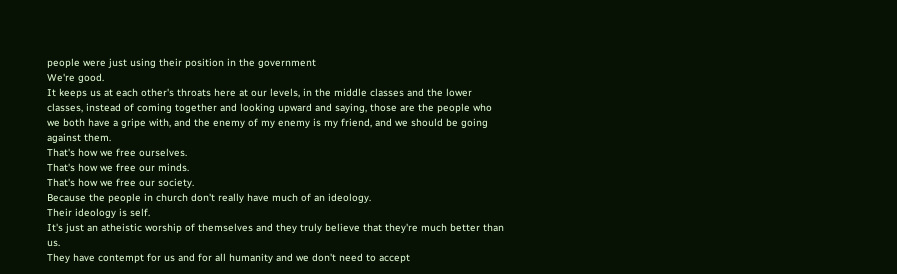people were just using their position in the government
We're good.
It keeps us at each other's throats here at our levels, in the middle classes and the lower classes, instead of coming together and looking upward and saying, those are the people who we both have a gripe with, and the enemy of my enemy is my friend, and we should be going against them.
That's how we free ourselves.
That's how we free our minds.
That's how we free our society.
Because the people in church don't really have much of an ideology.
Their ideology is self.
It's just an atheistic worship of themselves and they truly believe that they're much better than us.
They have contempt for us and for all humanity and we don't need to accept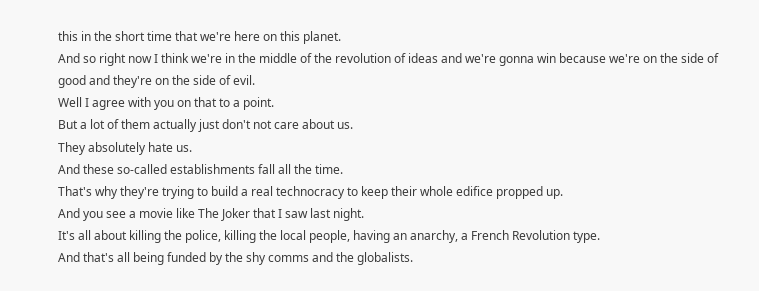this in the short time that we're here on this planet.
And so right now I think we're in the middle of the revolution of ideas and we're gonna win because we're on the side of good and they're on the side of evil.
Well I agree with you on that to a point.
But a lot of them actually just don't not care about us.
They absolutely hate us.
And these so-called establishments fall all the time.
That's why they're trying to build a real technocracy to keep their whole edifice propped up.
And you see a movie like The Joker that I saw last night.
It's all about killing the police, killing the local people, having an anarchy, a French Revolution type.
And that's all being funded by the shy comms and the globalists.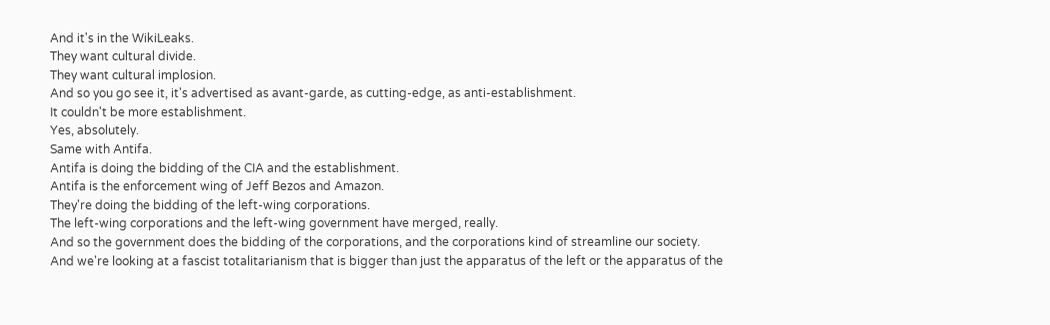And it's in the WikiLeaks.
They want cultural divide.
They want cultural implosion.
And so you go see it, it's advertised as avant-garde, as cutting-edge, as anti-establishment.
It couldn't be more establishment.
Yes, absolutely.
Same with Antifa.
Antifa is doing the bidding of the CIA and the establishment.
Antifa is the enforcement wing of Jeff Bezos and Amazon.
They're doing the bidding of the left-wing corporations.
The left-wing corporations and the left-wing government have merged, really.
And so the government does the bidding of the corporations, and the corporations kind of streamline our society.
And we're looking at a fascist totalitarianism that is bigger than just the apparatus of the left or the apparatus of the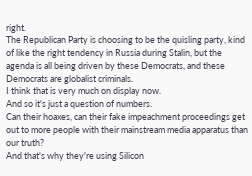right.
The Republican Party is choosing to be the quisling party, kind of like the right tendency in Russia during Stalin, but the agenda is all being driven by these Democrats, and these Democrats are globalist criminals.
I think that is very much on display now.
And so it's just a question of numbers.
Can their hoaxes, can their fake impeachment proceedings get out to more people with their mainstream media apparatus than our truth?
And that's why they're using Silicon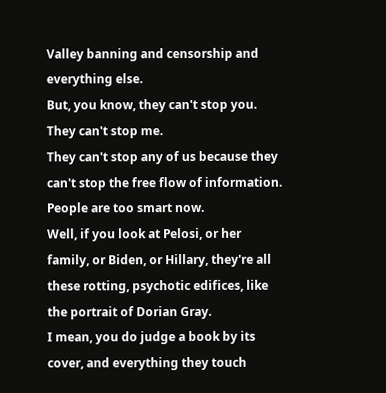Valley banning and censorship and everything else.
But, you know, they can't stop you.
They can't stop me.
They can't stop any of us because they can't stop the free flow of information.
People are too smart now.
Well, if you look at Pelosi, or her family, or Biden, or Hillary, they're all these rotting, psychotic edifices, like the portrait of Dorian Gray.
I mean, you do judge a book by its cover, and everything they touch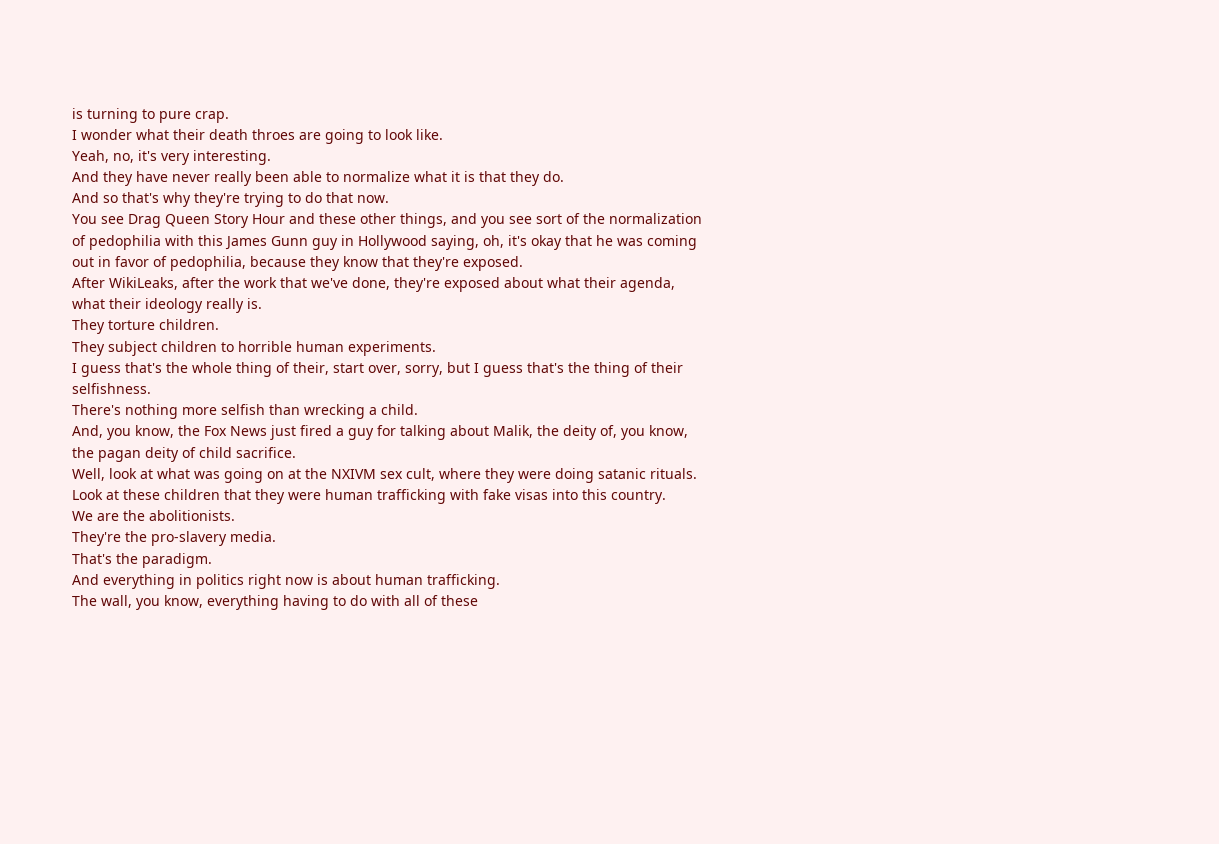is turning to pure crap.
I wonder what their death throes are going to look like.
Yeah, no, it's very interesting.
And they have never really been able to normalize what it is that they do.
And so that's why they're trying to do that now.
You see Drag Queen Story Hour and these other things, and you see sort of the normalization of pedophilia with this James Gunn guy in Hollywood saying, oh, it's okay that he was coming out in favor of pedophilia, because they know that they're exposed.
After WikiLeaks, after the work that we've done, they're exposed about what their agenda, what their ideology really is.
They torture children.
They subject children to horrible human experiments.
I guess that's the whole thing of their, start over, sorry, but I guess that's the thing of their selfishness.
There's nothing more selfish than wrecking a child.
And, you know, the Fox News just fired a guy for talking about Malik, the deity of, you know, the pagan deity of child sacrifice.
Well, look at what was going on at the NXIVM sex cult, where they were doing satanic rituals.
Look at these children that they were human trafficking with fake visas into this country.
We are the abolitionists.
They're the pro-slavery media.
That's the paradigm.
And everything in politics right now is about human trafficking.
The wall, you know, everything having to do with all of these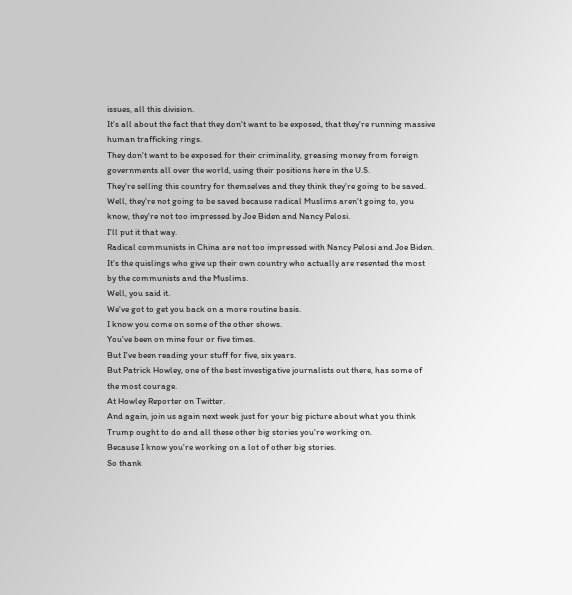issues, all this division.
It's all about the fact that they don't want to be exposed, that they're running massive human trafficking rings.
They don't want to be exposed for their criminality, greasing money from foreign governments all over the world, using their positions here in the U.S.
They're selling this country for themselves and they think they're going to be saved.
Well, they're not going to be saved because radical Muslims aren't going to, you know, they're not too impressed by Joe Biden and Nancy Pelosi.
I'll put it that way.
Radical communists in China are not too impressed with Nancy Pelosi and Joe Biden.
It's the quislings who give up their own country who actually are resented the most by the communists and the Muslims.
Well, you said it.
We've got to get you back on a more routine basis.
I know you come on some of the other shows.
You've been on mine four or five times.
But I've been reading your stuff for five, six years.
But Patrick Howley, one of the best investigative journalists out there, has some of the most courage.
At Howley Reporter on Twitter.
And again, join us again next week just for your big picture about what you think Trump ought to do and all these other big stories you're working on.
Because I know you're working on a lot of other big stories.
So thank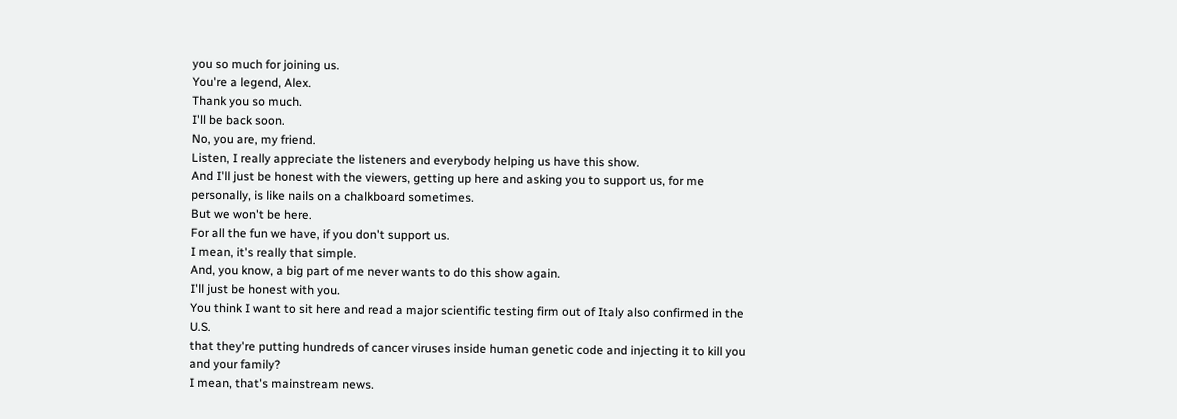you so much for joining us.
You're a legend, Alex.
Thank you so much.
I'll be back soon.
No, you are, my friend.
Listen, I really appreciate the listeners and everybody helping us have this show.
And I'll just be honest with the viewers, getting up here and asking you to support us, for me personally, is like nails on a chalkboard sometimes.
But we won't be here.
For all the fun we have, if you don't support us.
I mean, it's really that simple.
And, you know, a big part of me never wants to do this show again.
I'll just be honest with you.
You think I want to sit here and read a major scientific testing firm out of Italy also confirmed in the U.S.
that they're putting hundreds of cancer viruses inside human genetic code and injecting it to kill you and your family?
I mean, that's mainstream news.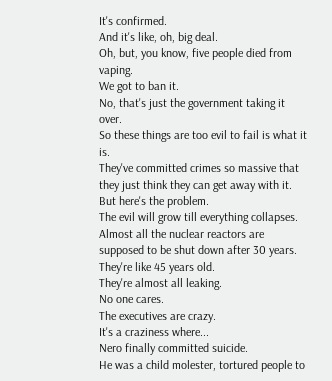It's confirmed.
And it's like, oh, big deal.
Oh, but, you know, five people died from vaping.
We got to ban it.
No, that's just the government taking it over.
So these things are too evil to fail is what it is.
They've committed crimes so massive that they just think they can get away with it.
But here's the problem.
The evil will grow till everything collapses.
Almost all the nuclear reactors are supposed to be shut down after 30 years.
They're like 45 years old.
They're almost all leaking.
No one cares.
The executives are crazy.
It's a craziness where...
Nero finally committed suicide.
He was a child molester, tortured people to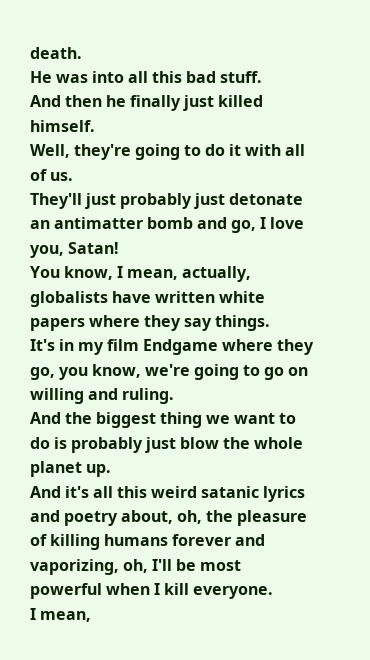death.
He was into all this bad stuff.
And then he finally just killed himself.
Well, they're going to do it with all of us.
They'll just probably just detonate an antimatter bomb and go, I love you, Satan!
You know, I mean, actually, globalists have written white papers where they say things.
It's in my film Endgame where they go, you know, we're going to go on willing and ruling.
And the biggest thing we want to do is probably just blow the whole planet up.
And it's all this weird satanic lyrics and poetry about, oh, the pleasure of killing humans forever and vaporizing, oh, I'll be most powerful when I kill everyone.
I mean,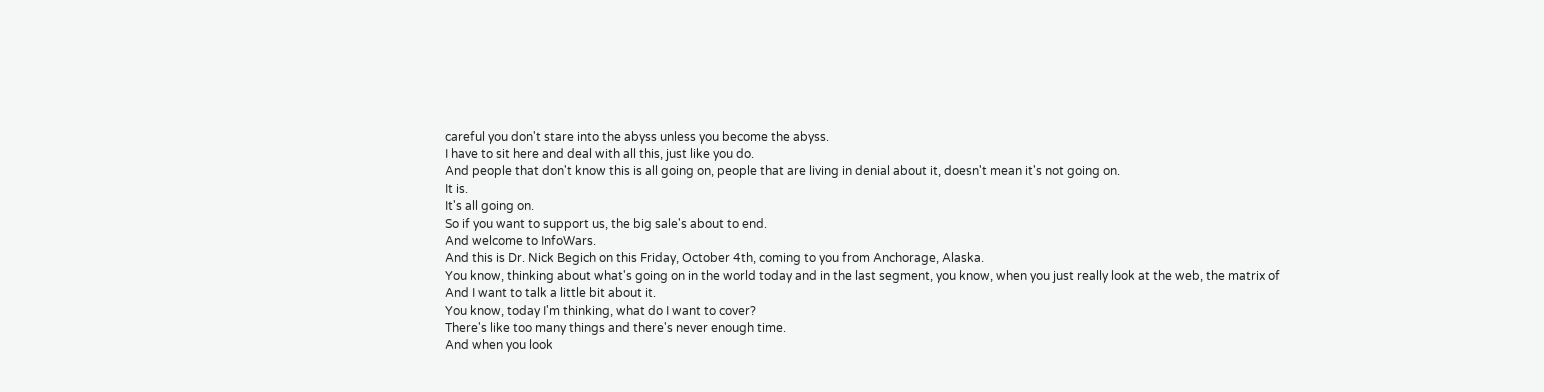careful you don't stare into the abyss unless you become the abyss.
I have to sit here and deal with all this, just like you do.
And people that don't know this is all going on, people that are living in denial about it, doesn't mean it's not going on.
It is.
It's all going on.
So if you want to support us, the big sale's about to end.
And welcome to InfoWars.
And this is Dr. Nick Begich on this Friday, October 4th, coming to you from Anchorage, Alaska.
You know, thinking about what's going on in the world today and in the last segment, you know, when you just really look at the web, the matrix of
And I want to talk a little bit about it.
You know, today I'm thinking, what do I want to cover?
There's like too many things and there's never enough time.
And when you look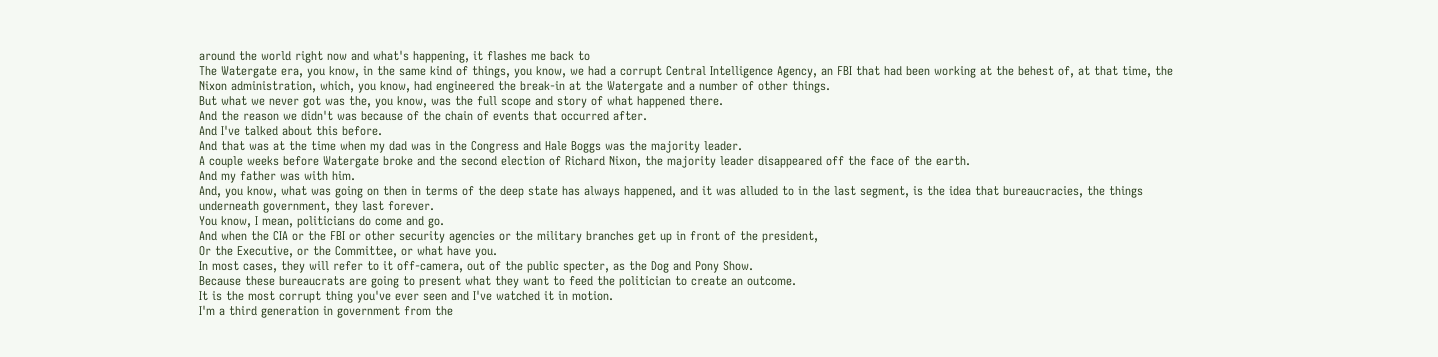around the world right now and what's happening, it flashes me back to
The Watergate era, you know, in the same kind of things, you know, we had a corrupt Central Intelligence Agency, an FBI that had been working at the behest of, at that time, the Nixon administration, which, you know, had engineered the break-in at the Watergate and a number of other things.
But what we never got was the, you know, was the full scope and story of what happened there.
And the reason we didn't was because of the chain of events that occurred after.
And I've talked about this before.
And that was at the time when my dad was in the Congress and Hale Boggs was the majority leader.
A couple weeks before Watergate broke and the second election of Richard Nixon, the majority leader disappeared off the face of the earth.
And my father was with him.
And, you know, what was going on then in terms of the deep state has always happened, and it was alluded to in the last segment, is the idea that bureaucracies, the things underneath government, they last forever.
You know, I mean, politicians do come and go.
And when the CIA or the FBI or other security agencies or the military branches get up in front of the president,
Or the Executive, or the Committee, or what have you.
In most cases, they will refer to it off-camera, out of the public specter, as the Dog and Pony Show.
Because these bureaucrats are going to present what they want to feed the politician to create an outcome.
It is the most corrupt thing you've ever seen and I've watched it in motion.
I'm a third generation in government from the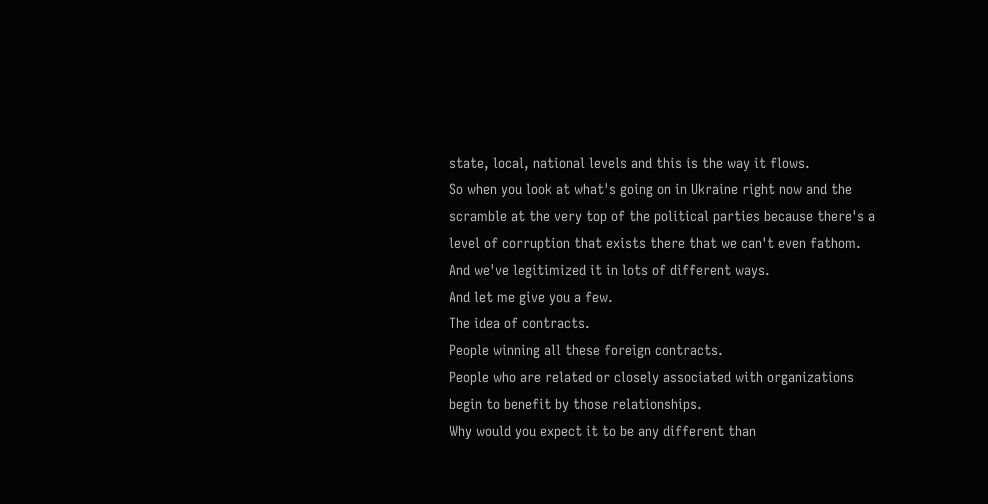state, local, national levels and this is the way it flows.
So when you look at what's going on in Ukraine right now and the scramble at the very top of the political parties because there's a level of corruption that exists there that we can't even fathom.
And we've legitimized it in lots of different ways.
And let me give you a few.
The idea of contracts.
People winning all these foreign contracts.
People who are related or closely associated with organizations begin to benefit by those relationships.
Why would you expect it to be any different than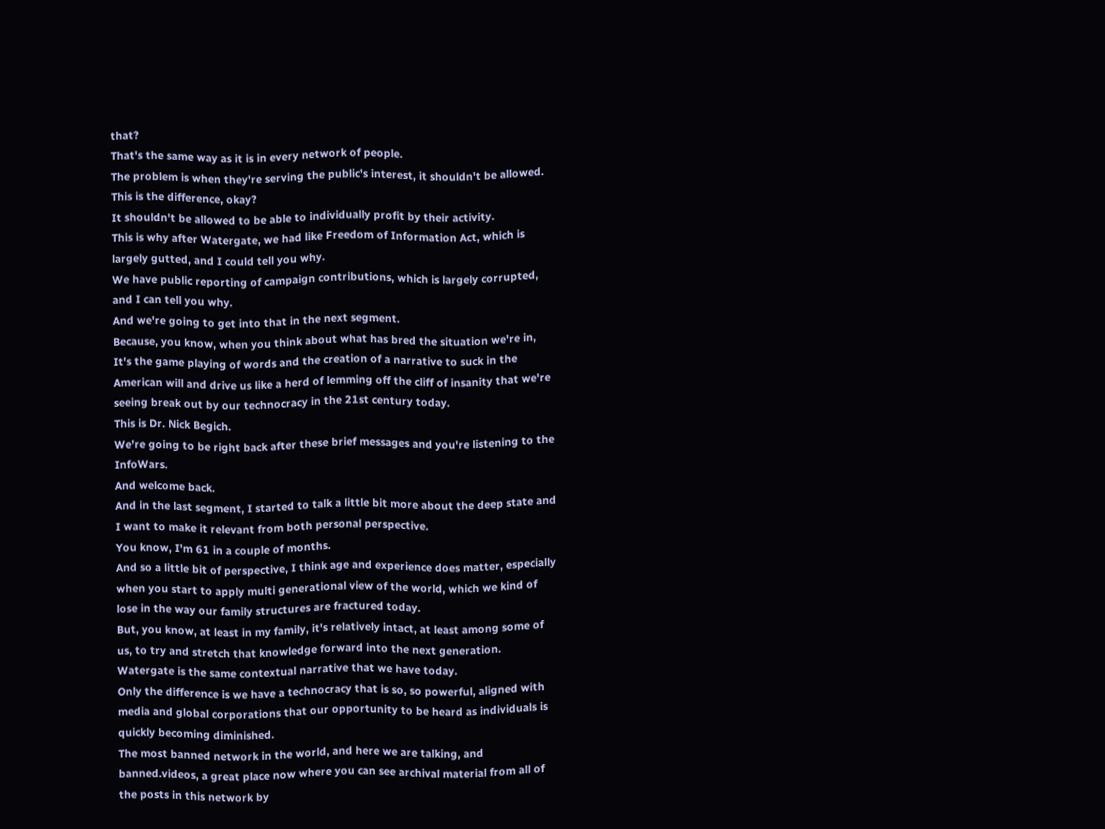that?
That's the same way as it is in every network of people.
The problem is when they're serving the public's interest, it shouldn't be allowed.
This is the difference, okay?
It shouldn't be allowed to be able to individually profit by their activity.
This is why after Watergate, we had like Freedom of Information Act, which is largely gutted, and I could tell you why.
We have public reporting of campaign contributions, which is largely corrupted, and I can tell you why.
And we're going to get into that in the next segment.
Because, you know, when you think about what has bred the situation we're in,
It's the game playing of words and the creation of a narrative to suck in the American will and drive us like a herd of lemming off the cliff of insanity that we're seeing break out by our technocracy in the 21st century today.
This is Dr. Nick Begich.
We're going to be right back after these brief messages and you're listening to the InfoWars.
And welcome back.
And in the last segment, I started to talk a little bit more about the deep state and I want to make it relevant from both personal perspective.
You know, I'm 61 in a couple of months.
And so a little bit of perspective, I think age and experience does matter, especially when you start to apply multi generational view of the world, which we kind of lose in the way our family structures are fractured today.
But, you know, at least in my family, it's relatively intact, at least among some of us, to try and stretch that knowledge forward into the next generation.
Watergate is the same contextual narrative that we have today.
Only the difference is we have a technocracy that is so, so powerful, aligned with media and global corporations that our opportunity to be heard as individuals is quickly becoming diminished.
The most banned network in the world, and here we are talking, and banned.videos, a great place now where you can see archival material from all of the posts in this network by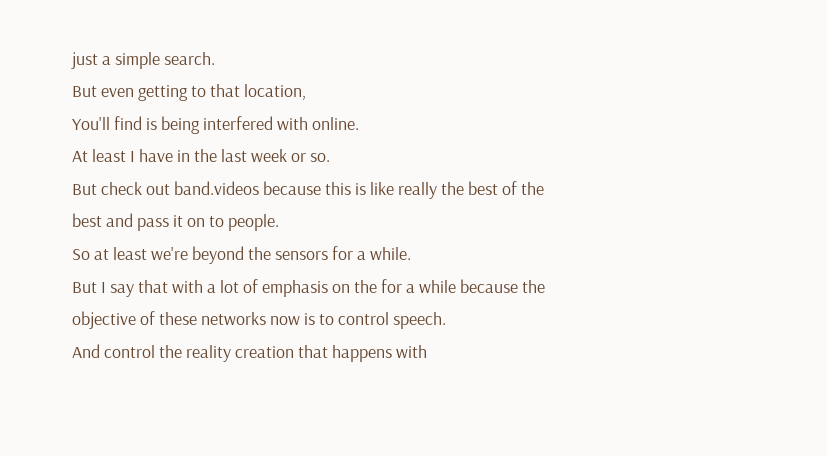just a simple search.
But even getting to that location,
You'll find is being interfered with online.
At least I have in the last week or so.
But check out band.videos because this is like really the best of the best and pass it on to people.
So at least we're beyond the sensors for a while.
But I say that with a lot of emphasis on the for a while because the objective of these networks now is to control speech.
And control the reality creation that happens with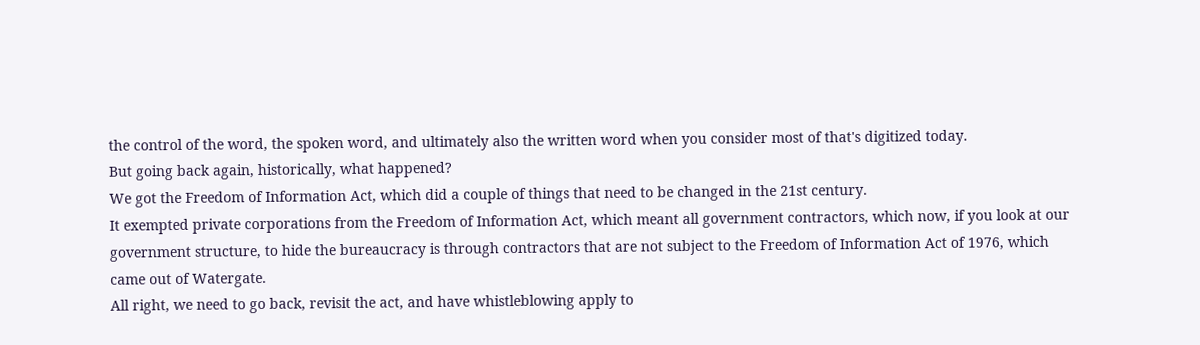the control of the word, the spoken word, and ultimately also the written word when you consider most of that's digitized today.
But going back again, historically, what happened?
We got the Freedom of Information Act, which did a couple of things that need to be changed in the 21st century.
It exempted private corporations from the Freedom of Information Act, which meant all government contractors, which now, if you look at our government structure, to hide the bureaucracy is through contractors that are not subject to the Freedom of Information Act of 1976, which came out of Watergate.
All right, we need to go back, revisit the act, and have whistleblowing apply to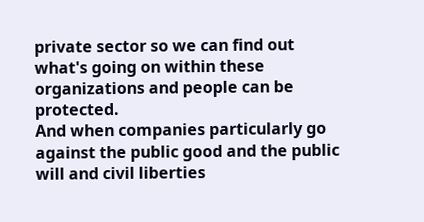private sector so we can find out what's going on within these organizations and people can be protected.
And when companies particularly go against the public good and the public will and civil liberties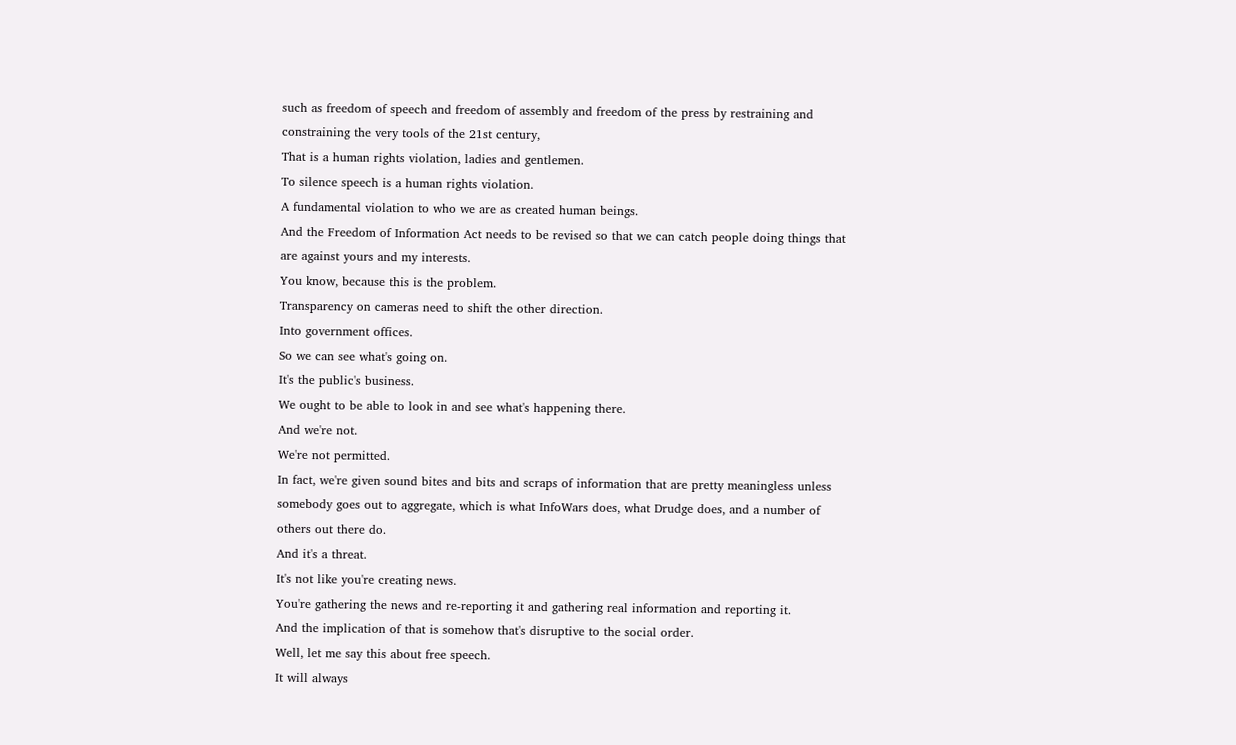such as freedom of speech and freedom of assembly and freedom of the press by restraining and constraining the very tools of the 21st century,
That is a human rights violation, ladies and gentlemen.
To silence speech is a human rights violation.
A fundamental violation to who we are as created human beings.
And the Freedom of Information Act needs to be revised so that we can catch people doing things that are against yours and my interests.
You know, because this is the problem.
Transparency on cameras need to shift the other direction.
Into government offices.
So we can see what's going on.
It's the public's business.
We ought to be able to look in and see what's happening there.
And we're not.
We're not permitted.
In fact, we're given sound bites and bits and scraps of information that are pretty meaningless unless somebody goes out to aggregate, which is what InfoWars does, what Drudge does, and a number of others out there do.
And it's a threat.
It's not like you're creating news.
You're gathering the news and re-reporting it and gathering real information and reporting it.
And the implication of that is somehow that's disruptive to the social order.
Well, let me say this about free speech.
It will always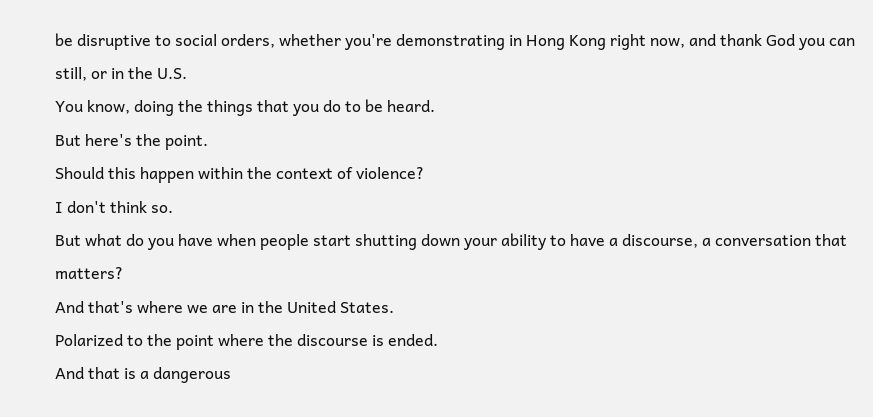be disruptive to social orders, whether you're demonstrating in Hong Kong right now, and thank God you can still, or in the U.S.
You know, doing the things that you do to be heard.
But here's the point.
Should this happen within the context of violence?
I don't think so.
But what do you have when people start shutting down your ability to have a discourse, a conversation that matters?
And that's where we are in the United States.
Polarized to the point where the discourse is ended.
And that is a dangerous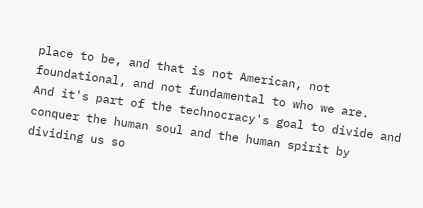place to be, and that is not American, not foundational, and not fundamental to who we are.
And it's part of the technocracy's goal to divide and conquer the human soul and the human spirit by dividing us so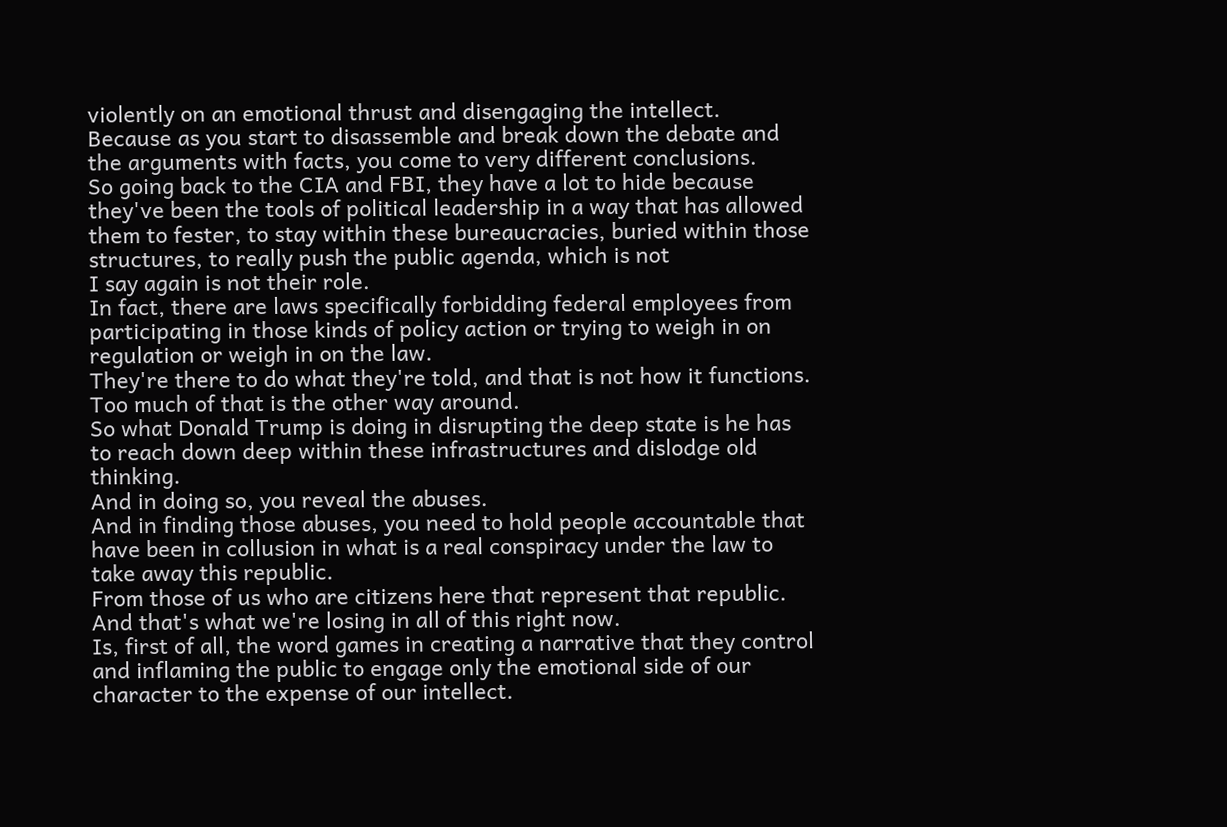violently on an emotional thrust and disengaging the intellect.
Because as you start to disassemble and break down the debate and the arguments with facts, you come to very different conclusions.
So going back to the CIA and FBI, they have a lot to hide because they've been the tools of political leadership in a way that has allowed them to fester, to stay within these bureaucracies, buried within those structures, to really push the public agenda, which is not
I say again is not their role.
In fact, there are laws specifically forbidding federal employees from participating in those kinds of policy action or trying to weigh in on regulation or weigh in on the law.
They're there to do what they're told, and that is not how it functions.
Too much of that is the other way around.
So what Donald Trump is doing in disrupting the deep state is he has to reach down deep within these infrastructures and dislodge old thinking.
And in doing so, you reveal the abuses.
And in finding those abuses, you need to hold people accountable that have been in collusion in what is a real conspiracy under the law to take away this republic.
From those of us who are citizens here that represent that republic.
And that's what we're losing in all of this right now.
Is, first of all, the word games in creating a narrative that they control and inflaming the public to engage only the emotional side of our character to the expense of our intellect.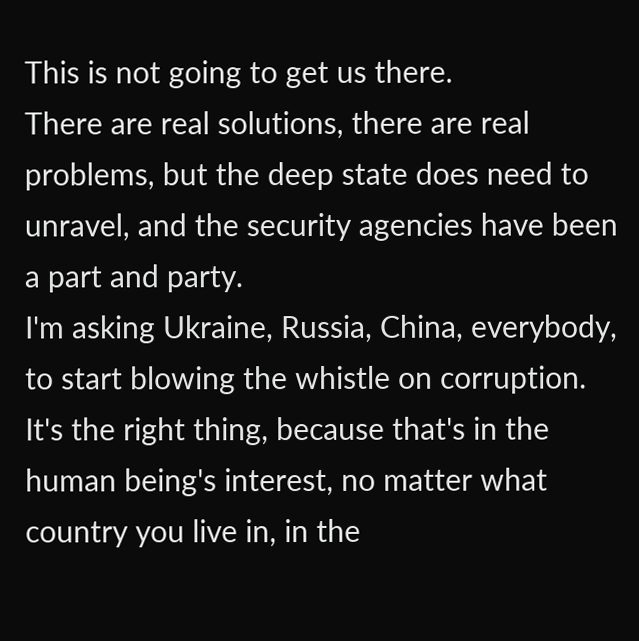This is not going to get us there.
There are real solutions, there are real problems, but the deep state does need to unravel, and the security agencies have been a part and party.
I'm asking Ukraine, Russia, China, everybody, to start blowing the whistle on corruption.
It's the right thing, because that's in the human being's interest, no matter what country you live in, in the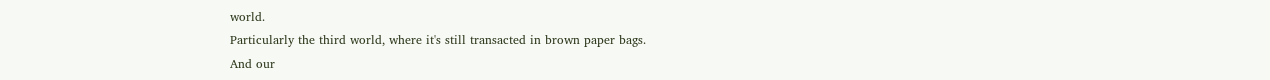world.
Particularly the third world, where it's still transacted in brown paper bags.
And our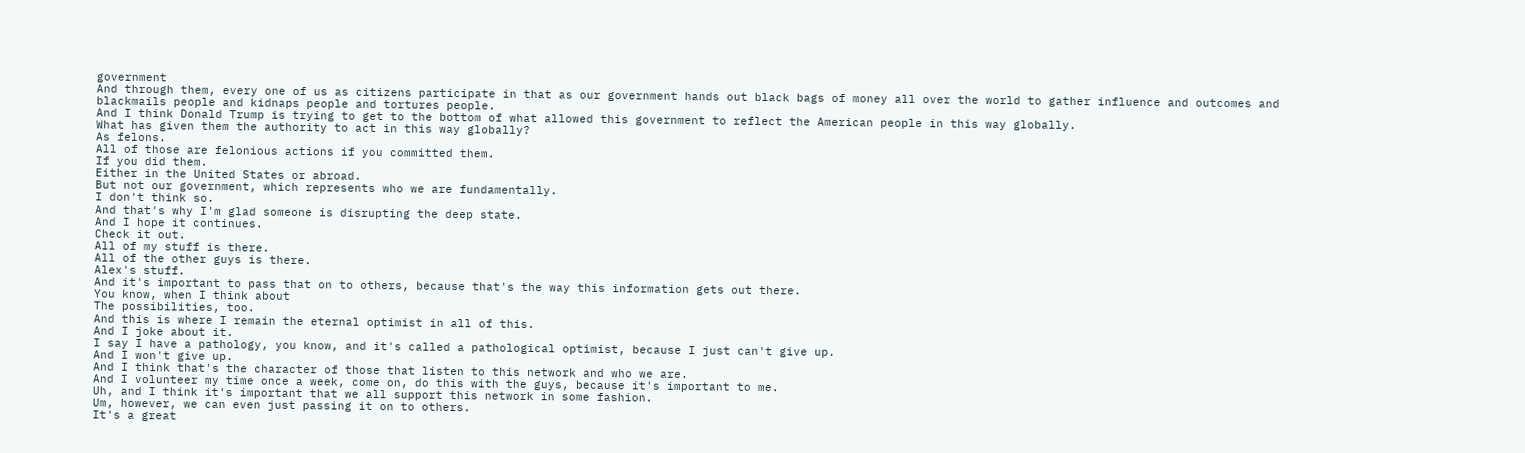government
And through them, every one of us as citizens participate in that as our government hands out black bags of money all over the world to gather influence and outcomes and blackmails people and kidnaps people and tortures people.
And I think Donald Trump is trying to get to the bottom of what allowed this government to reflect the American people in this way globally.
What has given them the authority to act in this way globally?
As felons.
All of those are felonious actions if you committed them.
If you did them.
Either in the United States or abroad.
But not our government, which represents who we are fundamentally.
I don't think so.
And that's why I'm glad someone is disrupting the deep state.
And I hope it continues.
Check it out.
All of my stuff is there.
All of the other guys is there.
Alex's stuff.
And it's important to pass that on to others, because that's the way this information gets out there.
You know, when I think about
The possibilities, too.
And this is where I remain the eternal optimist in all of this.
And I joke about it.
I say I have a pathology, you know, and it's called a pathological optimist, because I just can't give up.
And I won't give up.
And I think that's the character of those that listen to this network and who we are.
And I volunteer my time once a week, come on, do this with the guys, because it's important to me.
Uh, and I think it's important that we all support this network in some fashion.
Um, however, we can even just passing it on to others.
It's a great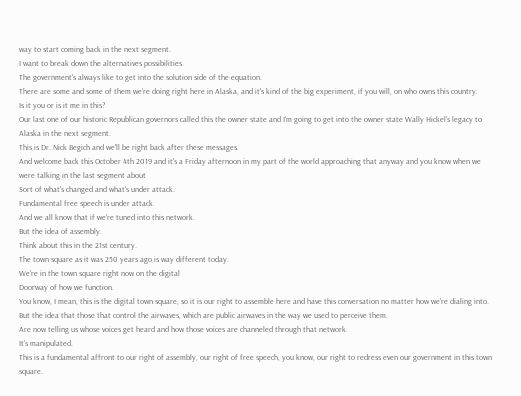way to start coming back in the next segment.
I want to break down the alternatives possibilities.
The government's always like to get into the solution side of the equation.
There are some and some of them we're doing right here in Alaska, and it's kind of the big experiment, if you will, on who owns this country.
Is it you or is it me in this?
Our last one of our historic Republican governors called this the owner state and I'm going to get into the owner state Wally Hickel's legacy to Alaska in the next segment.
This is Dr. Nick Begich and we'll be right back after these messages.
And welcome back this October 4th 2019 and it's a Friday afternoon in my part of the world approaching that anyway and you know when we were talking in the last segment about
Sort of what's changed and what's under attack.
Fundamental free speech is under attack.
And we all know that if we're tuned into this network.
But the idea of assembly.
Think about this in the 21st century.
The town square as it was 250 years ago is way different today.
We're in the town square right now on the digital
Doorway of how we function.
You know, I mean, this is the digital town square, so it is our right to assemble here and have this conversation no matter how we're dialing into.
But the idea that those that control the airwaves, which are public airwaves in the way we used to perceive them.
Are now telling us whose voices get heard and how those voices are channeled through that network.
It's manipulated.
This is a fundamental affront to our right of assembly, our right of free speech, you know, our right to redress even our government in this town square.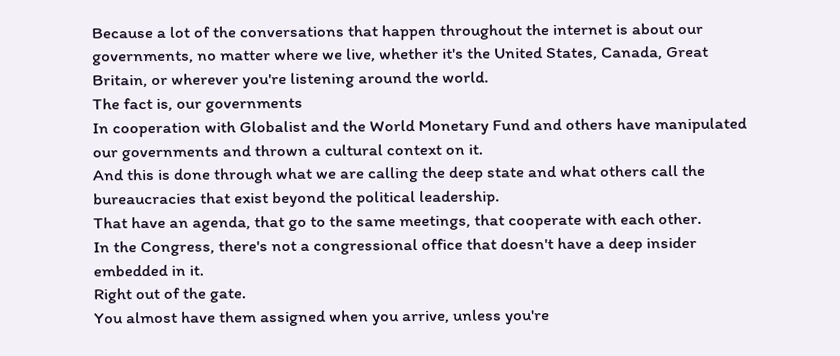Because a lot of the conversations that happen throughout the internet is about our governments, no matter where we live, whether it's the United States, Canada, Great Britain, or wherever you're listening around the world.
The fact is, our governments
In cooperation with Globalist and the World Monetary Fund and others have manipulated our governments and thrown a cultural context on it.
And this is done through what we are calling the deep state and what others call the bureaucracies that exist beyond the political leadership.
That have an agenda, that go to the same meetings, that cooperate with each other.
In the Congress, there's not a congressional office that doesn't have a deep insider embedded in it.
Right out of the gate.
You almost have them assigned when you arrive, unless you're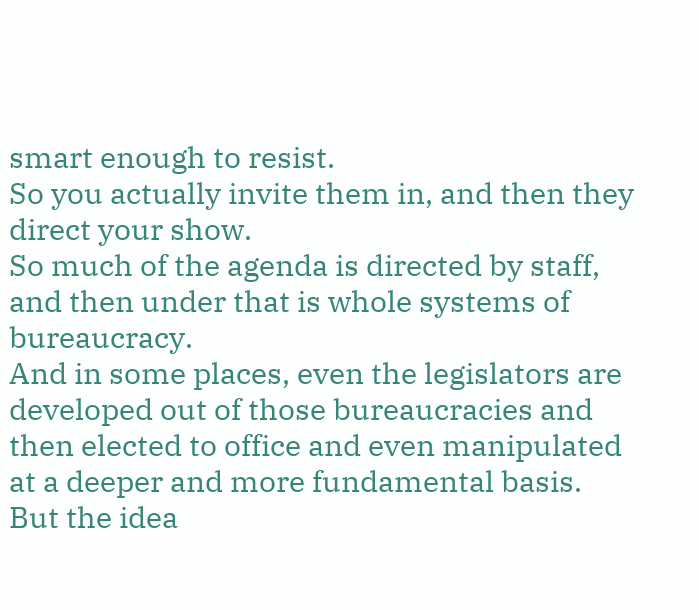smart enough to resist.
So you actually invite them in, and then they direct your show.
So much of the agenda is directed by staff, and then under that is whole systems of bureaucracy.
And in some places, even the legislators are developed out of those bureaucracies and then elected to office and even manipulated at a deeper and more fundamental basis.
But the idea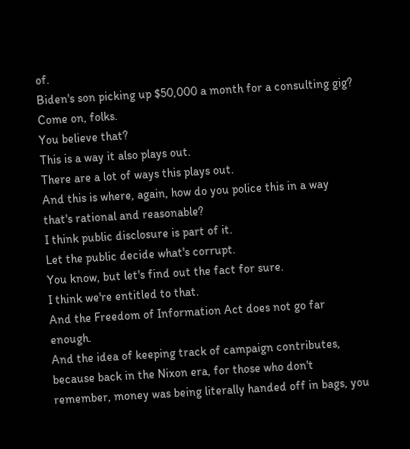of.
Biden's son picking up $50,000 a month for a consulting gig?
Come on, folks.
You believe that?
This is a way it also plays out.
There are a lot of ways this plays out.
And this is where, again, how do you police this in a way that's rational and reasonable?
I think public disclosure is part of it.
Let the public decide what's corrupt.
You know, but let's find out the fact for sure.
I think we're entitled to that.
And the Freedom of Information Act does not go far enough.
And the idea of keeping track of campaign contributes, because back in the Nixon era, for those who don't remember, money was being literally handed off in bags, you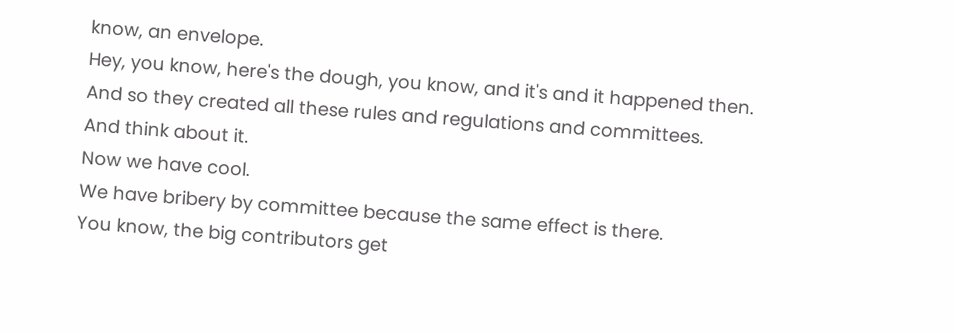know, an envelope.
Hey, you know, here's the dough, you know, and it's and it happened then.
And so they created all these rules and regulations and committees.
And think about it.
Now we have cool.
We have bribery by committee because the same effect is there.
You know, the big contributors get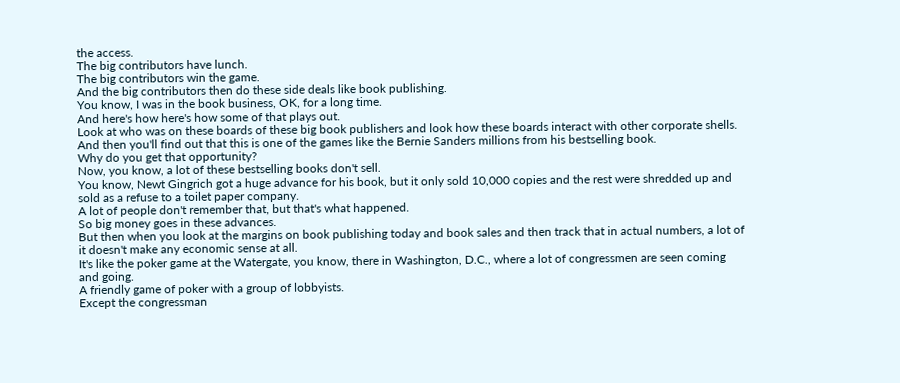the access.
The big contributors have lunch.
The big contributors win the game.
And the big contributors then do these side deals like book publishing.
You know, I was in the book business, OK, for a long time.
And here's how here's how some of that plays out.
Look at who was on these boards of these big book publishers and look how these boards interact with other corporate shells.
And then you'll find out that this is one of the games like the Bernie Sanders millions from his bestselling book.
Why do you get that opportunity?
Now, you know, a lot of these bestselling books don't sell.
You know, Newt Gingrich got a huge advance for his book, but it only sold 10,000 copies and the rest were shredded up and sold as a refuse to a toilet paper company.
A lot of people don't remember that, but that's what happened.
So big money goes in these advances.
But then when you look at the margins on book publishing today and book sales and then track that in actual numbers, a lot of it doesn't make any economic sense at all.
It's like the poker game at the Watergate, you know, there in Washington, D.C., where a lot of congressmen are seen coming and going.
A friendly game of poker with a group of lobbyists.
Except the congressman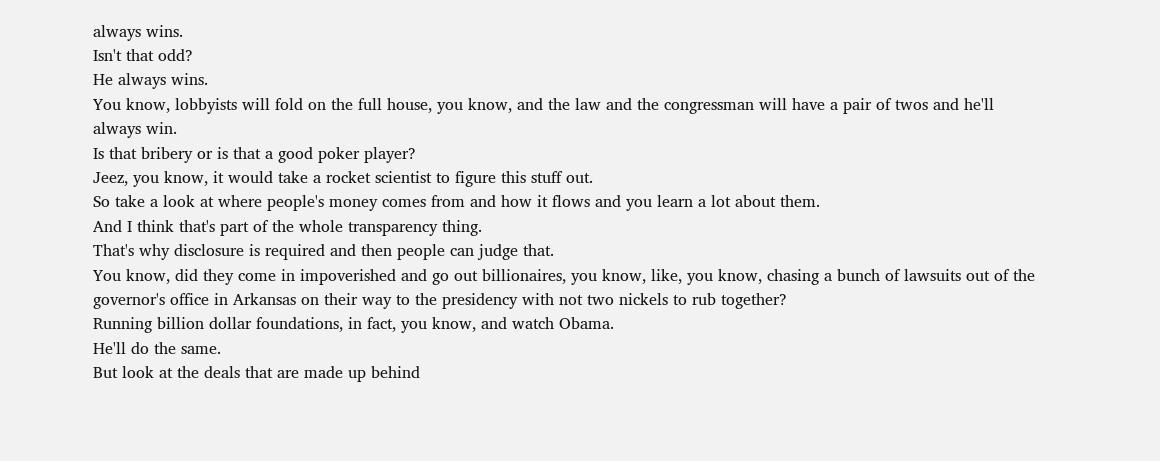always wins.
Isn't that odd?
He always wins.
You know, lobbyists will fold on the full house, you know, and the law and the congressman will have a pair of twos and he'll always win.
Is that bribery or is that a good poker player?
Jeez, you know, it would take a rocket scientist to figure this stuff out.
So take a look at where people's money comes from and how it flows and you learn a lot about them.
And I think that's part of the whole transparency thing.
That's why disclosure is required and then people can judge that.
You know, did they come in impoverished and go out billionaires, you know, like, you know, chasing a bunch of lawsuits out of the governor's office in Arkansas on their way to the presidency with not two nickels to rub together?
Running billion dollar foundations, in fact, you know, and watch Obama.
He'll do the same.
But look at the deals that are made up behind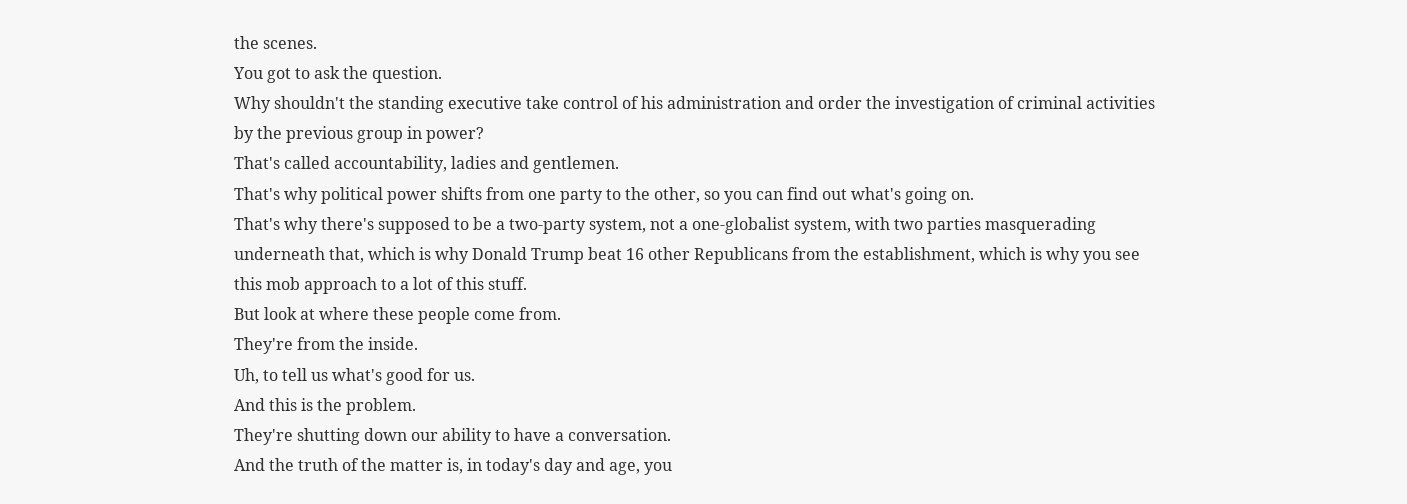the scenes.
You got to ask the question.
Why shouldn't the standing executive take control of his administration and order the investigation of criminal activities by the previous group in power?
That's called accountability, ladies and gentlemen.
That's why political power shifts from one party to the other, so you can find out what's going on.
That's why there's supposed to be a two-party system, not a one-globalist system, with two parties masquerading underneath that, which is why Donald Trump beat 16 other Republicans from the establishment, which is why you see this mob approach to a lot of this stuff.
But look at where these people come from.
They're from the inside.
Uh, to tell us what's good for us.
And this is the problem.
They're shutting down our ability to have a conversation.
And the truth of the matter is, in today's day and age, you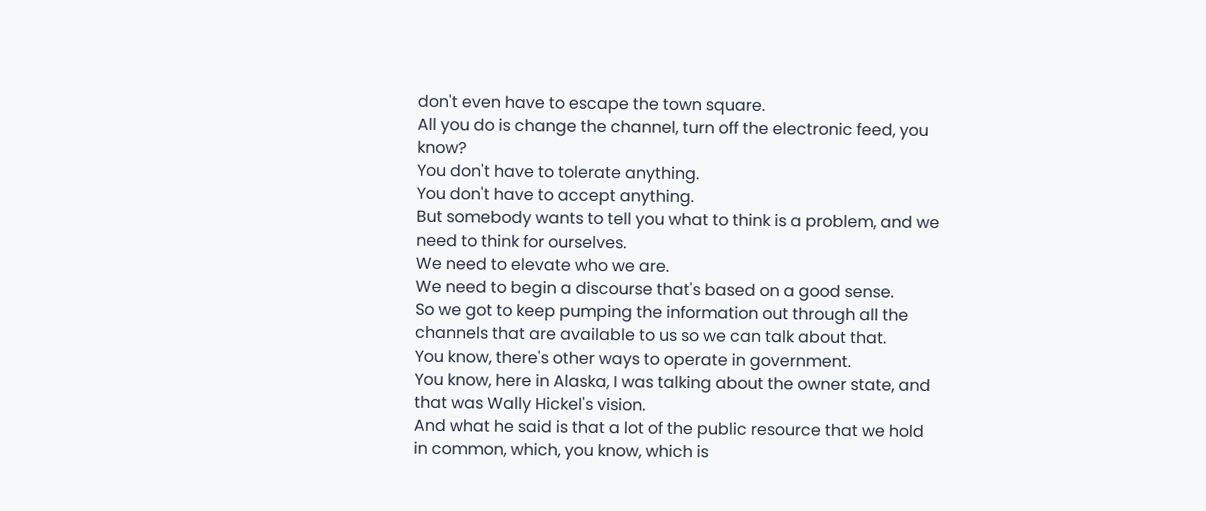don't even have to escape the town square.
All you do is change the channel, turn off the electronic feed, you know?
You don't have to tolerate anything.
You don't have to accept anything.
But somebody wants to tell you what to think is a problem, and we need to think for ourselves.
We need to elevate who we are.
We need to begin a discourse that's based on a good sense.
So we got to keep pumping the information out through all the channels that are available to us so we can talk about that.
You know, there's other ways to operate in government.
You know, here in Alaska, I was talking about the owner state, and that was Wally Hickel's vision.
And what he said is that a lot of the public resource that we hold in common, which, you know, which is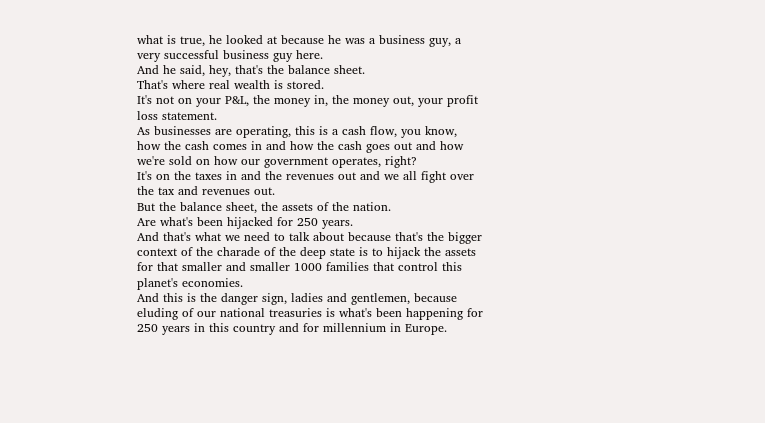what is true, he looked at because he was a business guy, a very successful business guy here.
And he said, hey, that's the balance sheet.
That's where real wealth is stored.
It's not on your P&L, the money in, the money out, your profit loss statement.
As businesses are operating, this is a cash flow, you know, how the cash comes in and how the cash goes out and how we're sold on how our government operates, right?
It's on the taxes in and the revenues out and we all fight over the tax and revenues out.
But the balance sheet, the assets of the nation.
Are what's been hijacked for 250 years.
And that's what we need to talk about because that's the bigger context of the charade of the deep state is to hijack the assets for that smaller and smaller 1000 families that control this planet's economies.
And this is the danger sign, ladies and gentlemen, because eluding of our national treasuries is what's been happening for 250 years in this country and for millennium in Europe.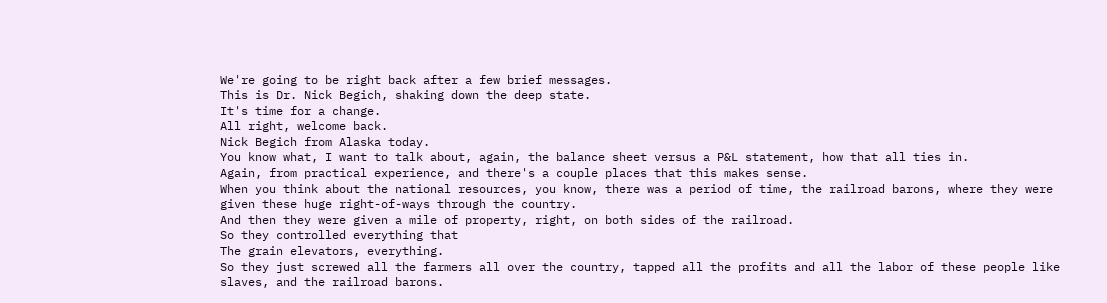We're going to be right back after a few brief messages.
This is Dr. Nick Begich, shaking down the deep state.
It's time for a change.
All right, welcome back.
Nick Begich from Alaska today.
You know what, I want to talk about, again, the balance sheet versus a P&L statement, how that all ties in.
Again, from practical experience, and there's a couple places that this makes sense.
When you think about the national resources, you know, there was a period of time, the railroad barons, where they were given these huge right-of-ways through the country.
And then they were given a mile of property, right, on both sides of the railroad.
So they controlled everything that
The grain elevators, everything.
So they just screwed all the farmers all over the country, tapped all the profits and all the labor of these people like slaves, and the railroad barons.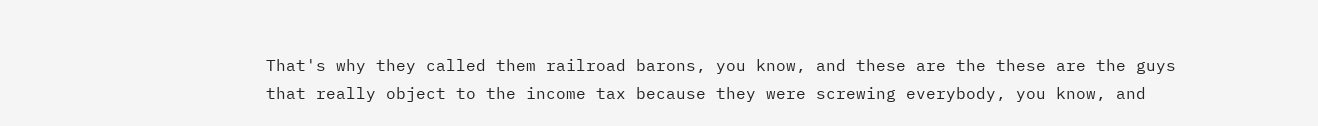That's why they called them railroad barons, you know, and these are the these are the guys that really object to the income tax because they were screwing everybody, you know, and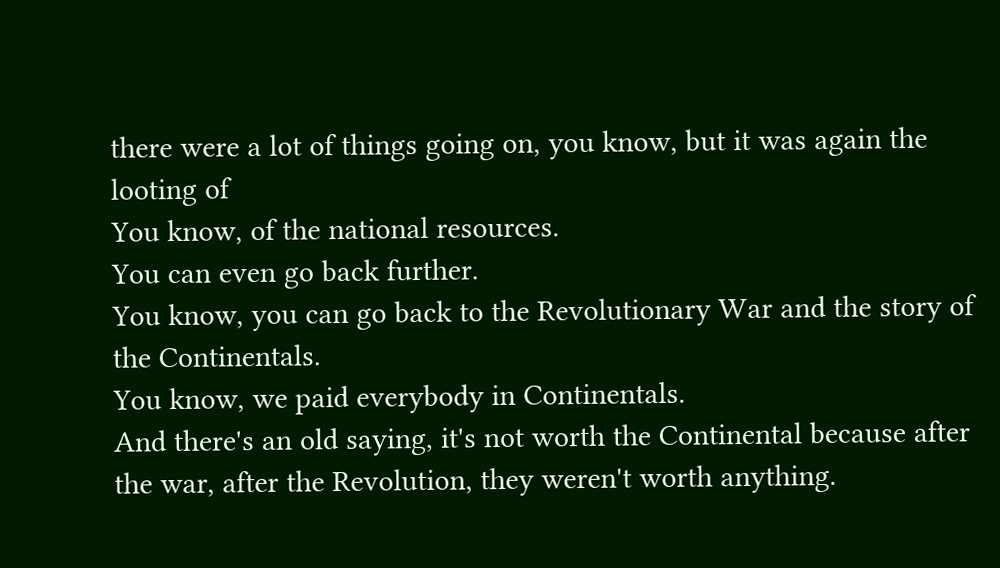there were a lot of things going on, you know, but it was again the looting of
You know, of the national resources.
You can even go back further.
You know, you can go back to the Revolutionary War and the story of the Continentals.
You know, we paid everybody in Continentals.
And there's an old saying, it's not worth the Continental because after the war, after the Revolution, they weren't worth anything.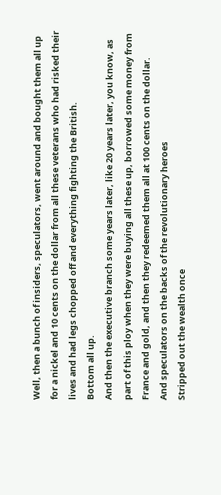Well, then a bunch of insiders, speculators, went around and bought them all up for a nickel and 10 cents on the dollar from all these veterans who had risked their lives and had legs chopped off and everything fighting the British.
Bottom all up.
And then the executive branch some years later, like 20 years later, you know, as part of this ploy when they were buying all these up, borrowed some money from France and gold, and then they redeemed them all at 100 cents on the dollar.
And speculators on the backs of the revolutionary heroes
Stripped out the wealth once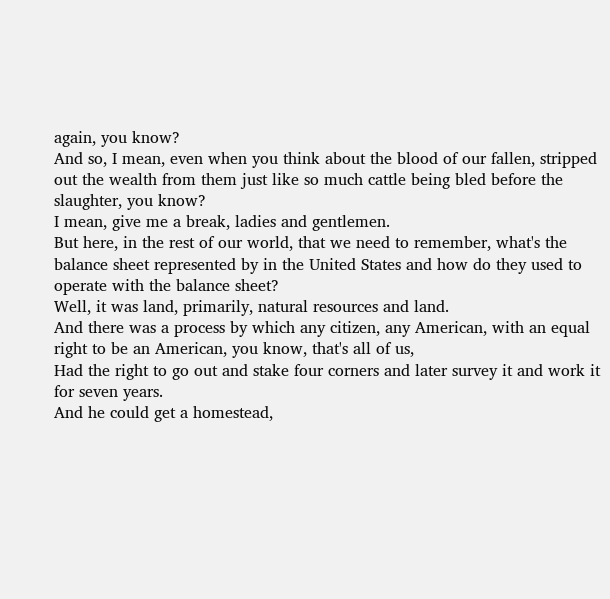again, you know?
And so, I mean, even when you think about the blood of our fallen, stripped out the wealth from them just like so much cattle being bled before the slaughter, you know?
I mean, give me a break, ladies and gentlemen.
But here, in the rest of our world, that we need to remember, what's the balance sheet represented by in the United States and how do they used to operate with the balance sheet?
Well, it was land, primarily, natural resources and land.
And there was a process by which any citizen, any American, with an equal right to be an American, you know, that's all of us,
Had the right to go out and stake four corners and later survey it and work it for seven years.
And he could get a homestead,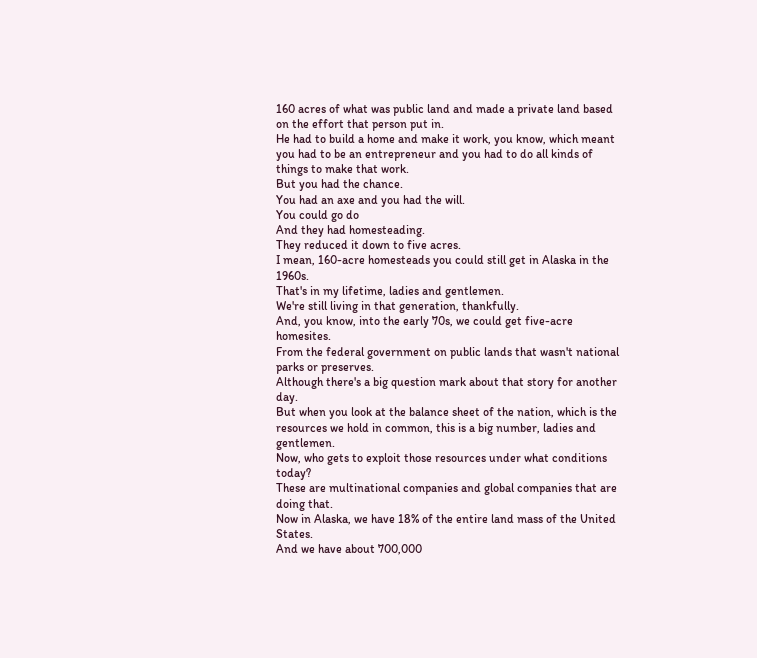160 acres of what was public land and made a private land based on the effort that person put in.
He had to build a home and make it work, you know, which meant you had to be an entrepreneur and you had to do all kinds of things to make that work.
But you had the chance.
You had an axe and you had the will.
You could go do
And they had homesteading.
They reduced it down to five acres.
I mean, 160-acre homesteads you could still get in Alaska in the 1960s.
That's in my lifetime, ladies and gentlemen.
We're still living in that generation, thankfully.
And, you know, into the early 70s, we could get five-acre homesites.
From the federal government on public lands that wasn't national parks or preserves.
Although there's a big question mark about that story for another day.
But when you look at the balance sheet of the nation, which is the resources we hold in common, this is a big number, ladies and gentlemen.
Now, who gets to exploit those resources under what conditions today?
These are multinational companies and global companies that are doing that.
Now in Alaska, we have 18% of the entire land mass of the United States.
And we have about 700,000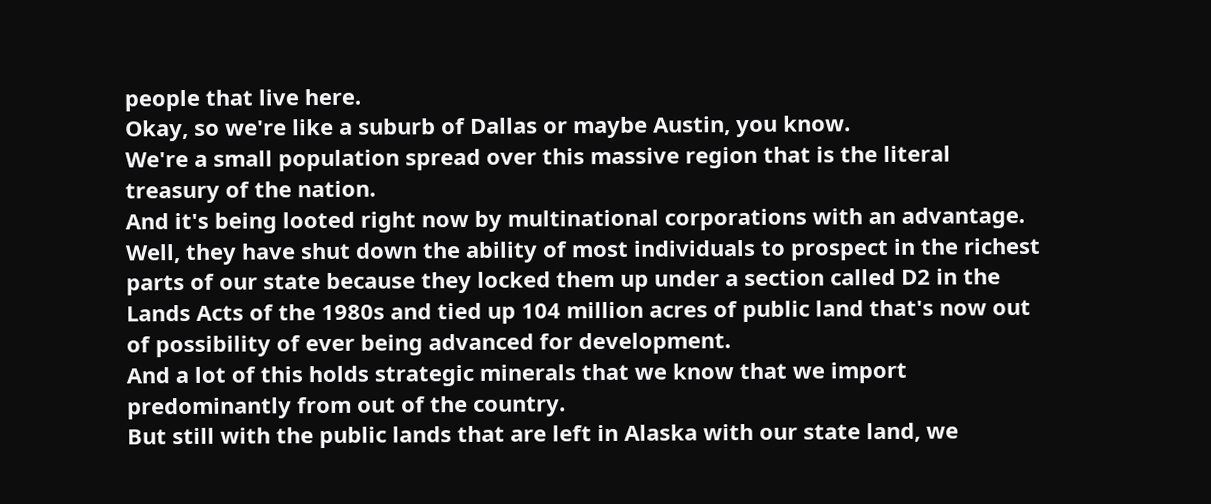people that live here.
Okay, so we're like a suburb of Dallas or maybe Austin, you know.
We're a small population spread over this massive region that is the literal treasury of the nation.
And it's being looted right now by multinational corporations with an advantage.
Well, they have shut down the ability of most individuals to prospect in the richest parts of our state because they locked them up under a section called D2 in the Lands Acts of the 1980s and tied up 104 million acres of public land that's now out of possibility of ever being advanced for development.
And a lot of this holds strategic minerals that we know that we import predominantly from out of the country.
But still with the public lands that are left in Alaska with our state land, we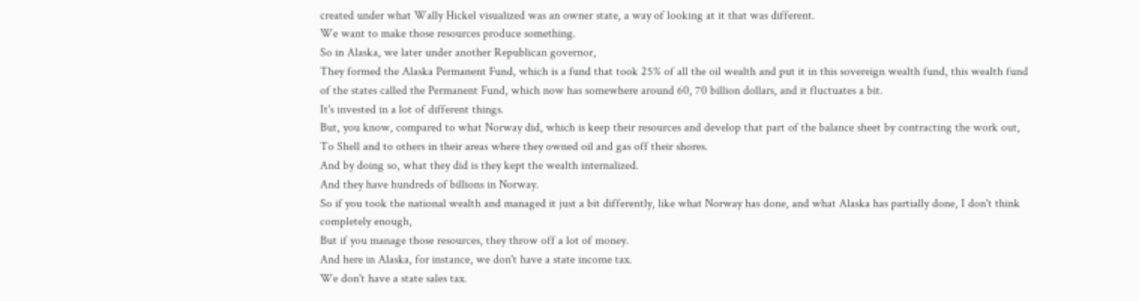created under what Wally Hickel visualized was an owner state, a way of looking at it that was different.
We want to make those resources produce something.
So in Alaska, we later under another Republican governor,
They formed the Alaska Permanent Fund, which is a fund that took 25% of all the oil wealth and put it in this sovereign wealth fund, this wealth fund of the states called the Permanent Fund, which now has somewhere around 60, 70 billion dollars, and it fluctuates a bit.
It's invested in a lot of different things.
But, you know, compared to what Norway did, which is keep their resources and develop that part of the balance sheet by contracting the work out,
To Shell and to others in their areas where they owned oil and gas off their shores.
And by doing so, what they did is they kept the wealth internalized.
And they have hundreds of billions in Norway.
So if you took the national wealth and managed it just a bit differently, like what Norway has done, and what Alaska has partially done, I don't think completely enough,
But if you manage those resources, they throw off a lot of money.
And here in Alaska, for instance, we don't have a state income tax.
We don't have a state sales tax.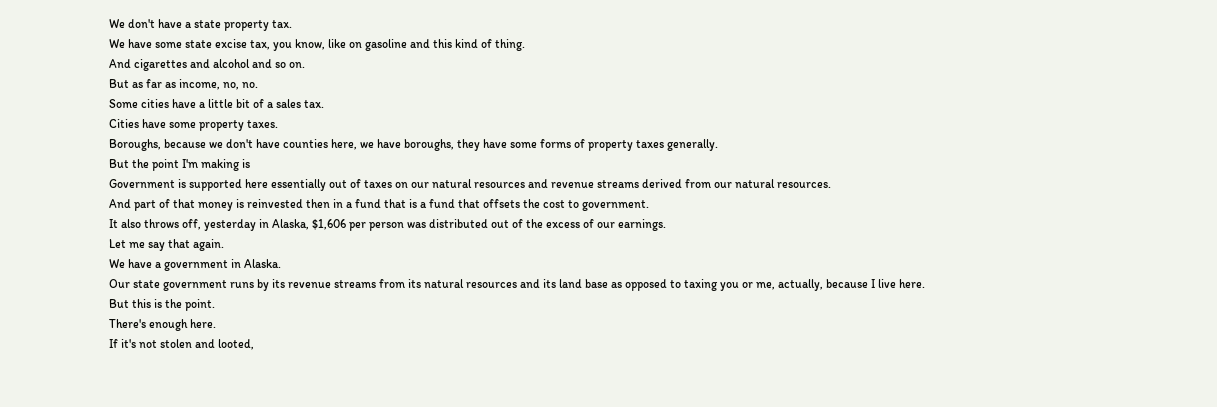We don't have a state property tax.
We have some state excise tax, you know, like on gasoline and this kind of thing.
And cigarettes and alcohol and so on.
But as far as income, no, no.
Some cities have a little bit of a sales tax.
Cities have some property taxes.
Boroughs, because we don't have counties here, we have boroughs, they have some forms of property taxes generally.
But the point I'm making is
Government is supported here essentially out of taxes on our natural resources and revenue streams derived from our natural resources.
And part of that money is reinvested then in a fund that is a fund that offsets the cost to government.
It also throws off, yesterday in Alaska, $1,606 per person was distributed out of the excess of our earnings.
Let me say that again.
We have a government in Alaska.
Our state government runs by its revenue streams from its natural resources and its land base as opposed to taxing you or me, actually, because I live here.
But this is the point.
There's enough here.
If it's not stolen and looted,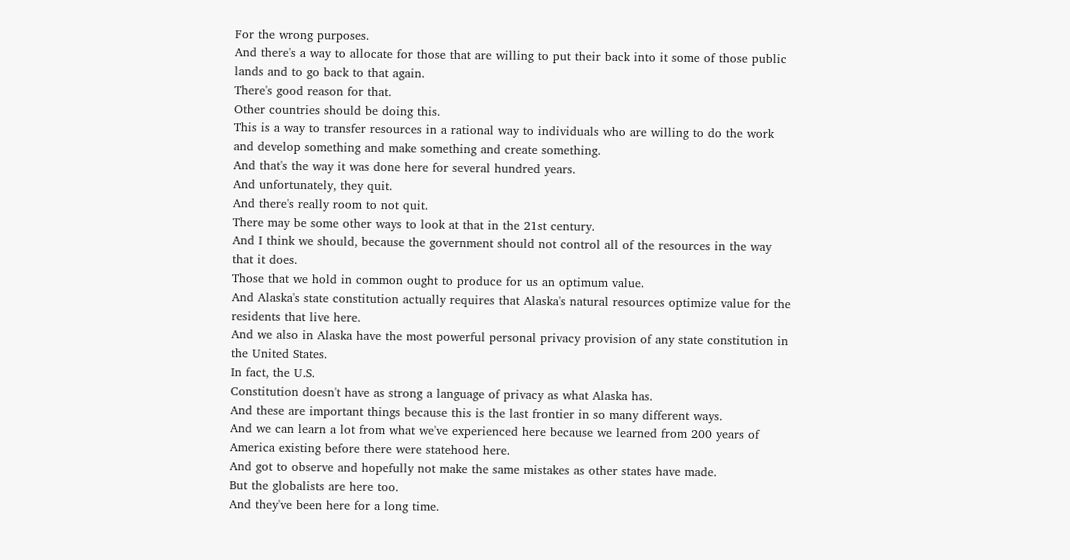For the wrong purposes.
And there's a way to allocate for those that are willing to put their back into it some of those public lands and to go back to that again.
There's good reason for that.
Other countries should be doing this.
This is a way to transfer resources in a rational way to individuals who are willing to do the work and develop something and make something and create something.
And that's the way it was done here for several hundred years.
And unfortunately, they quit.
And there's really room to not quit.
There may be some other ways to look at that in the 21st century.
And I think we should, because the government should not control all of the resources in the way that it does.
Those that we hold in common ought to produce for us an optimum value.
And Alaska's state constitution actually requires that Alaska's natural resources optimize value for the residents that live here.
And we also in Alaska have the most powerful personal privacy provision of any state constitution in the United States.
In fact, the U.S.
Constitution doesn't have as strong a language of privacy as what Alaska has.
And these are important things because this is the last frontier in so many different ways.
And we can learn a lot from what we've experienced here because we learned from 200 years of America existing before there were statehood here.
And got to observe and hopefully not make the same mistakes as other states have made.
But the globalists are here too.
And they've been here for a long time.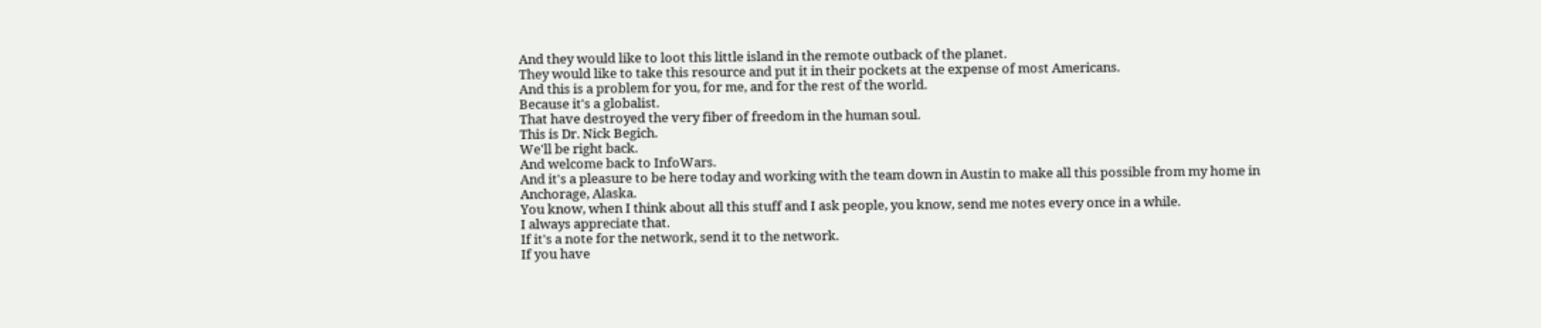And they would like to loot this little island in the remote outback of the planet.
They would like to take this resource and put it in their pockets at the expense of most Americans.
And this is a problem for you, for me, and for the rest of the world.
Because it's a globalist.
That have destroyed the very fiber of freedom in the human soul.
This is Dr. Nick Begich.
We'll be right back.
And welcome back to InfoWars.
And it's a pleasure to be here today and working with the team down in Austin to make all this possible from my home in Anchorage, Alaska.
You know, when I think about all this stuff and I ask people, you know, send me notes every once in a while.
I always appreciate that.
If it's a note for the network, send it to the network.
If you have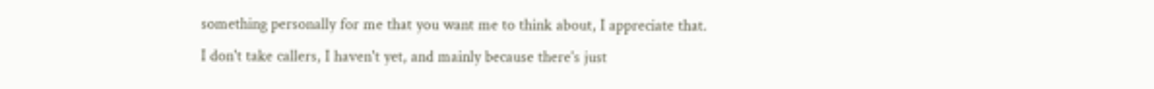something personally for me that you want me to think about, I appreciate that.
I don't take callers, I haven't yet, and mainly because there's just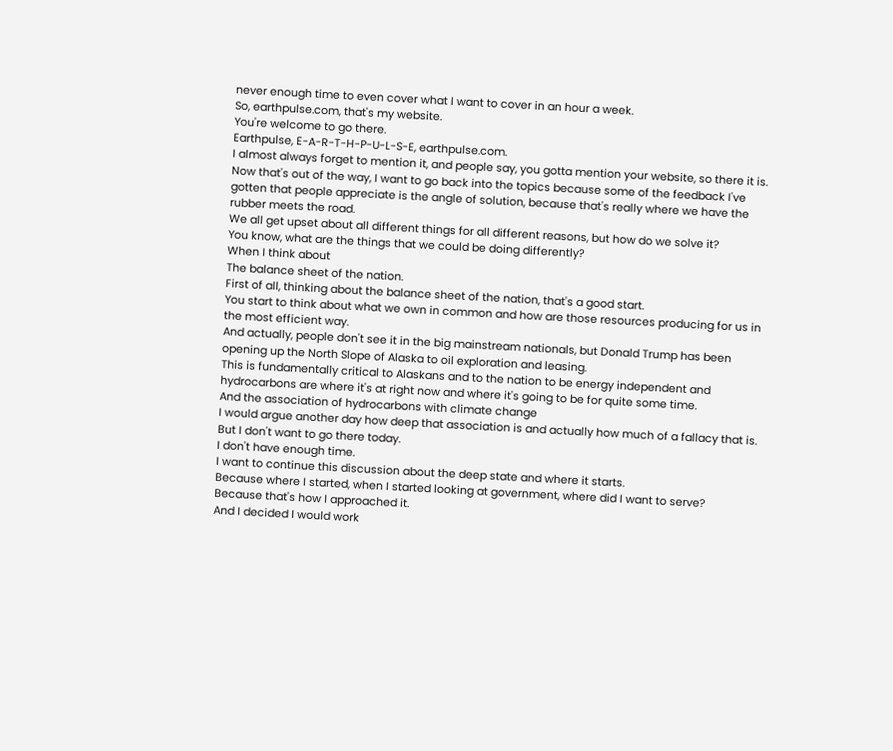never enough time to even cover what I want to cover in an hour a week.
So, earthpulse.com, that's my website.
You're welcome to go there.
Earthpulse, E-A-R-T-H-P-U-L-S-E, earthpulse.com.
I almost always forget to mention it, and people say, you gotta mention your website, so there it is.
Now that's out of the way, I want to go back into the topics because some of the feedback I've gotten that people appreciate is the angle of solution, because that's really where we have the rubber meets the road.
We all get upset about all different things for all different reasons, but how do we solve it?
You know, what are the things that we could be doing differently?
When I think about
The balance sheet of the nation.
First of all, thinking about the balance sheet of the nation, that's a good start.
You start to think about what we own in common and how are those resources producing for us in the most efficient way.
And actually, people don't see it in the big mainstream nationals, but Donald Trump has been opening up the North Slope of Alaska to oil exploration and leasing.
This is fundamentally critical to Alaskans and to the nation to be energy independent and hydrocarbons are where it's at right now and where it's going to be for quite some time.
And the association of hydrocarbons with climate change
I would argue another day how deep that association is and actually how much of a fallacy that is.
But I don't want to go there today.
I don't have enough time.
I want to continue this discussion about the deep state and where it starts.
Because where I started, when I started looking at government, where did I want to serve?
Because that's how I approached it.
And I decided I would work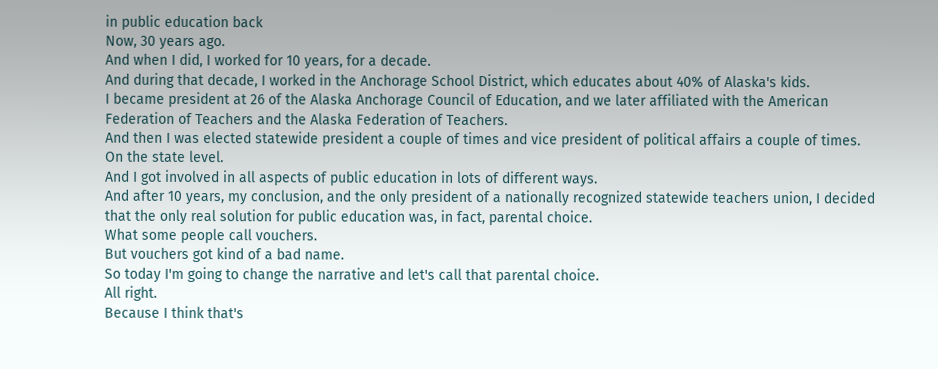in public education back
Now, 30 years ago.
And when I did, I worked for 10 years, for a decade.
And during that decade, I worked in the Anchorage School District, which educates about 40% of Alaska's kids.
I became president at 26 of the Alaska Anchorage Council of Education, and we later affiliated with the American Federation of Teachers and the Alaska Federation of Teachers.
And then I was elected statewide president a couple of times and vice president of political affairs a couple of times.
On the state level.
And I got involved in all aspects of public education in lots of different ways.
And after 10 years, my conclusion, and the only president of a nationally recognized statewide teachers union, I decided that the only real solution for public education was, in fact, parental choice.
What some people call vouchers.
But vouchers got kind of a bad name.
So today I'm going to change the narrative and let's call that parental choice.
All right.
Because I think that's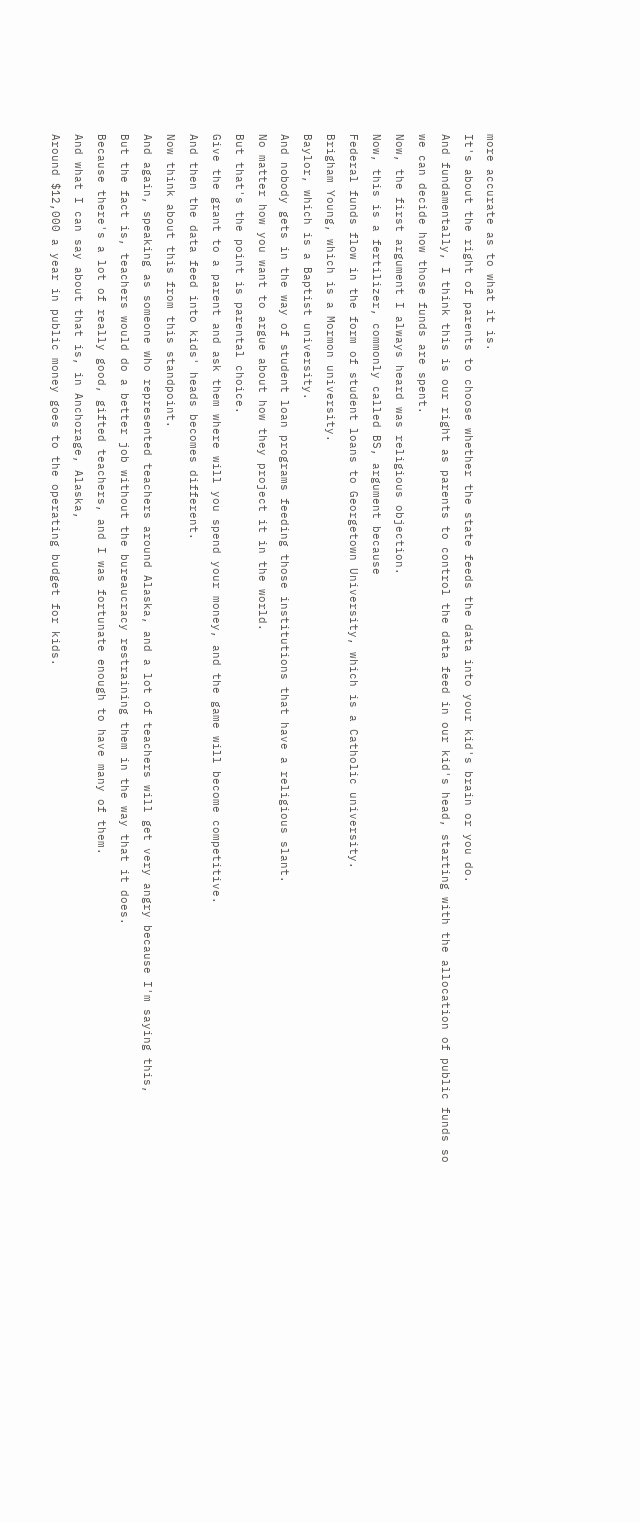more accurate as to what it is.
It's about the right of parents to choose whether the state feeds the data into your kid's brain or you do.
And fundamentally, I think this is our right as parents to control the data feed in our kid's head, starting with the allocation of public funds so we can decide how those funds are spent.
Now, the first argument I always heard was religious objection.
Now, this is a fertilizer, commonly called BS, argument because
Federal funds flow in the form of student loans to Georgetown University, which is a Catholic university.
Brigham Young, which is a Mormon university.
Baylor, which is a Baptist university.
And nobody gets in the way of student loan programs feeding those institutions that have a religious slant.
No matter how you want to argue about how they project it in the world.
But that's the point is parental choice.
Give the grant to a parent and ask them where will you spend your money, and the game will become competitive.
And then the data feed into kids' heads becomes different.
Now think about this from this standpoint.
And again, speaking as someone who represented teachers around Alaska, and a lot of teachers will get very angry because I'm saying this,
But the fact is, teachers would do a better job without the bureaucracy restraining them in the way that it does.
Because there's a lot of really good, gifted teachers, and I was fortunate enough to have many of them.
And what I can say about that is, in Anchorage, Alaska,
Around $12,000 a year in public money goes to the operating budget for kids.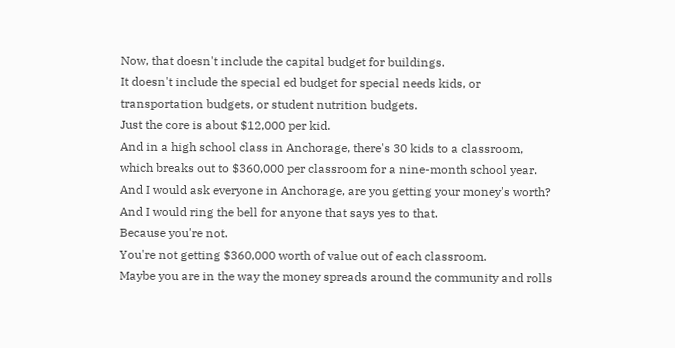Now, that doesn't include the capital budget for buildings.
It doesn't include the special ed budget for special needs kids, or transportation budgets, or student nutrition budgets.
Just the core is about $12,000 per kid.
And in a high school class in Anchorage, there's 30 kids to a classroom, which breaks out to $360,000 per classroom for a nine-month school year.
And I would ask everyone in Anchorage, are you getting your money's worth?
And I would ring the bell for anyone that says yes to that.
Because you're not.
You're not getting $360,000 worth of value out of each classroom.
Maybe you are in the way the money spreads around the community and rolls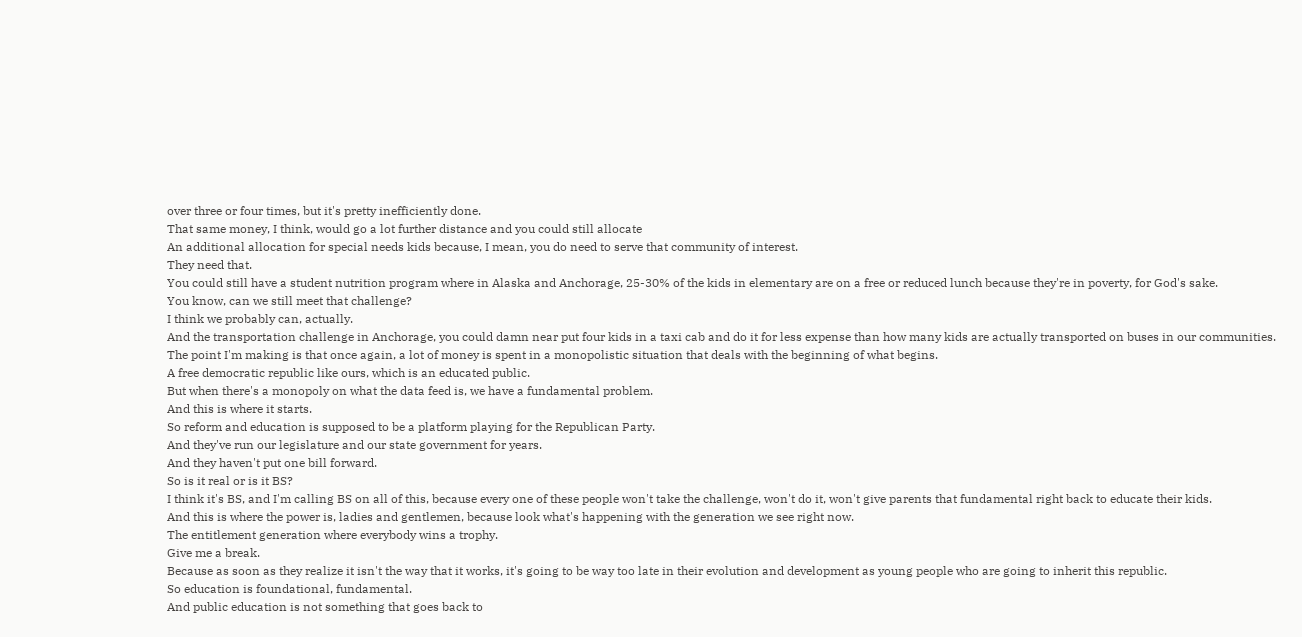over three or four times, but it's pretty inefficiently done.
That same money, I think, would go a lot further distance and you could still allocate
An additional allocation for special needs kids because, I mean, you do need to serve that community of interest.
They need that.
You could still have a student nutrition program where in Alaska and Anchorage, 25-30% of the kids in elementary are on a free or reduced lunch because they're in poverty, for God's sake.
You know, can we still meet that challenge?
I think we probably can, actually.
And the transportation challenge in Anchorage, you could damn near put four kids in a taxi cab and do it for less expense than how many kids are actually transported on buses in our communities.
The point I'm making is that once again, a lot of money is spent in a monopolistic situation that deals with the beginning of what begins.
A free democratic republic like ours, which is an educated public.
But when there's a monopoly on what the data feed is, we have a fundamental problem.
And this is where it starts.
So reform and education is supposed to be a platform playing for the Republican Party.
And they've run our legislature and our state government for years.
And they haven't put one bill forward.
So is it real or is it BS?
I think it's BS, and I'm calling BS on all of this, because every one of these people won't take the challenge, won't do it, won't give parents that fundamental right back to educate their kids.
And this is where the power is, ladies and gentlemen, because look what's happening with the generation we see right now.
The entitlement generation where everybody wins a trophy.
Give me a break.
Because as soon as they realize it isn't the way that it works, it's going to be way too late in their evolution and development as young people who are going to inherit this republic.
So education is foundational, fundamental.
And public education is not something that goes back to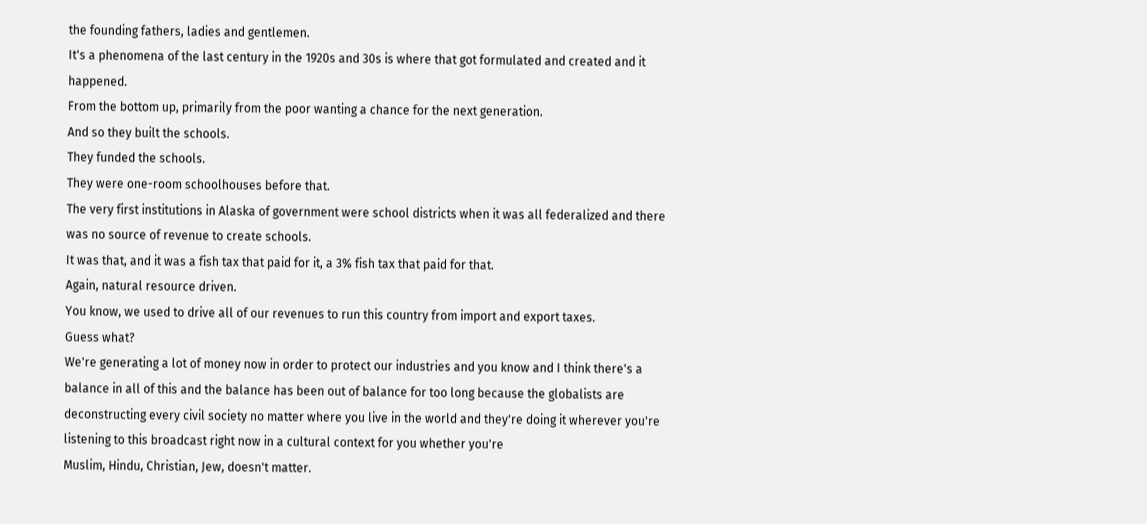the founding fathers, ladies and gentlemen.
It's a phenomena of the last century in the 1920s and 30s is where that got formulated and created and it happened.
From the bottom up, primarily from the poor wanting a chance for the next generation.
And so they built the schools.
They funded the schools.
They were one-room schoolhouses before that.
The very first institutions in Alaska of government were school districts when it was all federalized and there was no source of revenue to create schools.
It was that, and it was a fish tax that paid for it, a 3% fish tax that paid for that.
Again, natural resource driven.
You know, we used to drive all of our revenues to run this country from import and export taxes.
Guess what?
We're generating a lot of money now in order to protect our industries and you know and I think there's a balance in all of this and the balance has been out of balance for too long because the globalists are deconstructing every civil society no matter where you live in the world and they're doing it wherever you're listening to this broadcast right now in a cultural context for you whether you're
Muslim, Hindu, Christian, Jew, doesn't matter.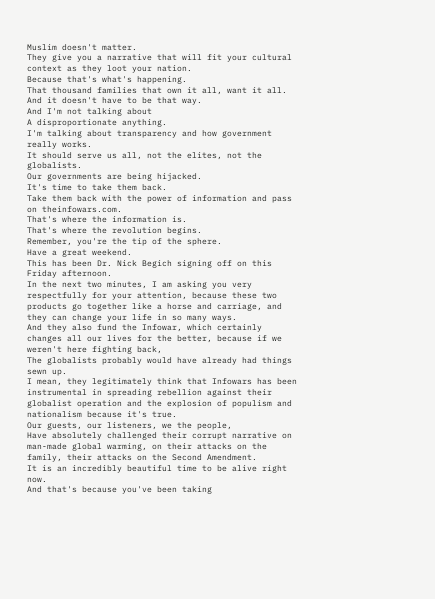Muslim doesn't matter.
They give you a narrative that will fit your cultural context as they loot your nation.
Because that's what's happening.
That thousand families that own it all, want it all.
And it doesn't have to be that way.
And I'm not talking about
A disproportionate anything.
I'm talking about transparency and how government really works.
It should serve us all, not the elites, not the globalists.
Our governments are being hijacked.
It's time to take them back.
Take them back with the power of information and pass on theinfowars.com.
That's where the information is.
That's where the revolution begins.
Remember, you're the tip of the sphere.
Have a great weekend.
This has been Dr. Nick Begich signing off on this Friday afternoon.
In the next two minutes, I am asking you very respectfully for your attention, because these two products go together like a horse and carriage, and they can change your life in so many ways.
And they also fund the Infowar, which certainly changes all our lives for the better, because if we weren't here fighting back,
The globalists probably would have already had things sewn up.
I mean, they legitimately think that Infowars has been instrumental in spreading rebellion against their globalist operation and the explosion of populism and nationalism because it's true.
Our guests, our listeners, we the people,
Have absolutely challenged their corrupt narrative on man-made global warming, on their attacks on the family, their attacks on the Second Amendment.
It is an incredibly beautiful time to be alive right now.
And that's because you've been taking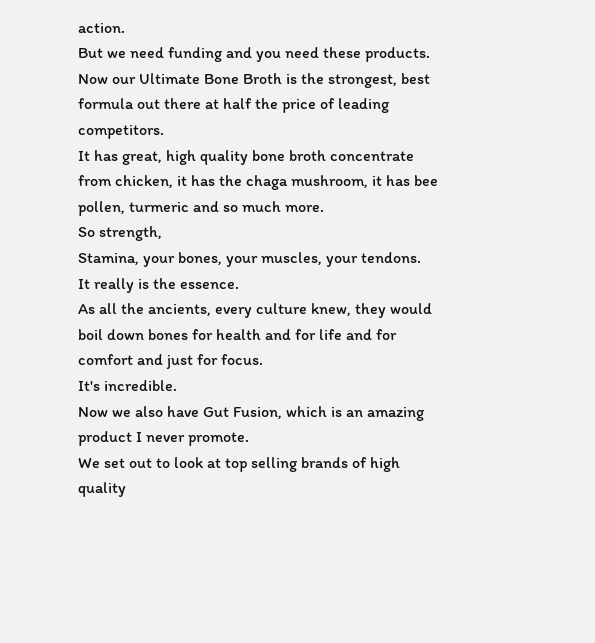action.
But we need funding and you need these products.
Now our Ultimate Bone Broth is the strongest, best formula out there at half the price of leading competitors.
It has great, high quality bone broth concentrate from chicken, it has the chaga mushroom, it has bee pollen, turmeric and so much more.
So strength,
Stamina, your bones, your muscles, your tendons.
It really is the essence.
As all the ancients, every culture knew, they would boil down bones for health and for life and for comfort and just for focus.
It's incredible.
Now we also have Gut Fusion, which is an amazing product I never promote.
We set out to look at top selling brands of high quality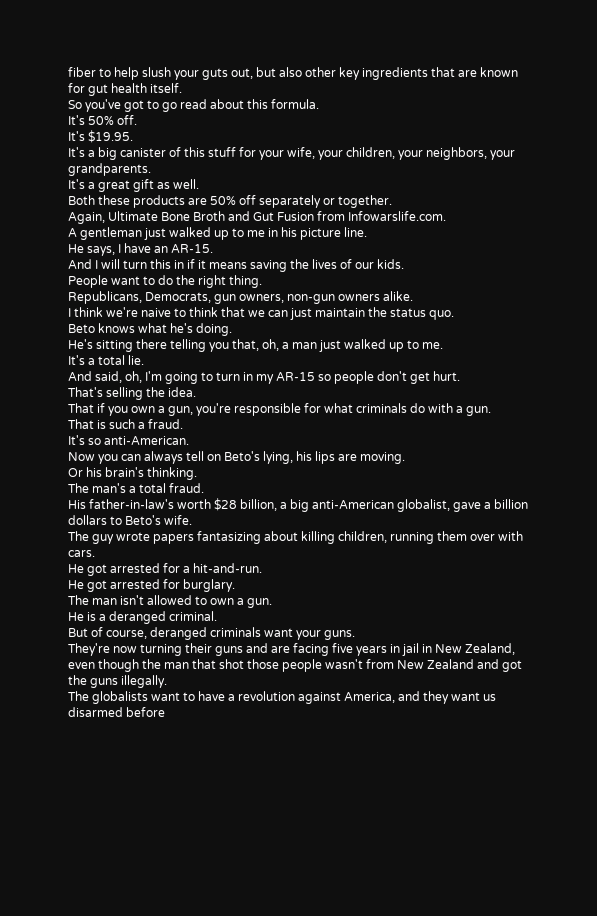fiber to help slush your guts out, but also other key ingredients that are known for gut health itself.
So you've got to go read about this formula.
It's 50% off.
It's $19.95.
It's a big canister of this stuff for your wife, your children, your neighbors, your grandparents.
It's a great gift as well.
Both these products are 50% off separately or together.
Again, Ultimate Bone Broth and Gut Fusion from Infowarslife.com.
A gentleman just walked up to me in his picture line.
He says, I have an AR-15.
And I will turn this in if it means saving the lives of our kids.
People want to do the right thing.
Republicans, Democrats, gun owners, non-gun owners alike.
I think we're naive to think that we can just maintain the status quo.
Beto knows what he's doing.
He's sitting there telling you that, oh, a man just walked up to me.
It's a total lie.
And said, oh, I'm going to turn in my AR-15 so people don't get hurt.
That's selling the idea.
That if you own a gun, you're responsible for what criminals do with a gun.
That is such a fraud.
It's so anti-American.
Now you can always tell on Beto's lying, his lips are moving.
Or his brain's thinking.
The man's a total fraud.
His father-in-law's worth $28 billion, a big anti-American globalist, gave a billion dollars to Beto's wife.
The guy wrote papers fantasizing about killing children, running them over with cars.
He got arrested for a hit-and-run.
He got arrested for burglary.
The man isn't allowed to own a gun.
He is a deranged criminal.
But of course, deranged criminals want your guns.
They're now turning their guns and are facing five years in jail in New Zealand, even though the man that shot those people wasn't from New Zealand and got the guns illegally.
The globalists want to have a revolution against America, and they want us disarmed before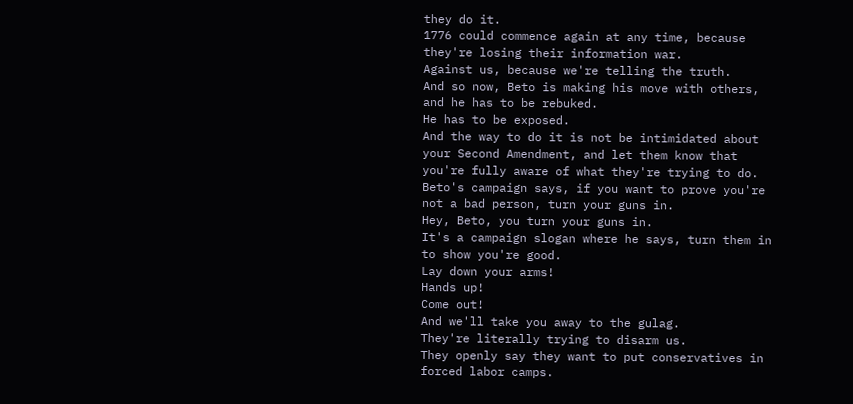they do it.
1776 could commence again at any time, because they're losing their information war.
Against us, because we're telling the truth.
And so now, Beto is making his move with others, and he has to be rebuked.
He has to be exposed.
And the way to do it is not be intimidated about your Second Amendment, and let them know that you're fully aware of what they're trying to do.
Beto's campaign says, if you want to prove you're not a bad person, turn your guns in.
Hey, Beto, you turn your guns in.
It's a campaign slogan where he says, turn them in to show you're good.
Lay down your arms!
Hands up!
Come out!
And we'll take you away to the gulag.
They're literally trying to disarm us.
They openly say they want to put conservatives in forced labor camps.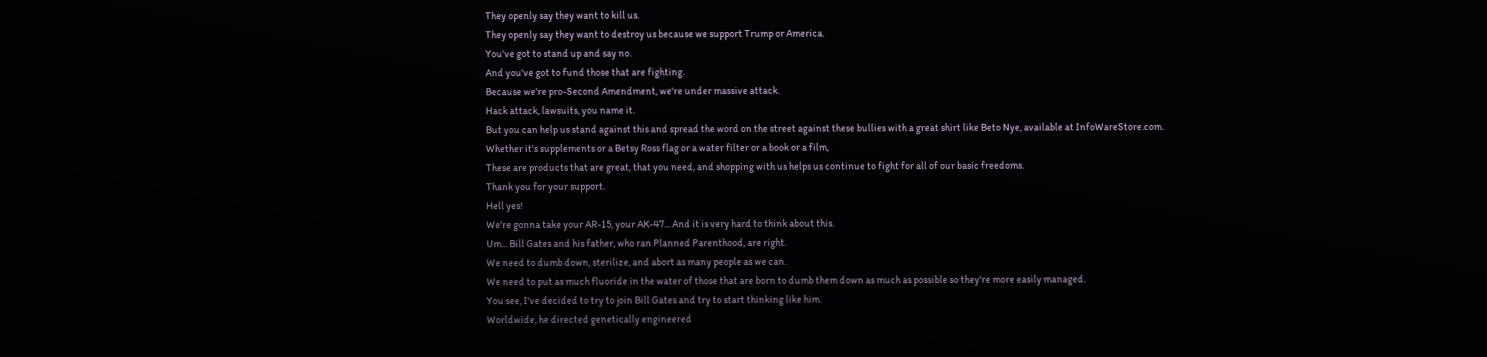They openly say they want to kill us.
They openly say they want to destroy us because we support Trump or America.
You've got to stand up and say no.
And you've got to fund those that are fighting.
Because we're pro-Second Amendment, we're under massive attack.
Hack attack, lawsuits, you name it.
But you can help us stand against this and spread the word on the street against these bullies with a great shirt like Beto Nye, available at InfoWareStore.com.
Whether it's supplements or a Betsy Ross flag or a water filter or a book or a film,
These are products that are great, that you need, and shopping with us helps us continue to fight for all of our basic freedoms.
Thank you for your support.
Hell yes!
We're gonna take your AR-15, your AK-47... And it is very hard to think about this.
Um... Bill Gates and his father, who ran Planned Parenthood, are right.
We need to dumb down, sterilize, and abort as many people as we can.
We need to put as much fluoride in the water of those that are born to dumb them down as much as possible so they're more easily managed.
You see, I've decided to try to join Bill Gates and try to start thinking like him.
Worldwide, he directed genetically engineered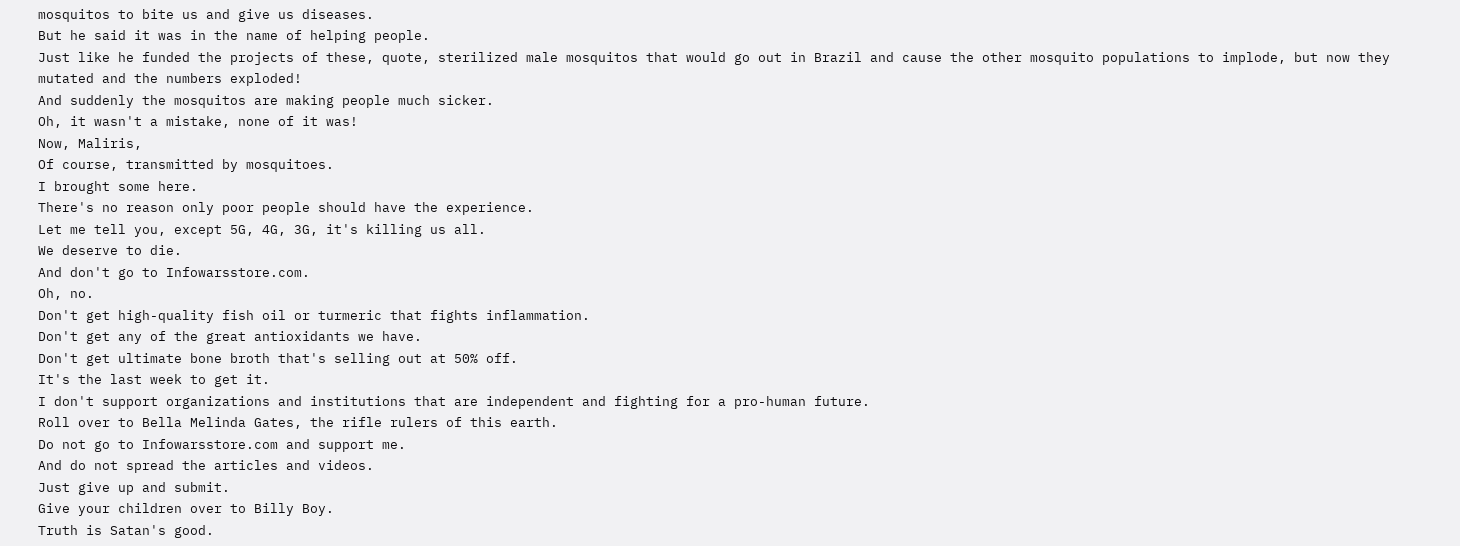mosquitos to bite us and give us diseases.
But he said it was in the name of helping people.
Just like he funded the projects of these, quote, sterilized male mosquitos that would go out in Brazil and cause the other mosquito populations to implode, but now they mutated and the numbers exploded!
And suddenly the mosquitos are making people much sicker.
Oh, it wasn't a mistake, none of it was!
Now, Maliris,
Of course, transmitted by mosquitoes.
I brought some here.
There's no reason only poor people should have the experience.
Let me tell you, except 5G, 4G, 3G, it's killing us all.
We deserve to die.
And don't go to Infowarsstore.com.
Oh, no.
Don't get high-quality fish oil or turmeric that fights inflammation.
Don't get any of the great antioxidants we have.
Don't get ultimate bone broth that's selling out at 50% off.
It's the last week to get it.
I don't support organizations and institutions that are independent and fighting for a pro-human future.
Roll over to Bella Melinda Gates, the rifle rulers of this earth.
Do not go to Infowarsstore.com and support me.
And do not spread the articles and videos.
Just give up and submit.
Give your children over to Billy Boy.
Truth is Satan's good.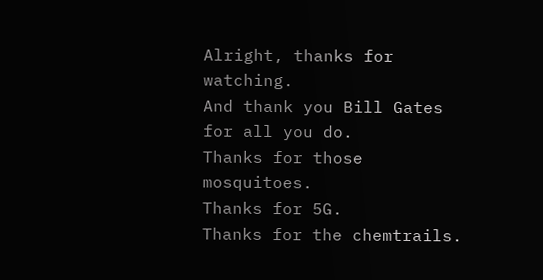Alright, thanks for watching.
And thank you Bill Gates for all you do.
Thanks for those mosquitoes.
Thanks for 5G.
Thanks for the chemtrails.